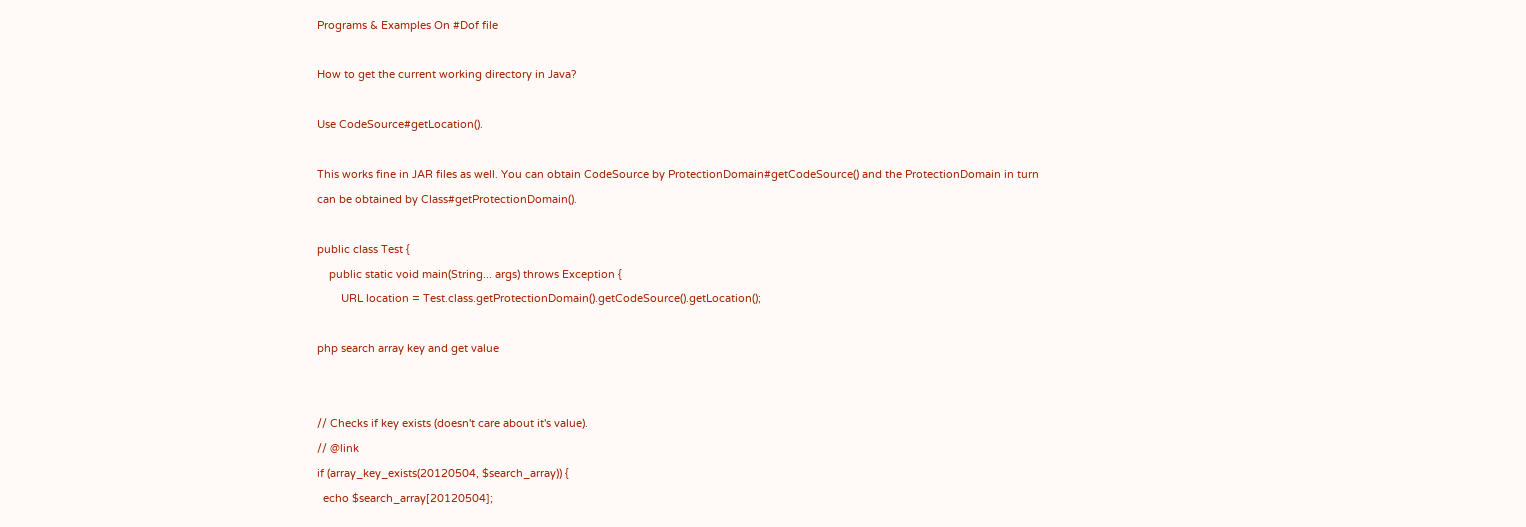Programs & Examples On #Dof file

How to get the current working directory in Java?

Use CodeSource#getLocation().

This works fine in JAR files as well. You can obtain CodeSource by ProtectionDomain#getCodeSource() and the ProtectionDomain in turn can be obtained by Class#getProtectionDomain().

public class Test {
    public static void main(String... args) throws Exception {
        URL location = Test.class.getProtectionDomain().getCodeSource().getLocation();

php search array key and get value


// Checks if key exists (doesn't care about it's value).
// @link
if (array_key_exists(20120504, $search_array)) {
  echo $search_array[20120504];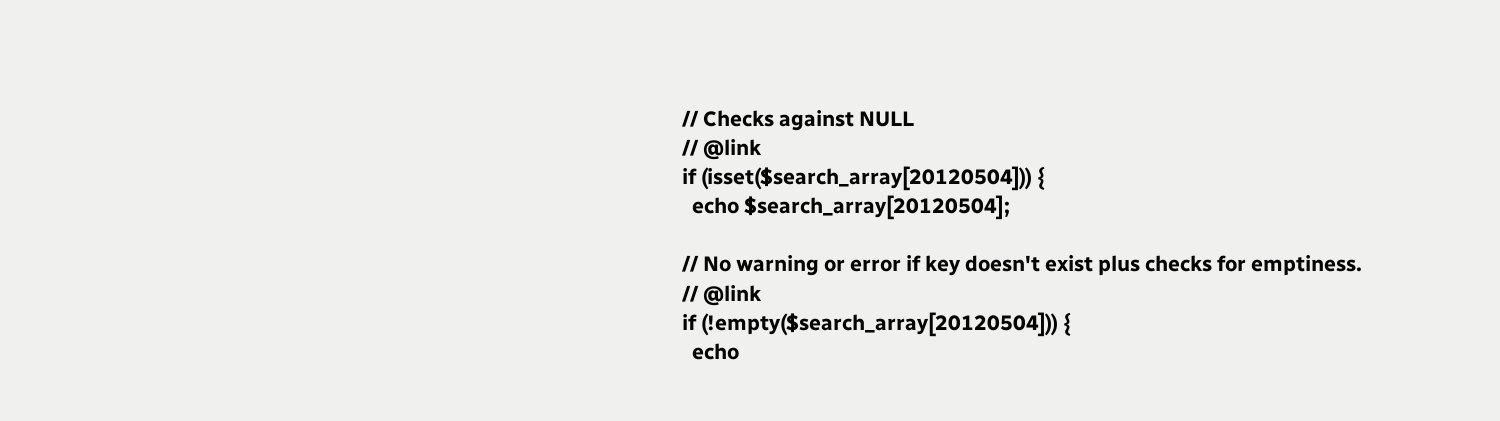// Checks against NULL
// @link
if (isset($search_array[20120504])) {
  echo $search_array[20120504];

// No warning or error if key doesn't exist plus checks for emptiness.
// @link
if (!empty($search_array[20120504])) {
  echo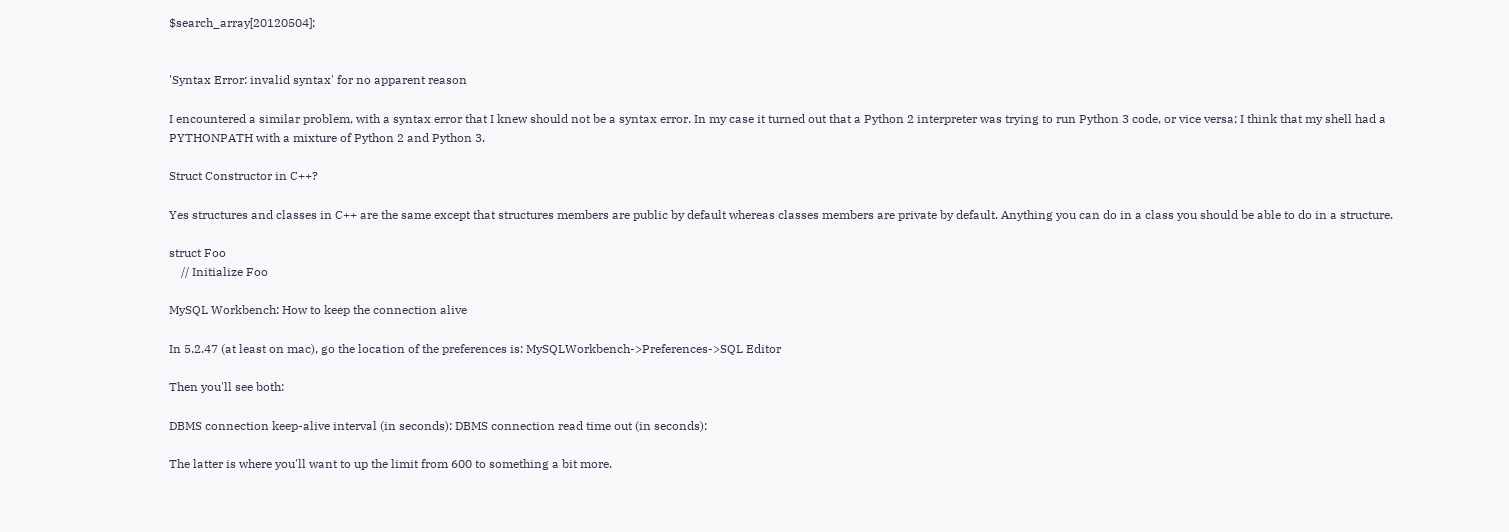$search_array[20120504];


'Syntax Error: invalid syntax' for no apparent reason

I encountered a similar problem, with a syntax error that I knew should not be a syntax error. In my case it turned out that a Python 2 interpreter was trying to run Python 3 code, or vice versa; I think that my shell had a PYTHONPATH with a mixture of Python 2 and Python 3.

Struct Constructor in C++?

Yes structures and classes in C++ are the same except that structures members are public by default whereas classes members are private by default. Anything you can do in a class you should be able to do in a structure.

struct Foo
    // Initialize Foo

MySQL Workbench: How to keep the connection alive

In 5.2.47 (at least on mac), go the location of the preferences is: MySQLWorkbench->Preferences->SQL Editor

Then you'll see both:

DBMS connection keep-alive interval (in seconds): DBMS connection read time out (in seconds):

The latter is where you'll want to up the limit from 600 to something a bit more.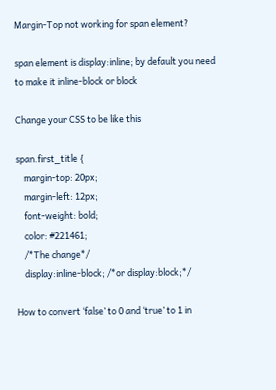Margin-Top not working for span element?

span element is display:inline; by default you need to make it inline-block or block

Change your CSS to be like this

span.first_title {
    margin-top: 20px;
    margin-left: 12px;
    font-weight: bold;
    color: #221461;
    /*The change*/
    display:inline-block; /*or display:block;*/

How to convert ‘false’ to 0 and ‘true’ to 1 in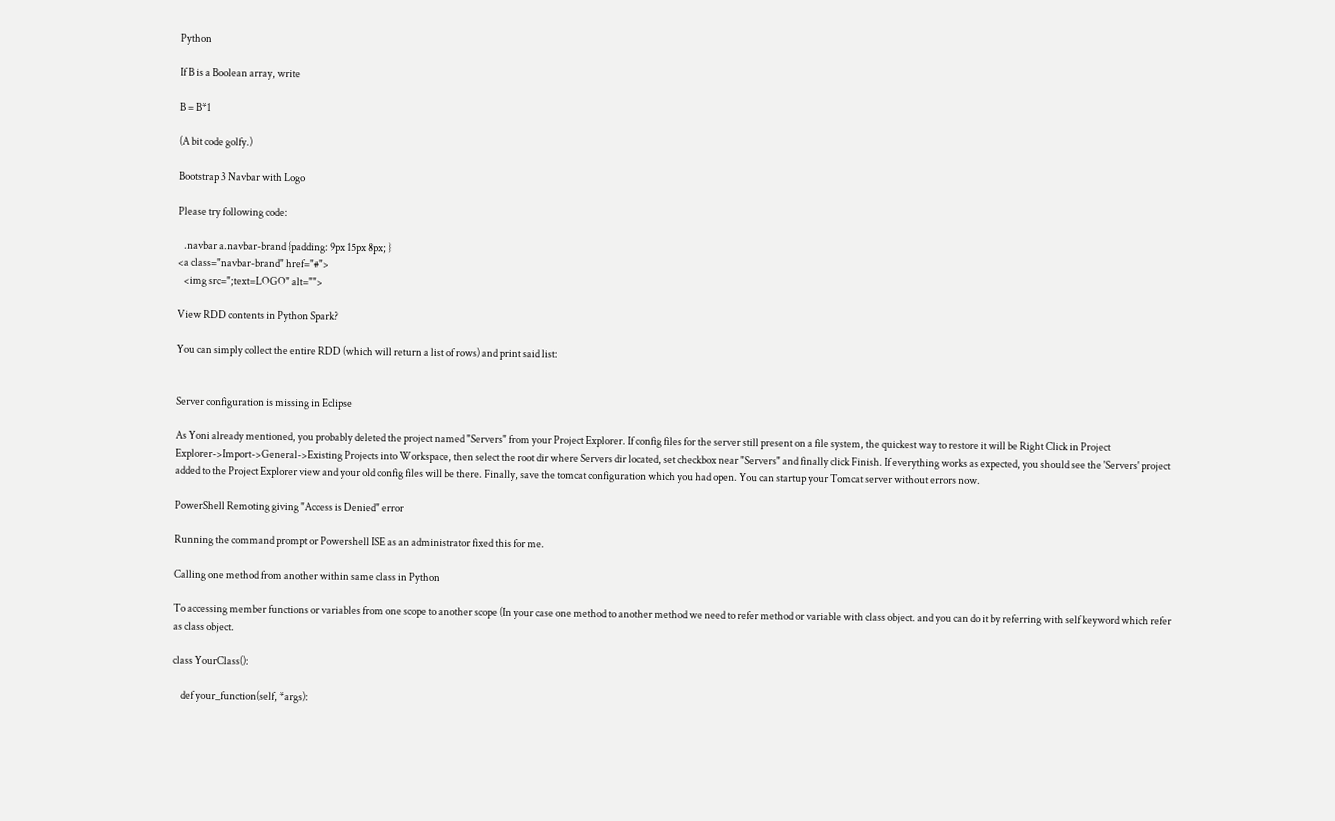Python

If B is a Boolean array, write

B = B*1

(A bit code golfy.)

Bootstrap 3 Navbar with Logo

Please try following code:

   .navbar a.navbar-brand {padding: 9px 15px 8px; }
<a class="navbar-brand" href="#">
   <img src=";text=LOGO" alt="">

View RDD contents in Python Spark?

You can simply collect the entire RDD (which will return a list of rows) and print said list:


Server configuration is missing in Eclipse

As Yoni already mentioned, you probably deleted the project named "Servers" from your Project Explorer. If config files for the server still present on a file system, the quickest way to restore it will be Right Click in Project Explorer->Import->General->Existing Projects into Workspace, then select the root dir where Servers dir located, set checkbox near "Servers" and finally click Finish. If everything works as expected, you should see the 'Servers' project added to the Project Explorer view and your old config files will be there. Finally, save the tomcat configuration which you had open. You can startup your Tomcat server without errors now.

PowerShell Remoting giving "Access is Denied" error

Running the command prompt or Powershell ISE as an administrator fixed this for me.

Calling one method from another within same class in Python

To accessing member functions or variables from one scope to another scope (In your case one method to another method we need to refer method or variable with class object. and you can do it by referring with self keyword which refer as class object.

class YourClass():

    def your_function(self, *args):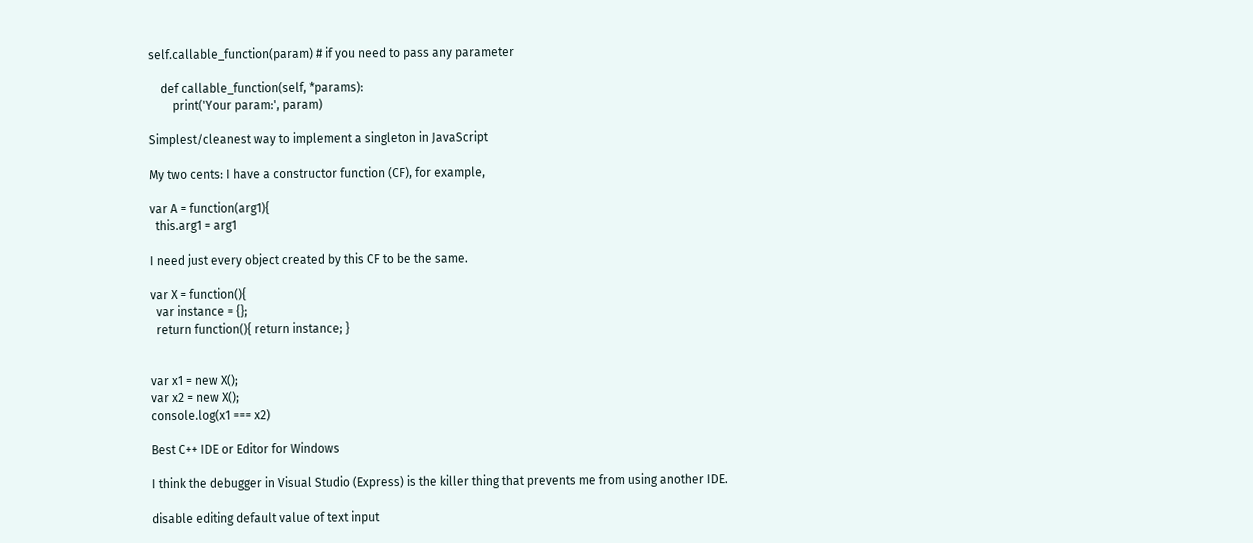self.callable_function(param) # if you need to pass any parameter

    def callable_function(self, *params):
        print('Your param:', param)

Simplest/cleanest way to implement a singleton in JavaScript

My two cents: I have a constructor function (CF), for example,

var A = function(arg1){
  this.arg1 = arg1

I need just every object created by this CF to be the same.

var X = function(){
  var instance = {};
  return function(){ return instance; }


var x1 = new X();
var x2 = new X();
console.log(x1 === x2)

Best C++ IDE or Editor for Windows

I think the debugger in Visual Studio (Express) is the killer thing that prevents me from using another IDE.

disable editing default value of text input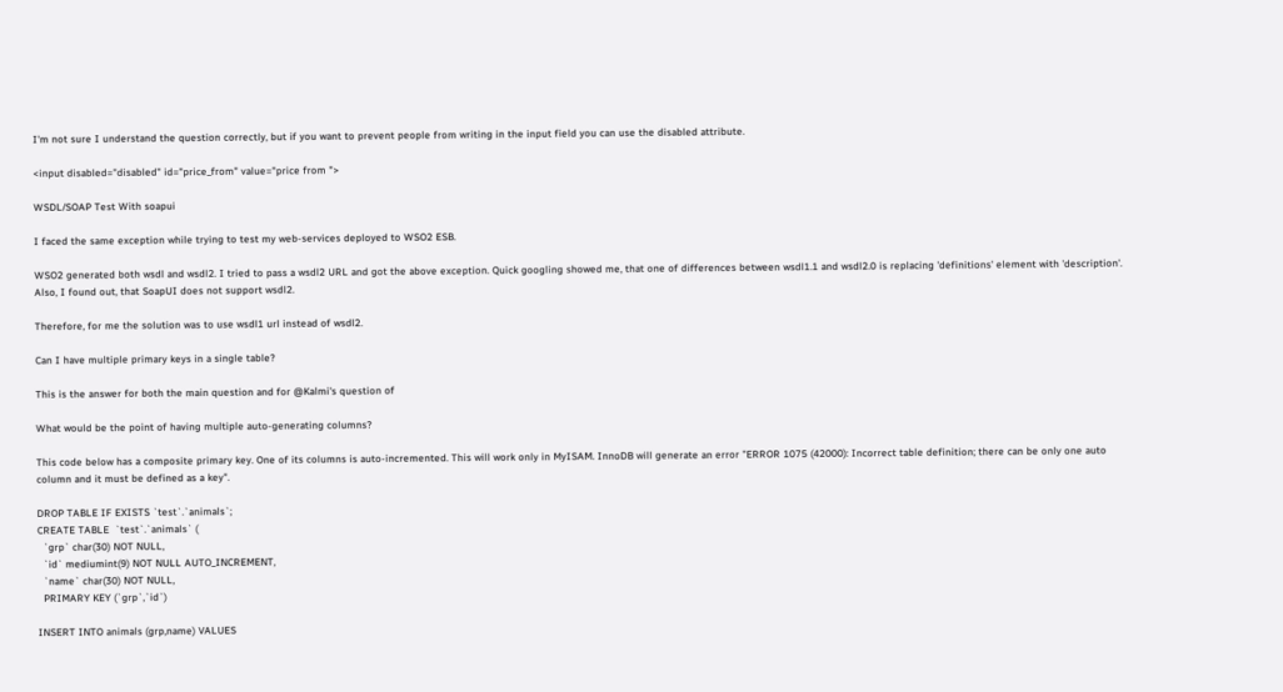I'm not sure I understand the question correctly, but if you want to prevent people from writing in the input field you can use the disabled attribute.

<input disabled="disabled" id="price_from" value="price from ">

WSDL/SOAP Test With soapui

I faced the same exception while trying to test my web-services deployed to WSO2 ESB.

WSO2 generated both wsdl and wsdl2. I tried to pass a wsdl2 URL and got the above exception. Quick googling showed me, that one of differences between wsdl1.1 and wsdl2.0 is replacing 'definitions' element with 'description'. Also, I found out, that SoapUI does not support wsdl2.

Therefore, for me the solution was to use wsdl1 url instead of wsdl2.

Can I have multiple primary keys in a single table?

This is the answer for both the main question and for @Kalmi's question of

What would be the point of having multiple auto-generating columns?

This code below has a composite primary key. One of its columns is auto-incremented. This will work only in MyISAM. InnoDB will generate an error "ERROR 1075 (42000): Incorrect table definition; there can be only one auto column and it must be defined as a key".

DROP TABLE IF EXISTS `test`.`animals`;
CREATE TABLE  `test`.`animals` (
  `grp` char(30) NOT NULL,
  `id` mediumint(9) NOT NULL AUTO_INCREMENT,
  `name` char(30) NOT NULL,
  PRIMARY KEY (`grp`,`id`)

INSERT INTO animals (grp,name) VALUES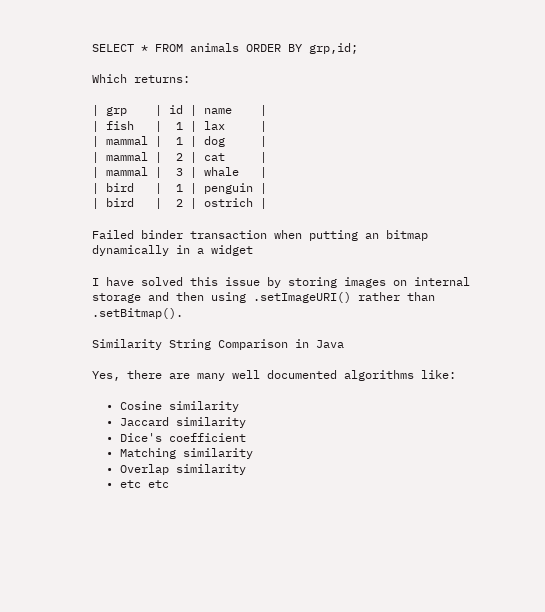SELECT * FROM animals ORDER BY grp,id;

Which returns:

| grp    | id | name    |
| fish   |  1 | lax     |
| mammal |  1 | dog     |
| mammal |  2 | cat     |
| mammal |  3 | whale   |
| bird   |  1 | penguin |
| bird   |  2 | ostrich |

Failed binder transaction when putting an bitmap dynamically in a widget

I have solved this issue by storing images on internal storage and then using .setImageURI() rather than .setBitmap().

Similarity String Comparison in Java

Yes, there are many well documented algorithms like:

  • Cosine similarity
  • Jaccard similarity
  • Dice's coefficient
  • Matching similarity
  • Overlap similarity
  • etc etc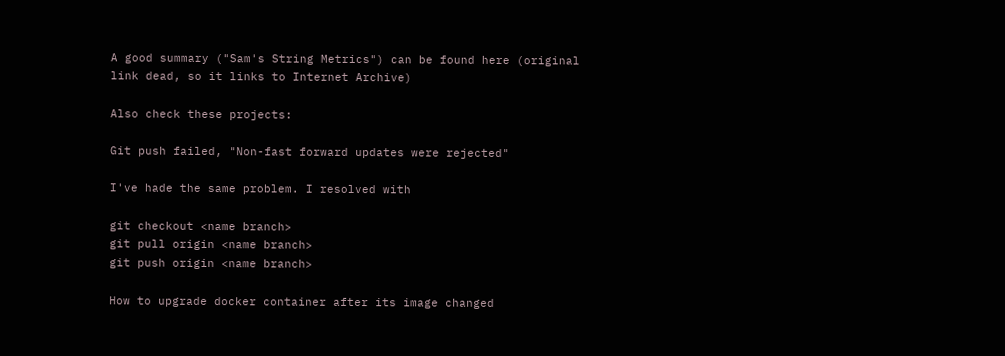A good summary ("Sam's String Metrics") can be found here (original link dead, so it links to Internet Archive)

Also check these projects:

Git push failed, "Non-fast forward updates were rejected"

I've hade the same problem. I resolved with

git checkout <name branch>
git pull origin <name branch>
git push origin <name branch>

How to upgrade docker container after its image changed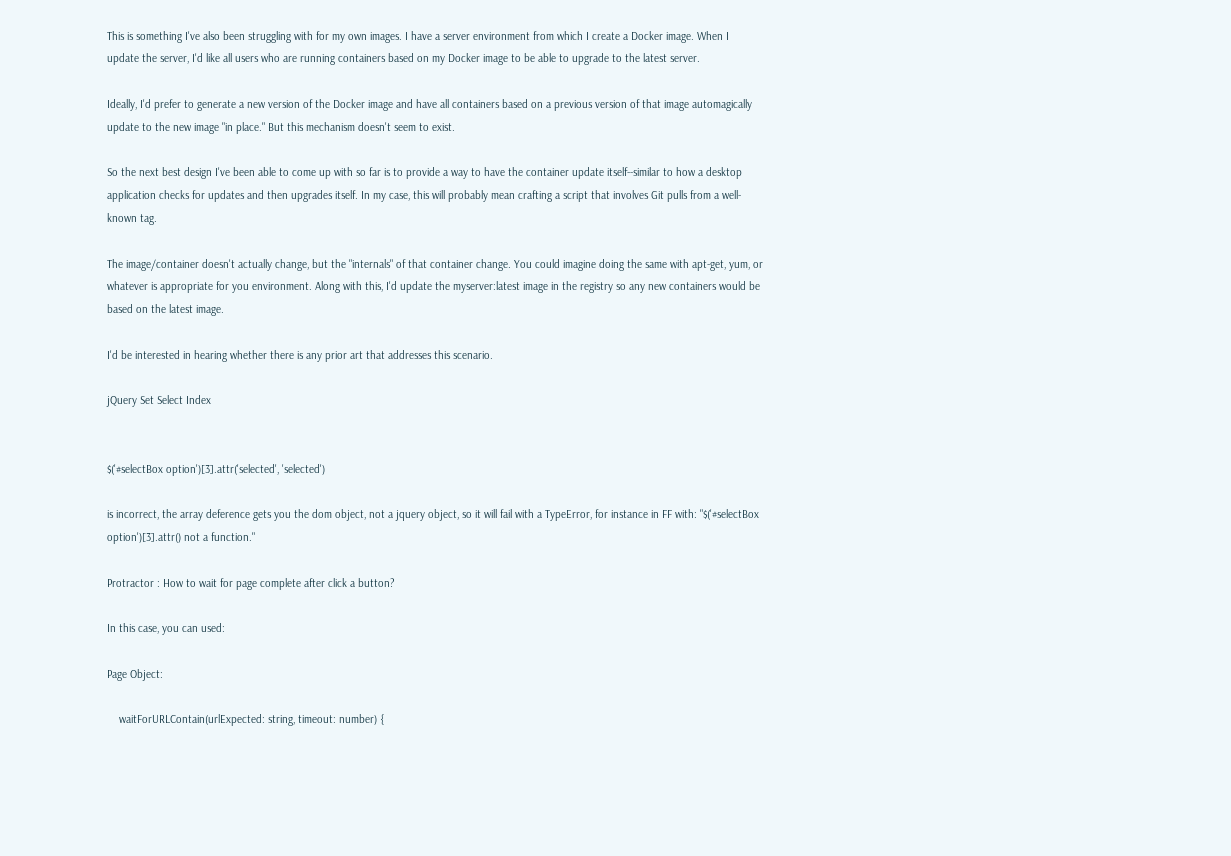This is something I've also been struggling with for my own images. I have a server environment from which I create a Docker image. When I update the server, I'd like all users who are running containers based on my Docker image to be able to upgrade to the latest server.

Ideally, I'd prefer to generate a new version of the Docker image and have all containers based on a previous version of that image automagically update to the new image "in place." But this mechanism doesn't seem to exist.

So the next best design I've been able to come up with so far is to provide a way to have the container update itself--similar to how a desktop application checks for updates and then upgrades itself. In my case, this will probably mean crafting a script that involves Git pulls from a well-known tag.

The image/container doesn't actually change, but the "internals" of that container change. You could imagine doing the same with apt-get, yum, or whatever is appropriate for you environment. Along with this, I'd update the myserver:latest image in the registry so any new containers would be based on the latest image.

I'd be interested in hearing whether there is any prior art that addresses this scenario.

jQuery Set Select Index


$('#selectBox option')[3].attr('selected', 'selected')

is incorrect, the array deference gets you the dom object, not a jquery object, so it will fail with a TypeError, for instance in FF with: "$('#selectBox option')[3].attr() not a function."

Protractor : How to wait for page complete after click a button?

In this case, you can used:

Page Object:

    waitForURLContain(urlExpected: string, timeout: number) {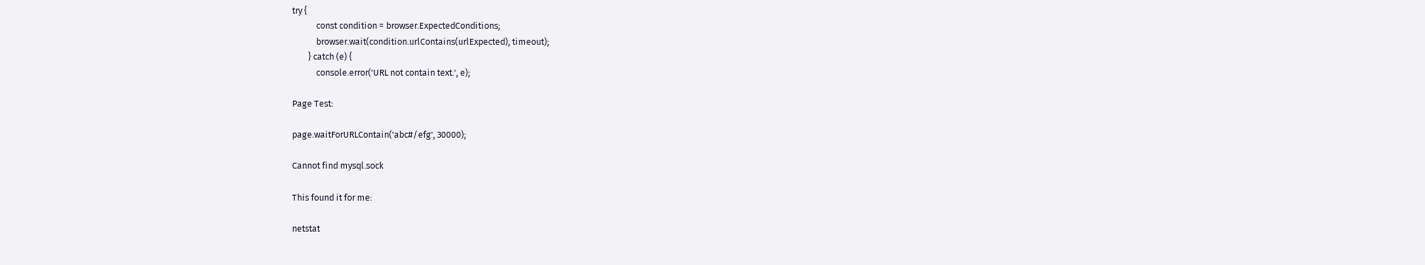try {
            const condition = browser.ExpectedConditions;
            browser.wait(condition.urlContains(urlExpected), timeout);
        } catch (e) {
            console.error('URL not contain text.', e);

Page Test:

page.waitForURLContain('abc#/efg', 30000);

Cannot find mysql.sock

This found it for me:

netstat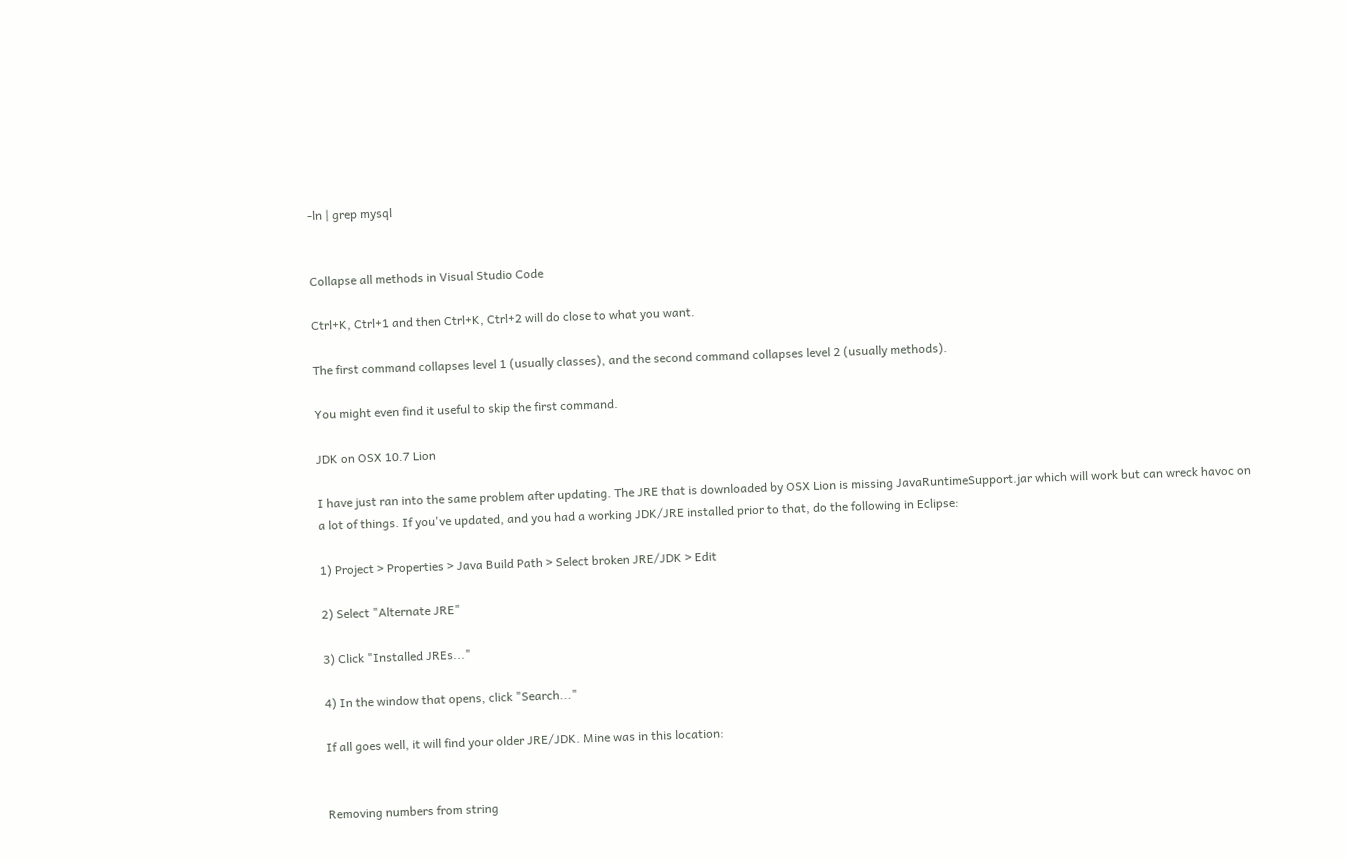-ln | grep mysql


Collapse all methods in Visual Studio Code

Ctrl+K, Ctrl+1 and then Ctrl+K, Ctrl+2 will do close to what you want.

The first command collapses level 1 (usually classes), and the second command collapses level 2 (usually methods).

You might even find it useful to skip the first command.

JDK on OSX 10.7 Lion

I have just ran into the same problem after updating. The JRE that is downloaded by OSX Lion is missing JavaRuntimeSupport.jar which will work but can wreck havoc on a lot of things. If you've updated, and you had a working JDK/JRE installed prior to that, do the following in Eclipse:

1) Project > Properties > Java Build Path > Select broken JRE/JDK > Edit

2) Select "Alternate JRE"

3) Click "Installed JREs..."

4) In the window that opens, click "Search..."

If all goes well, it will find your older JRE/JDK. Mine was in this location:


Removing numbers from string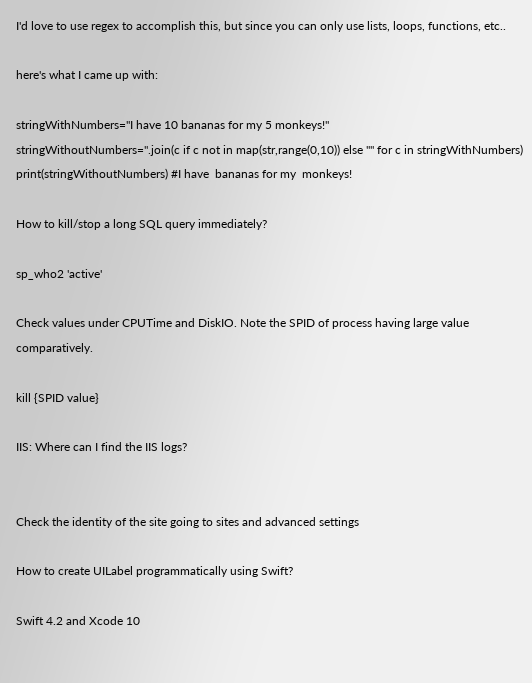I'd love to use regex to accomplish this, but since you can only use lists, loops, functions, etc..

here's what I came up with:

stringWithNumbers="I have 10 bananas for my 5 monkeys!"
stringWithoutNumbers=''.join(c if c not in map(str,range(0,10)) else "" for c in stringWithNumbers)
print(stringWithoutNumbers) #I have  bananas for my  monkeys!

How to kill/stop a long SQL query immediately?

sp_who2 'active'

Check values under CPUTime and DiskIO. Note the SPID of process having large value comparatively.

kill {SPID value}

IIS: Where can I find the IIS logs?


Check the identity of the site going to sites and advanced settings

How to create UILabel programmatically using Swift?

Swift 4.2 and Xcode 10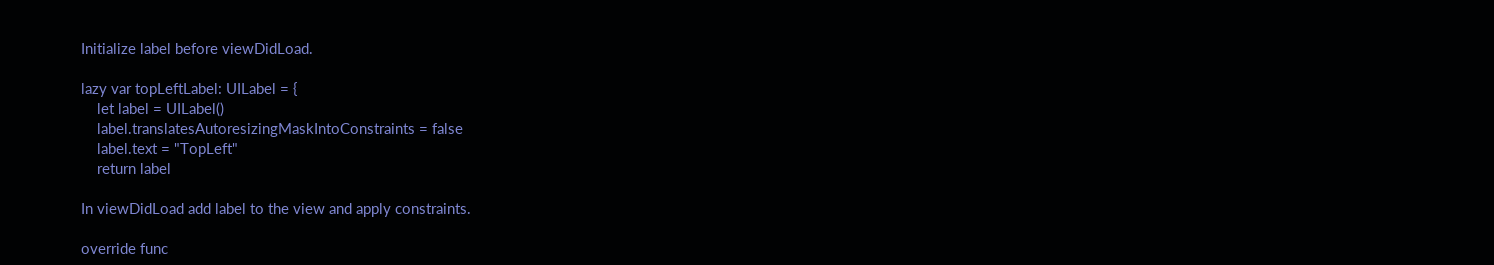Initialize label before viewDidLoad.

lazy var topLeftLabel: UILabel = {
    let label = UILabel()
    label.translatesAutoresizingMaskIntoConstraints = false
    label.text = "TopLeft"
    return label

In viewDidLoad add label to the view and apply constraints.

override func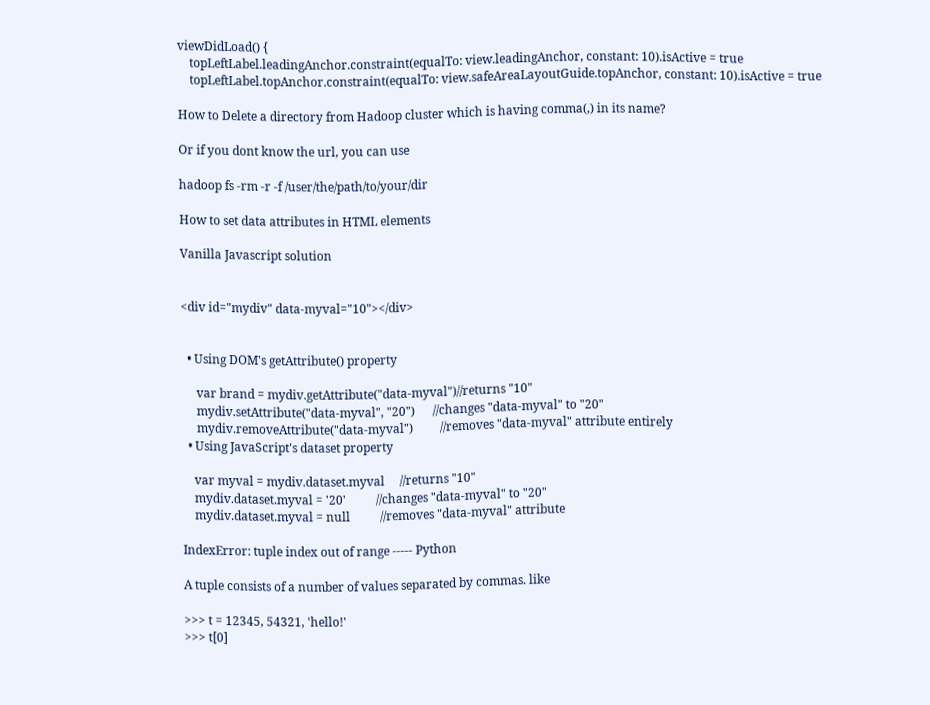viewDidLoad() {
    topLeftLabel.leadingAnchor.constraint(equalTo: view.leadingAnchor, constant: 10).isActive = true
    topLeftLabel.topAnchor.constraint(equalTo: view.safeAreaLayoutGuide.topAnchor, constant: 10).isActive = true

How to Delete a directory from Hadoop cluster which is having comma(,) in its name?

Or if you dont know the url, you can use

hadoop fs -rm -r -f /user/the/path/to/your/dir

How to set data attributes in HTML elements

Vanilla Javascript solution


<div id="mydiv" data-myval="10"></div>


  • Using DOM's getAttribute() property

     var brand = mydiv.getAttribute("data-myval")//returns "10"
     mydiv.setAttribute("data-myval", "20")      //changes "data-myval" to "20"
     mydiv.removeAttribute("data-myval")         //removes "data-myval" attribute entirely
  • Using JavaScript's dataset property

    var myval = mydiv.dataset.myval     //returns "10"
    mydiv.dataset.myval = '20'          //changes "data-myval" to "20"
    mydiv.dataset.myval = null          //removes "data-myval" attribute

IndexError: tuple index out of range ----- Python

A tuple consists of a number of values separated by commas. like

>>> t = 12345, 54321, 'hello!'
>>> t[0]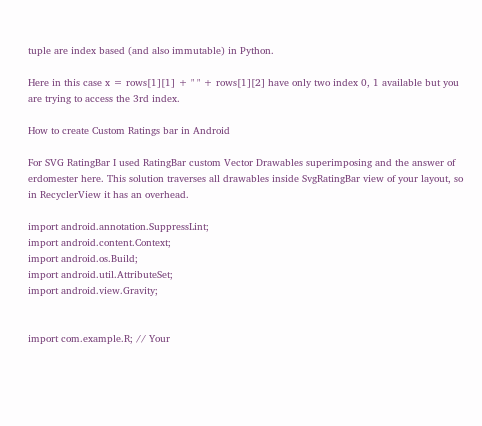tuple are index based (and also immutable) in Python.

Here in this case x = rows[1][1] + " " + rows[1][2] have only two index 0, 1 available but you are trying to access the 3rd index.

How to create Custom Ratings bar in Android

For SVG RatingBar I used RatingBar custom Vector Drawables superimposing and the answer of erdomester here. This solution traverses all drawables inside SvgRatingBar view of your layout, so in RecyclerView it has an overhead.

import android.annotation.SuppressLint;
import android.content.Context;
import android.os.Build;
import android.util.AttributeSet;
import android.view.Gravity;


import com.example.R; // Your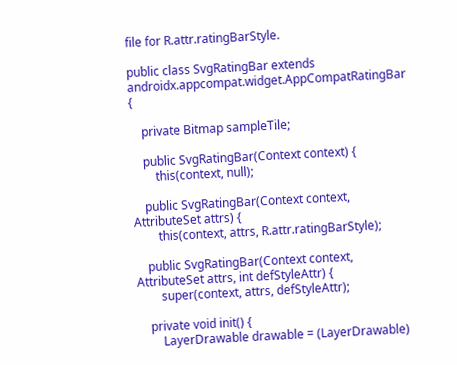file for R.attr.ratingBarStyle.

public class SvgRatingBar extends androidx.appcompat.widget.AppCompatRatingBar {

    private Bitmap sampleTile;

    public SvgRatingBar(Context context) {
        this(context, null);

    public SvgRatingBar(Context context, AttributeSet attrs) {
        this(context, attrs, R.attr.ratingBarStyle);

    public SvgRatingBar(Context context, AttributeSet attrs, int defStyleAttr) {
        super(context, attrs, defStyleAttr);

    private void init() {
        LayerDrawable drawable = (LayerDrawable)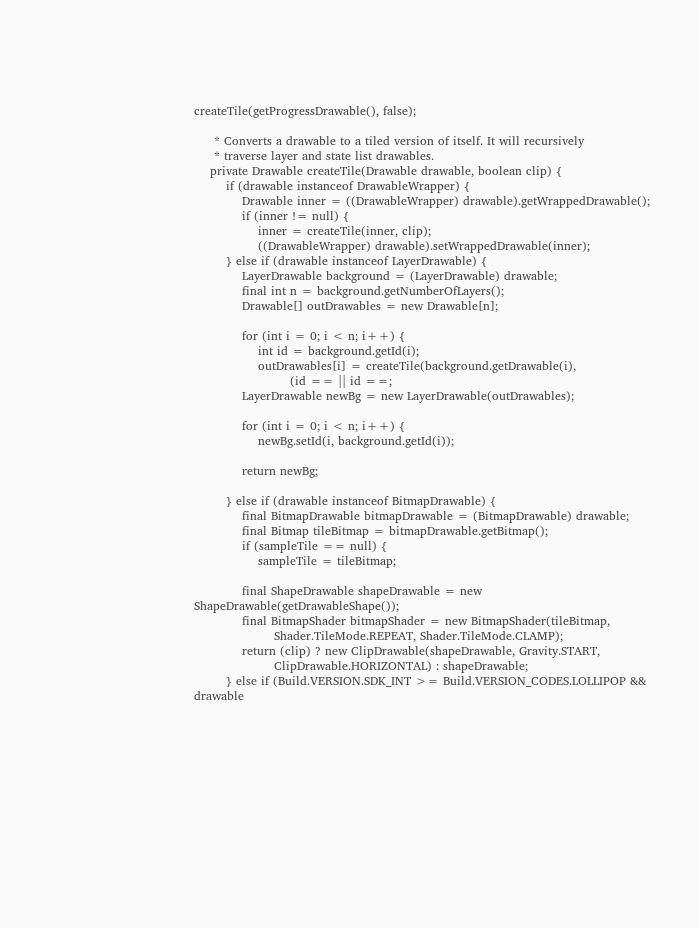createTile(getProgressDrawable(), false);

     * Converts a drawable to a tiled version of itself. It will recursively
     * traverse layer and state list drawables.
    private Drawable createTile(Drawable drawable, boolean clip) {
        if (drawable instanceof DrawableWrapper) {
            Drawable inner = ((DrawableWrapper) drawable).getWrappedDrawable();
            if (inner != null) {
                inner = createTile(inner, clip);
                ((DrawableWrapper) drawable).setWrappedDrawable(inner);
        } else if (drawable instanceof LayerDrawable) {
            LayerDrawable background = (LayerDrawable) drawable;
            final int n = background.getNumberOfLayers();
            Drawable[] outDrawables = new Drawable[n];

            for (int i = 0; i < n; i++) {
                int id = background.getId(i);
                outDrawables[i] = createTile(background.getDrawable(i),
                        (id == || id ==;
            LayerDrawable newBg = new LayerDrawable(outDrawables);

            for (int i = 0; i < n; i++) {
                newBg.setId(i, background.getId(i));

            return newBg;

        } else if (drawable instanceof BitmapDrawable) {
            final BitmapDrawable bitmapDrawable = (BitmapDrawable) drawable;
            final Bitmap tileBitmap = bitmapDrawable.getBitmap();
            if (sampleTile == null) {
                sampleTile = tileBitmap;

            final ShapeDrawable shapeDrawable = new ShapeDrawable(getDrawableShape());
            final BitmapShader bitmapShader = new BitmapShader(tileBitmap,
                    Shader.TileMode.REPEAT, Shader.TileMode.CLAMP);
            return (clip) ? new ClipDrawable(shapeDrawable, Gravity.START,
                    ClipDrawable.HORIZONTAL) : shapeDrawable;
        } else if (Build.VERSION.SDK_INT >= Build.VERSION_CODES.LOLLIPOP && drawable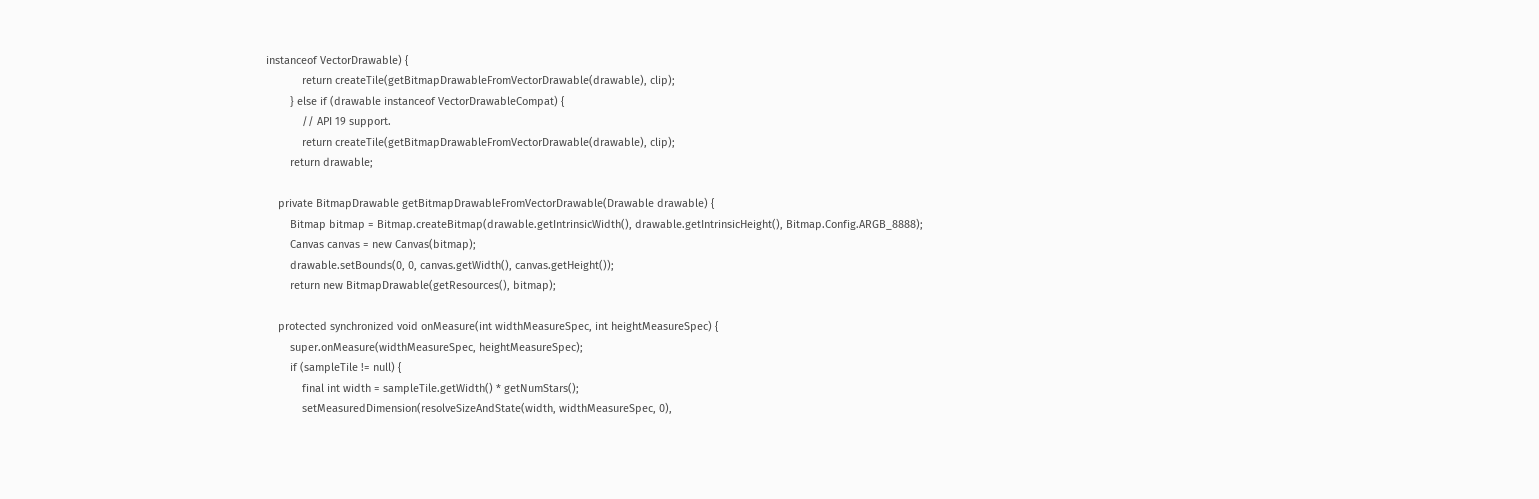instanceof VectorDrawable) {
            return createTile(getBitmapDrawableFromVectorDrawable(drawable), clip);
        } else if (drawable instanceof VectorDrawableCompat) {
            // API 19 support.
            return createTile(getBitmapDrawableFromVectorDrawable(drawable), clip);
        return drawable;

    private BitmapDrawable getBitmapDrawableFromVectorDrawable(Drawable drawable) {
        Bitmap bitmap = Bitmap.createBitmap(drawable.getIntrinsicWidth(), drawable.getIntrinsicHeight(), Bitmap.Config.ARGB_8888);
        Canvas canvas = new Canvas(bitmap);
        drawable.setBounds(0, 0, canvas.getWidth(), canvas.getHeight());
        return new BitmapDrawable(getResources(), bitmap);

    protected synchronized void onMeasure(int widthMeasureSpec, int heightMeasureSpec) {
        super.onMeasure(widthMeasureSpec, heightMeasureSpec);
        if (sampleTile != null) {
            final int width = sampleTile.getWidth() * getNumStars();
            setMeasuredDimension(resolveSizeAndState(width, widthMeasureSpec, 0),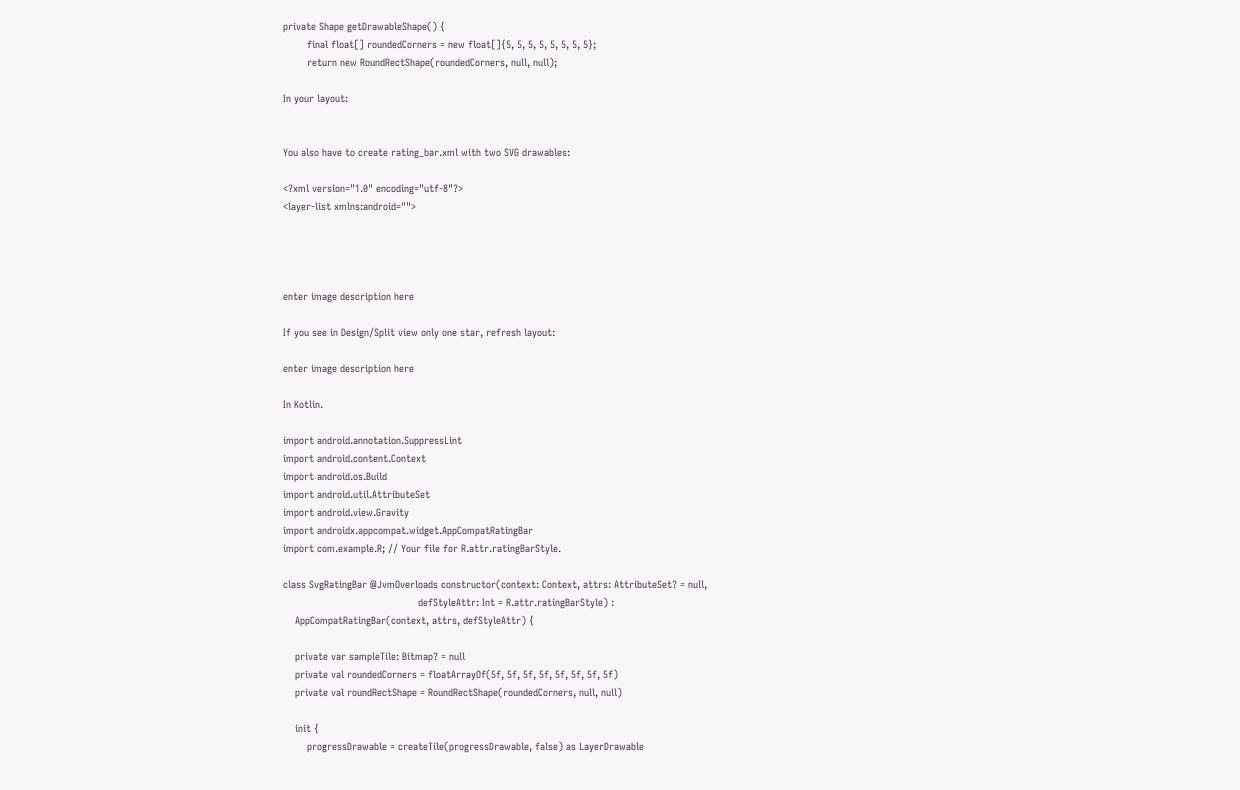private Shape getDrawableShape() {
        final float[] roundedCorners = new float[]{5, 5, 5, 5, 5, 5, 5, 5};
        return new RoundRectShape(roundedCorners, null, null);

In your layout:


You also have to create rating_bar.xml with two SVG drawables:

<?xml version="1.0" encoding="utf-8"?>
<layer-list xmlns:android="">




enter image description here

If you see in Design/Split view only one star, refresh layout:

enter image description here

In Kotlin.

import android.annotation.SuppressLint
import android.content.Context
import android.os.Build
import android.util.AttributeSet
import android.view.Gravity
import androidx.appcompat.widget.AppCompatRatingBar
import com.example.R; // Your file for R.attr.ratingBarStyle.

class SvgRatingBar @JvmOverloads constructor(context: Context, attrs: AttributeSet? = null,
                                             defStyleAttr: Int = R.attr.ratingBarStyle) :
    AppCompatRatingBar(context, attrs, defStyleAttr) {

    private var sampleTile: Bitmap? = null
    private val roundedCorners = floatArrayOf(5f, 5f, 5f, 5f, 5f, 5f, 5f, 5f)
    private val roundRectShape = RoundRectShape(roundedCorners, null, null)

    init {
        progressDrawable = createTile(progressDrawable, false) as LayerDrawable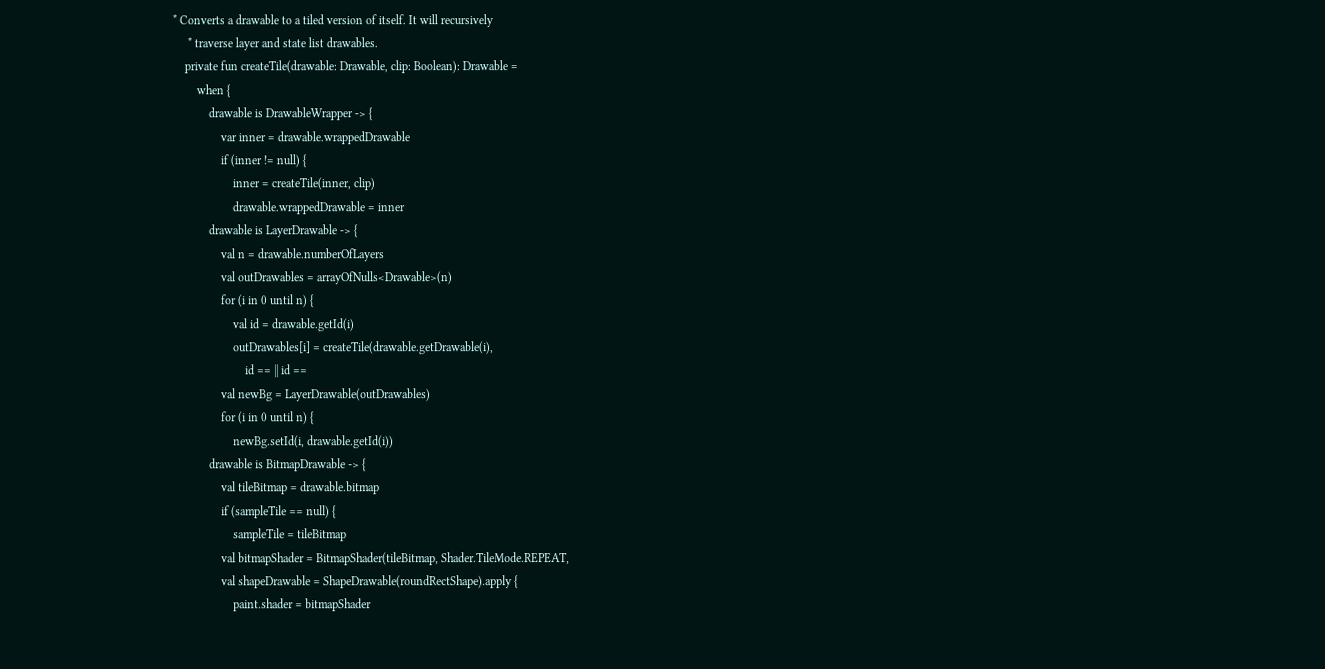* Converts a drawable to a tiled version of itself. It will recursively
     * traverse layer and state list drawables.
    private fun createTile(drawable: Drawable, clip: Boolean): Drawable =
        when {
            drawable is DrawableWrapper -> {
                var inner = drawable.wrappedDrawable
                if (inner != null) {
                    inner = createTile(inner, clip)
                    drawable.wrappedDrawable = inner
            drawable is LayerDrawable -> {
                val n = drawable.numberOfLayers
                val outDrawables = arrayOfNulls<Drawable>(n)
                for (i in 0 until n) {
                    val id = drawable.getId(i)
                    outDrawables[i] = createTile(drawable.getDrawable(i),
                        id == || id ==
                val newBg = LayerDrawable(outDrawables)
                for (i in 0 until n) {
                    newBg.setId(i, drawable.getId(i))
            drawable is BitmapDrawable -> {
                val tileBitmap = drawable.bitmap
                if (sampleTile == null) {
                    sampleTile = tileBitmap
                val bitmapShader = BitmapShader(tileBitmap, Shader.TileMode.REPEAT,
                val shapeDrawable = ShapeDrawable(roundRectShape).apply {
                    paint.shader = bitmapShader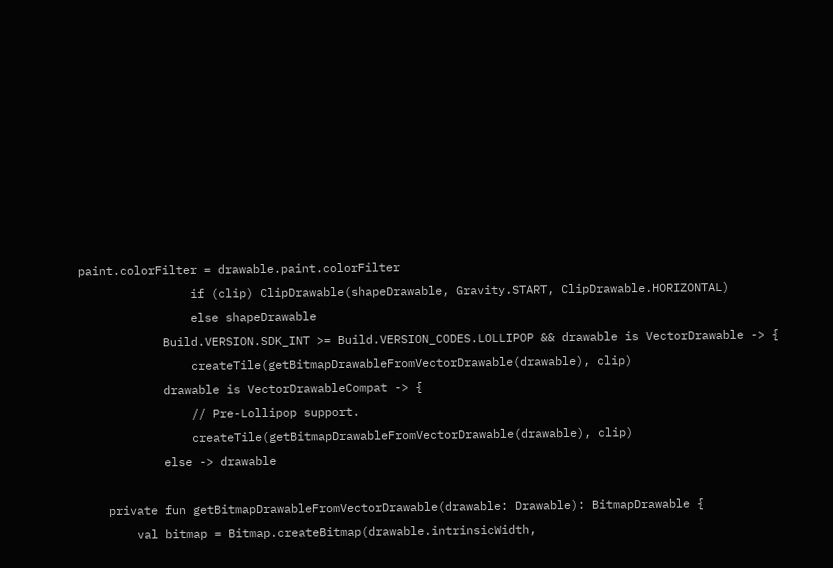paint.colorFilter = drawable.paint.colorFilter
                if (clip) ClipDrawable(shapeDrawable, Gravity.START, ClipDrawable.HORIZONTAL)
                else shapeDrawable
            Build.VERSION.SDK_INT >= Build.VERSION_CODES.LOLLIPOP && drawable is VectorDrawable -> {
                createTile(getBitmapDrawableFromVectorDrawable(drawable), clip)
            drawable is VectorDrawableCompat -> {
                // Pre-Lollipop support.
                createTile(getBitmapDrawableFromVectorDrawable(drawable), clip)
            else -> drawable

    private fun getBitmapDrawableFromVectorDrawable(drawable: Drawable): BitmapDrawable {
        val bitmap = Bitmap.createBitmap(drawable.intrinsicWidth,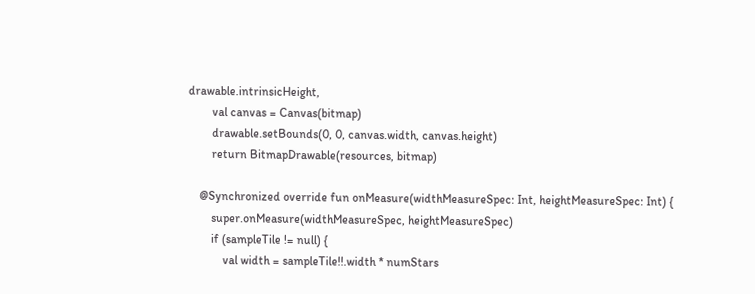drawable.intrinsicHeight,
        val canvas = Canvas(bitmap)
        drawable.setBounds(0, 0, canvas.width, canvas.height)
        return BitmapDrawable(resources, bitmap)

    @Synchronized override fun onMeasure(widthMeasureSpec: Int, heightMeasureSpec: Int) {
        super.onMeasure(widthMeasureSpec, heightMeasureSpec)
        if (sampleTile != null) {
            val width = sampleTile!!.width * numStars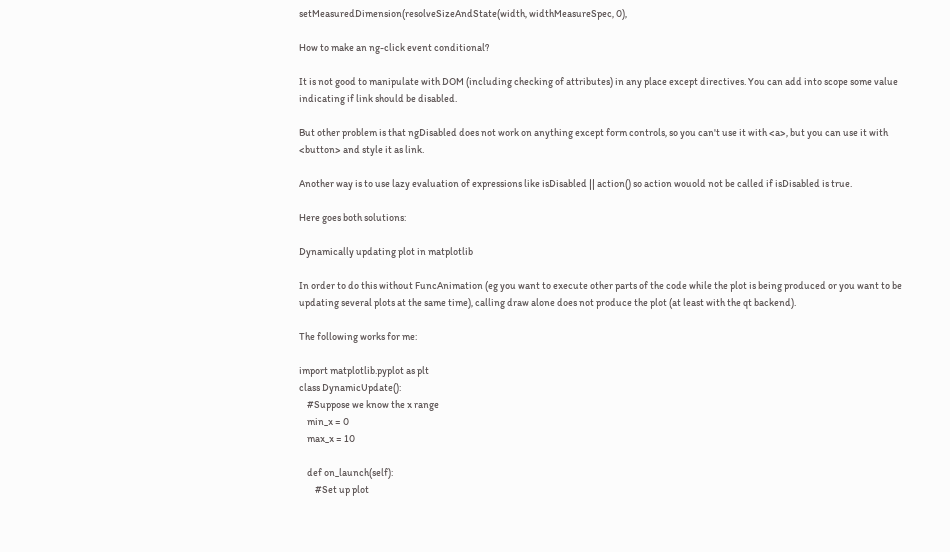setMeasuredDimension(resolveSizeAndState(width, widthMeasureSpec, 0),

How to make an ng-click event conditional?

It is not good to manipulate with DOM (including checking of attributes) in any place except directives. You can add into scope some value indicating if link should be disabled.

But other problem is that ngDisabled does not work on anything except form controls, so you can't use it with <a>, but you can use it with <button> and style it as link.

Another way is to use lazy evaluation of expressions like isDisabled || action() so action wouold not be called if isDisabled is true.

Here goes both solutions:

Dynamically updating plot in matplotlib

In order to do this without FuncAnimation (eg you want to execute other parts of the code while the plot is being produced or you want to be updating several plots at the same time), calling draw alone does not produce the plot (at least with the qt backend).

The following works for me:

import matplotlib.pyplot as plt
class DynamicUpdate():
    #Suppose we know the x range
    min_x = 0
    max_x = 10

    def on_launch(self):
        #Set up plot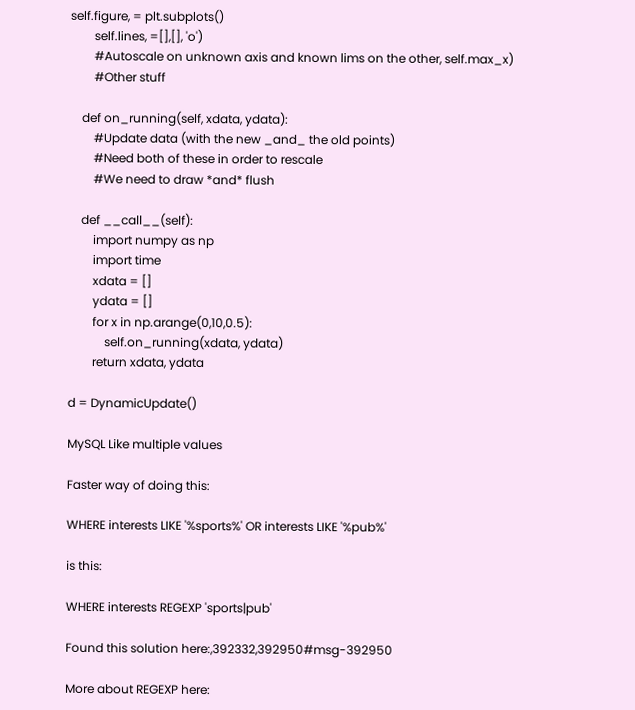self.figure, = plt.subplots()
        self.lines, =[],[], 'o')
        #Autoscale on unknown axis and known lims on the other, self.max_x)
        #Other stuff

    def on_running(self, xdata, ydata):
        #Update data (with the new _and_ the old points)
        #Need both of these in order to rescale
        #We need to draw *and* flush

    def __call__(self):
        import numpy as np
        import time
        xdata = []
        ydata = []
        for x in np.arange(0,10,0.5):
            self.on_running(xdata, ydata)
        return xdata, ydata

d = DynamicUpdate()

MySQL Like multiple values

Faster way of doing this:

WHERE interests LIKE '%sports%' OR interests LIKE '%pub%'

is this:

WHERE interests REGEXP 'sports|pub'

Found this solution here:,392332,392950#msg-392950

More about REGEXP here: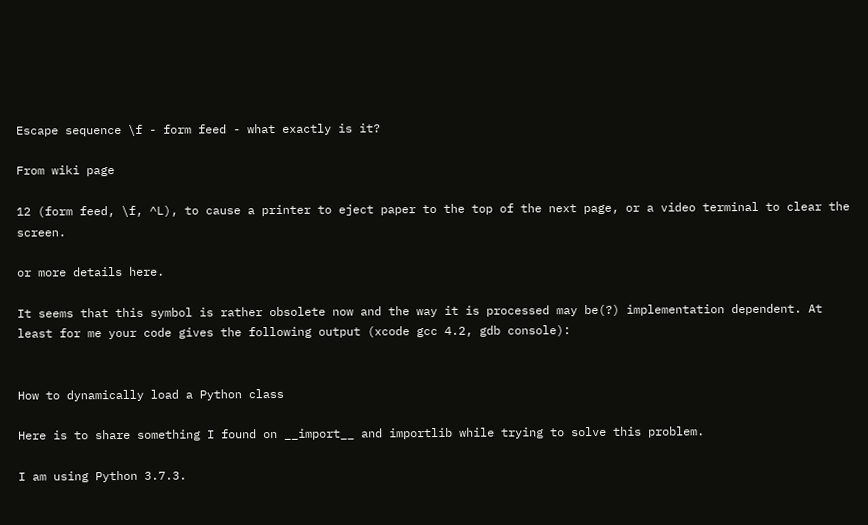Escape sequence \f - form feed - what exactly is it?

From wiki page

12 (form feed, \f, ^L), to cause a printer to eject paper to the top of the next page, or a video terminal to clear the screen.

or more details here.

It seems that this symbol is rather obsolete now and the way it is processed may be(?) implementation dependent. At least for me your code gives the following output (xcode gcc 4.2, gdb console):


How to dynamically load a Python class

Here is to share something I found on __import__ and importlib while trying to solve this problem.

I am using Python 3.7.3.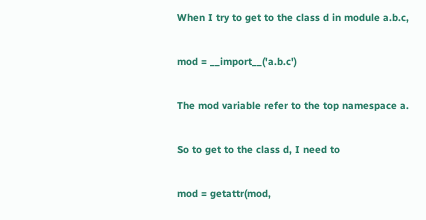When I try to get to the class d in module a.b.c,

mod = __import__('a.b.c')

The mod variable refer to the top namespace a.

So to get to the class d, I need to

mod = getattr(mod,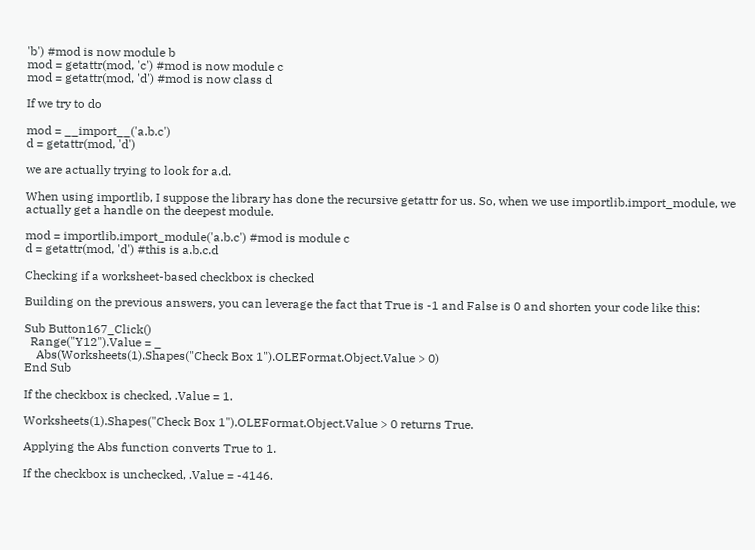'b') #mod is now module b
mod = getattr(mod, 'c') #mod is now module c
mod = getattr(mod, 'd') #mod is now class d

If we try to do

mod = __import__('a.b.c')
d = getattr(mod, 'd')

we are actually trying to look for a.d.

When using importlib, I suppose the library has done the recursive getattr for us. So, when we use importlib.import_module, we actually get a handle on the deepest module.

mod = importlib.import_module('a.b.c') #mod is module c
d = getattr(mod, 'd') #this is a.b.c.d

Checking if a worksheet-based checkbox is checked

Building on the previous answers, you can leverage the fact that True is -1 and False is 0 and shorten your code like this:

Sub Button167_Click()
  Range("Y12").Value = _
    Abs(Worksheets(1).Shapes("Check Box 1").OLEFormat.Object.Value > 0)
End Sub

If the checkbox is checked, .Value = 1.

Worksheets(1).Shapes("Check Box 1").OLEFormat.Object.Value > 0 returns True.

Applying the Abs function converts True to 1.

If the checkbox is unchecked, .Value = -4146.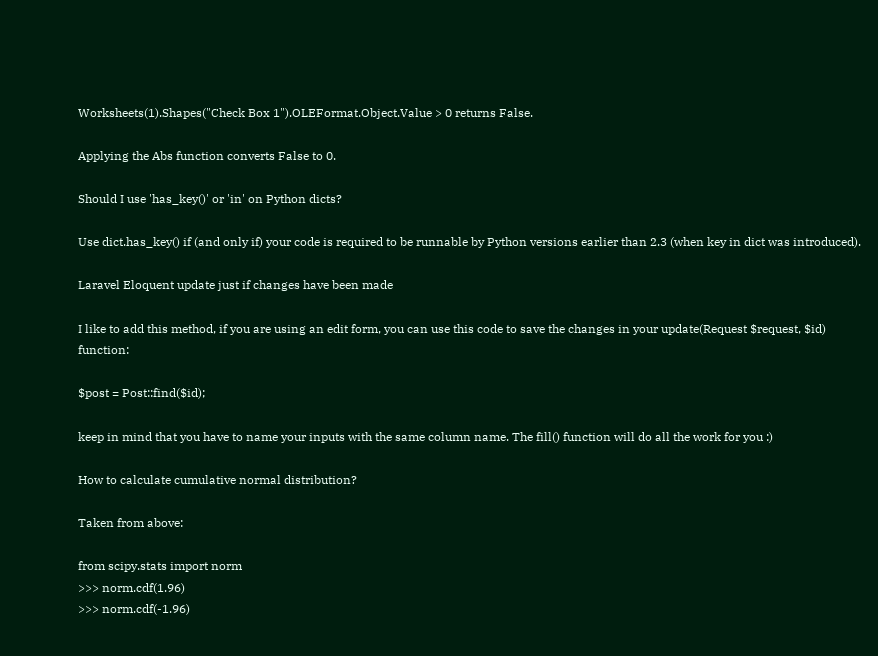Worksheets(1).Shapes("Check Box 1").OLEFormat.Object.Value > 0 returns False.

Applying the Abs function converts False to 0.

Should I use 'has_key()' or 'in' on Python dicts?

Use dict.has_key() if (and only if) your code is required to be runnable by Python versions earlier than 2.3 (when key in dict was introduced).

Laravel Eloquent update just if changes have been made

I like to add this method, if you are using an edit form, you can use this code to save the changes in your update(Request $request, $id) function:

$post = Post::find($id);

keep in mind that you have to name your inputs with the same column name. The fill() function will do all the work for you :)

How to calculate cumulative normal distribution?

Taken from above:

from scipy.stats import norm
>>> norm.cdf(1.96)
>>> norm.cdf(-1.96)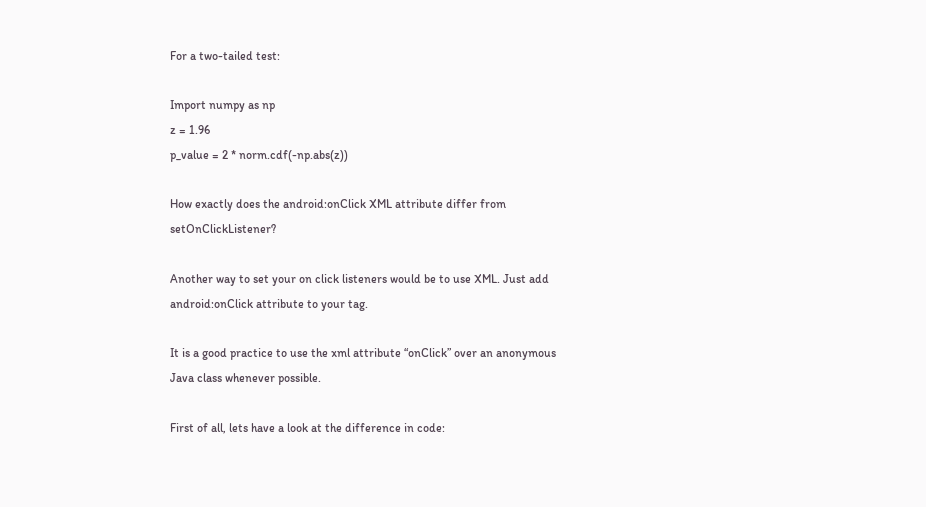For a two-tailed test:

Import numpy as np
z = 1.96
p_value = 2 * norm.cdf(-np.abs(z))

How exactly does the android:onClick XML attribute differ from setOnClickListener?

Another way to set your on click listeners would be to use XML. Just add android:onClick attribute to your tag.

It is a good practice to use the xml attribute “onClick” over an anonymous Java class whenever possible.

First of all, lets have a look at the difference in code: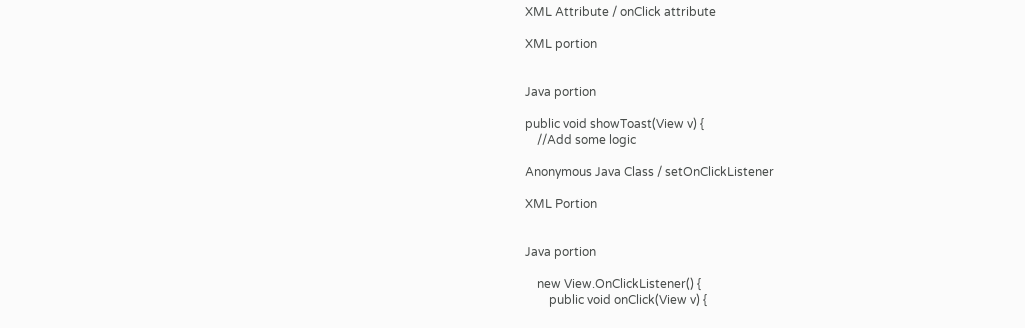XML Attribute / onClick attribute

XML portion


Java portion

public void showToast(View v) {
    //Add some logic

Anonymous Java Class / setOnClickListener

XML Portion


Java portion

    new View.OnClickListener() {
        public void onClick(View v) {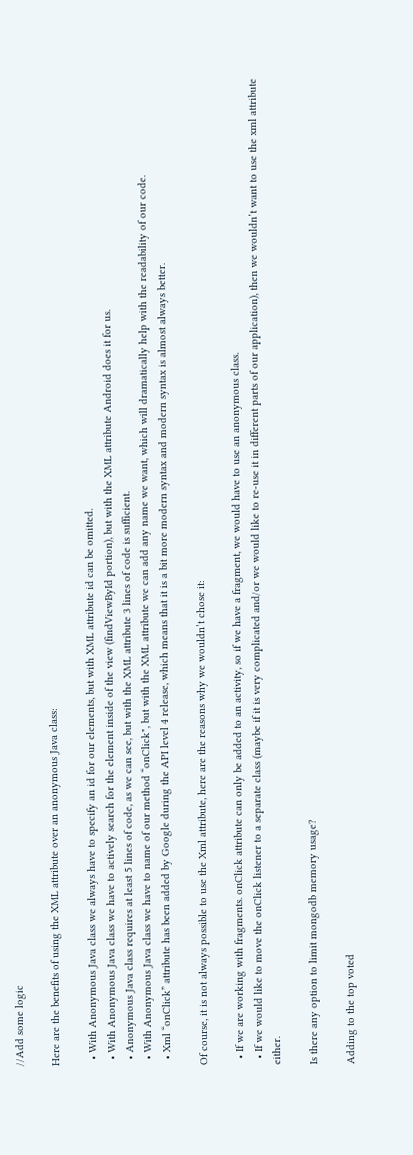//Add some logic

Here are the benefits of using the XML attribute over an anonymous Java class:

  • With Anonymous Java class we always have to specify an id for our elements, but with XML attribute id can be omitted.
  • With Anonymous Java class we have to actively search for the element inside of the view (findViewById portion), but with the XML attribute Android does it for us.
  • Anonymous Java class requires at least 5 lines of code, as we can see, but with the XML attribute 3 lines of code is sufficient.
  • With Anonymous Java class we have to name of our method “onClick", but with the XML attribute we can add any name we want, which will dramatically help with the readability of our code.
  • Xml “onClick” attribute has been added by Google during the API level 4 release, which means that it is a bit more modern syntax and modern syntax is almost always better.

Of course, it is not always possible to use the Xml attribute, here are the reasons why we wouldn’t chose it:

  • If we are working with fragments. onClick attribute can only be added to an activity, so if we have a fragment, we would have to use an anonymous class.
  • If we would like to move the onClick listener to a separate class (maybe if it is very complicated and/or we would like to re-use it in different parts of our application), then we wouldn’t want to use the xml attribute either.

Is there any option to limit mongodb memory usage?

Adding to the top voted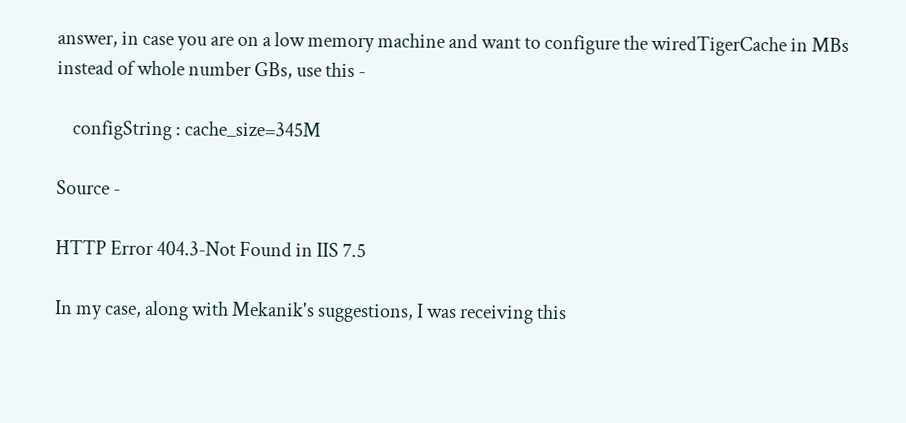answer, in case you are on a low memory machine and want to configure the wiredTigerCache in MBs instead of whole number GBs, use this -

    configString : cache_size=345M

Source -

HTTP Error 404.3-Not Found in IIS 7.5

In my case, along with Mekanik's suggestions, I was receiving this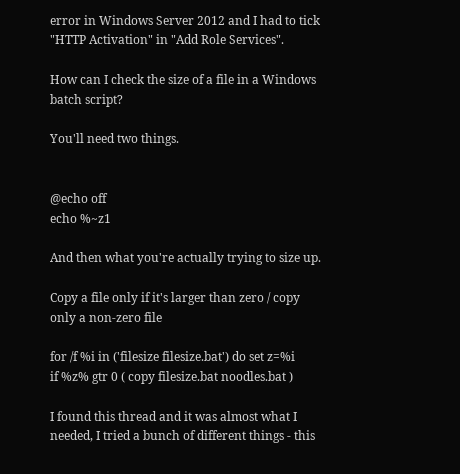error in Windows Server 2012 and I had to tick "HTTP Activation" in "Add Role Services".

How can I check the size of a file in a Windows batch script?

You'll need two things.


@echo off
echo %~z1

And then what you're actually trying to size up.

Copy a file only if it's larger than zero / copy only a non-zero file

for /f %i in ('filesize filesize.bat') do set z=%i
if %z% gtr 0 ( copy filesize.bat noodles.bat )

I found this thread and it was almost what I needed, I tried a bunch of different things - this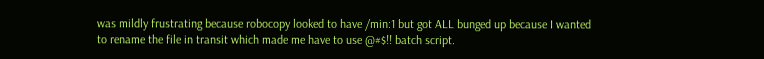was mildly frustrating because robocopy looked to have /min:1 but got ALL bunged up because I wanted to rename the file in transit which made me have to use @#$!! batch script.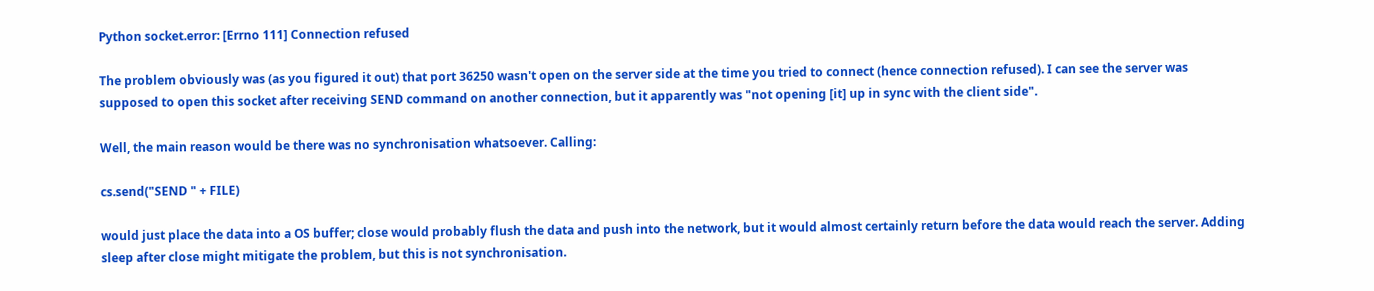Python socket.error: [Errno 111] Connection refused

The problem obviously was (as you figured it out) that port 36250 wasn't open on the server side at the time you tried to connect (hence connection refused). I can see the server was supposed to open this socket after receiving SEND command on another connection, but it apparently was "not opening [it] up in sync with the client side".

Well, the main reason would be there was no synchronisation whatsoever. Calling:

cs.send("SEND " + FILE)

would just place the data into a OS buffer; close would probably flush the data and push into the network, but it would almost certainly return before the data would reach the server. Adding sleep after close might mitigate the problem, but this is not synchronisation.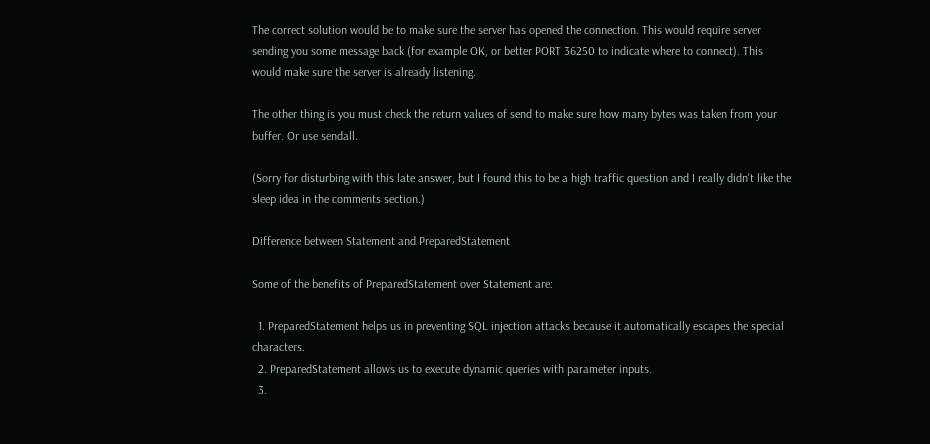The correct solution would be to make sure the server has opened the connection. This would require server sending you some message back (for example OK, or better PORT 36250 to indicate where to connect). This would make sure the server is already listening.

The other thing is you must check the return values of send to make sure how many bytes was taken from your buffer. Or use sendall.

(Sorry for disturbing with this late answer, but I found this to be a high traffic question and I really didn't like the sleep idea in the comments section.)

Difference between Statement and PreparedStatement

Some of the benefits of PreparedStatement over Statement are:

  1. PreparedStatement helps us in preventing SQL injection attacks because it automatically escapes the special characters.
  2. PreparedStatement allows us to execute dynamic queries with parameter inputs.
  3.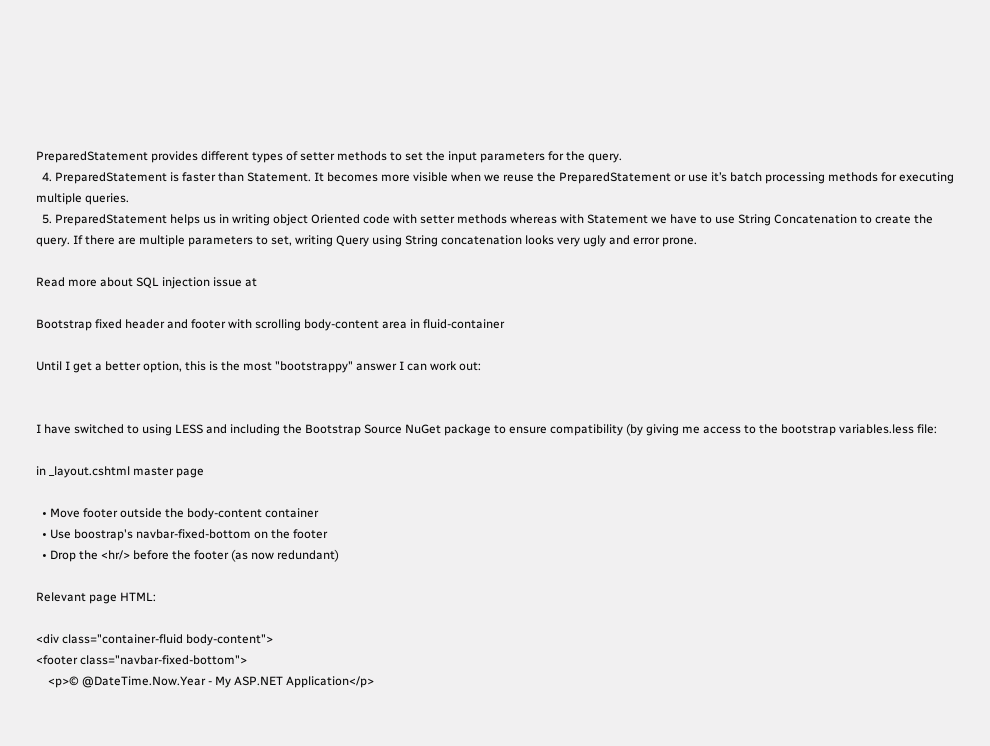PreparedStatement provides different types of setter methods to set the input parameters for the query.
  4. PreparedStatement is faster than Statement. It becomes more visible when we reuse the PreparedStatement or use it’s batch processing methods for executing multiple queries.
  5. PreparedStatement helps us in writing object Oriented code with setter methods whereas with Statement we have to use String Concatenation to create the query. If there are multiple parameters to set, writing Query using String concatenation looks very ugly and error prone.

Read more about SQL injection issue at

Bootstrap fixed header and footer with scrolling body-content area in fluid-container

Until I get a better option, this is the most "bootstrappy" answer I can work out:


I have switched to using LESS and including the Bootstrap Source NuGet package to ensure compatibility (by giving me access to the bootstrap variables.less file:

in _layout.cshtml master page

  • Move footer outside the body-content container
  • Use boostrap's navbar-fixed-bottom on the footer
  • Drop the <hr/> before the footer (as now redundant)

Relevant page HTML:

<div class="container-fluid body-content">
<footer class="navbar-fixed-bottom">
    <p>© @DateTime.Now.Year - My ASP.NET Application</p>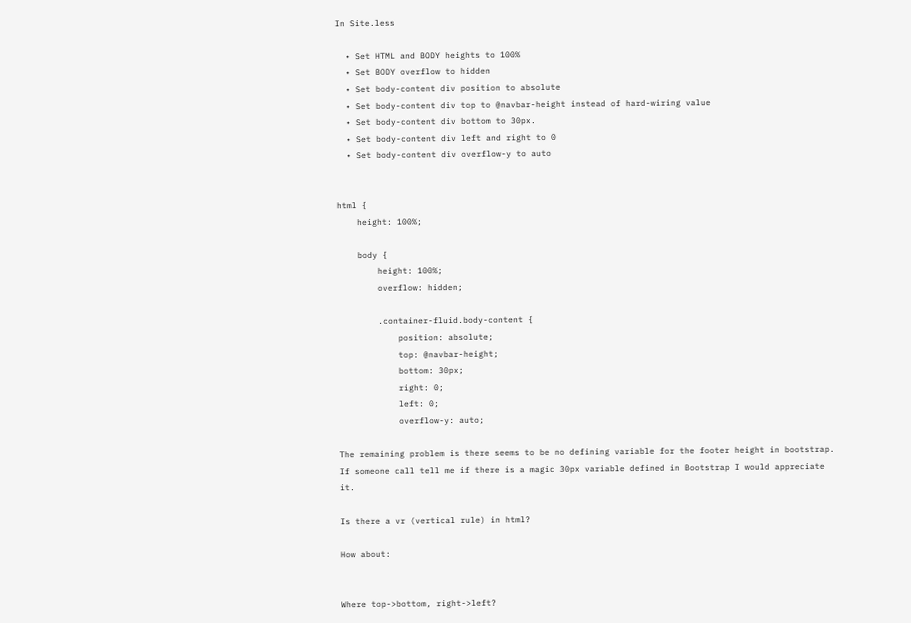In Site.less

  • Set HTML and BODY heights to 100%
  • Set BODY overflow to hidden
  • Set body-content div position to absolute
  • Set body-content div top to @navbar-height instead of hard-wiring value
  • Set body-content div bottom to 30px.
  • Set body-content div left and right to 0
  • Set body-content div overflow-y to auto


html {
    height: 100%;

    body {
        height: 100%;
        overflow: hidden;

        .container-fluid.body-content {
            position: absolute;
            top: @navbar-height;
            bottom: 30px;
            right: 0;
            left: 0;
            overflow-y: auto;

The remaining problem is there seems to be no defining variable for the footer height in bootstrap. If someone call tell me if there is a magic 30px variable defined in Bootstrap I would appreciate it.

Is there a vr (vertical rule) in html?

How about:


Where top->bottom, right->left?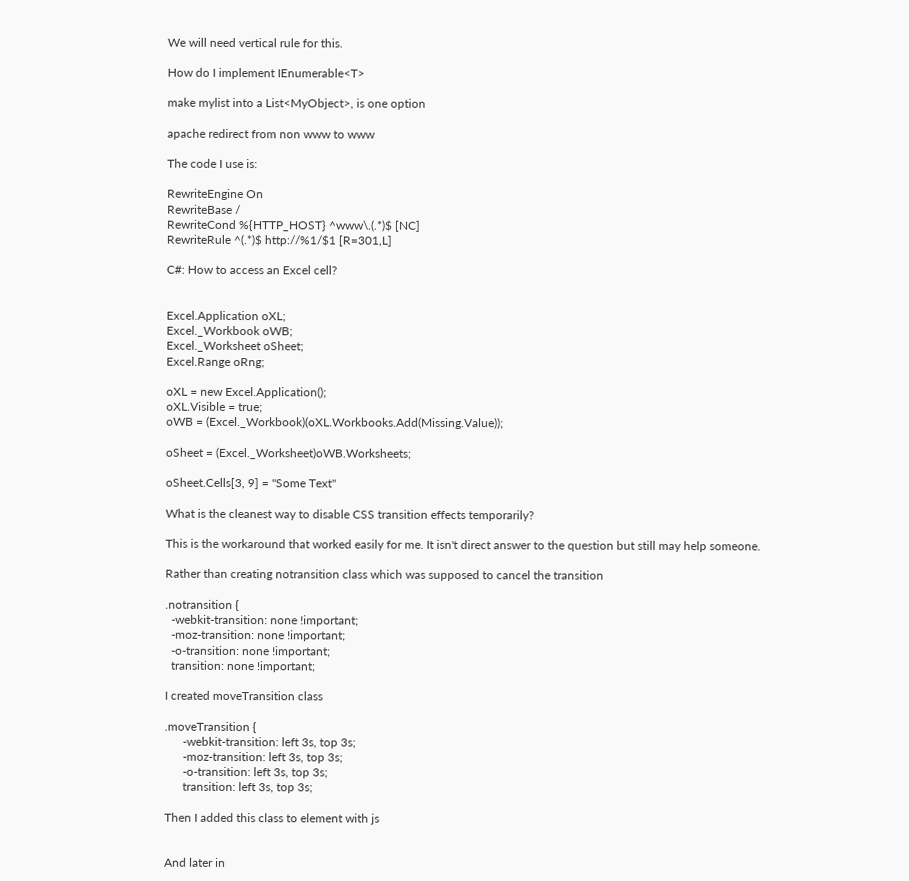We will need vertical rule for this.

How do I implement IEnumerable<T>

make mylist into a List<MyObject>, is one option

apache redirect from non www to www

The code I use is:

RewriteEngine On
RewriteBase /
RewriteCond %{HTTP_HOST} ^www\.(.*)$ [NC]
RewriteRule ^(.*)$ http://%1/$1 [R=301,L]

C#: How to access an Excel cell?


Excel.Application oXL;
Excel._Workbook oWB;
Excel._Worksheet oSheet;
Excel.Range oRng;

oXL = new Excel.Application();
oXL.Visible = true;
oWB = (Excel._Workbook)(oXL.Workbooks.Add(Missing.Value));

oSheet = (Excel._Worksheet)oWB.Worksheets;

oSheet.Cells[3, 9] = "Some Text"

What is the cleanest way to disable CSS transition effects temporarily?

This is the workaround that worked easily for me. It isn't direct answer to the question but still may help someone.

Rather than creating notransition class which was supposed to cancel the transition

.notransition {
  -webkit-transition: none !important;
  -moz-transition: none !important;
  -o-transition: none !important;
  transition: none !important;

I created moveTransition class

.moveTransition {
      -webkit-transition: left 3s, top 3s;
      -moz-transition: left 3s, top 3s;
      -o-transition: left 3s, top 3s;
      transition: left 3s, top 3s;

Then I added this class to element with js


And later in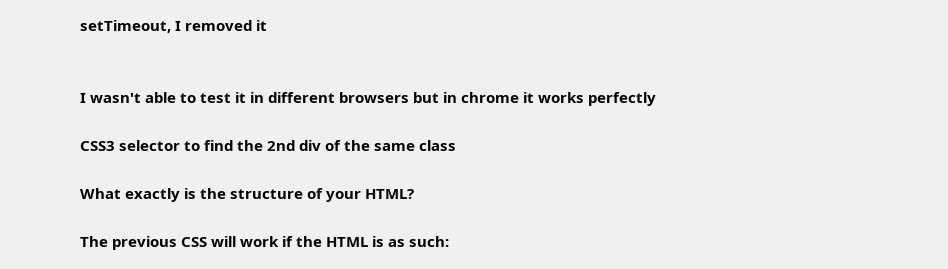setTimeout, I removed it


I wasn't able to test it in different browsers but in chrome it works perfectly

CSS3 selector to find the 2nd div of the same class

What exactly is the structure of your HTML?

The previous CSS will work if the HTML is as such: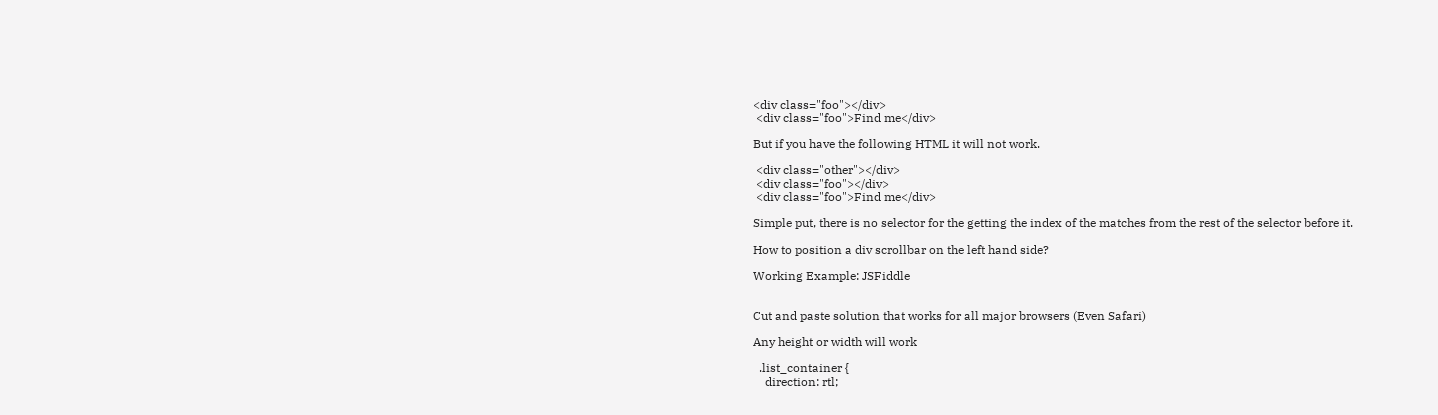<div class="foo"></div>
 <div class="foo">Find me</div>

But if you have the following HTML it will not work.

 <div class="other"></div>
 <div class="foo"></div>
 <div class="foo">Find me</div>

Simple put, there is no selector for the getting the index of the matches from the rest of the selector before it.

How to position a div scrollbar on the left hand side?

Working Example: JSFiddle


Cut and paste solution that works for all major browsers (Even Safari)

Any height or width will work

  .list_container {
    direction: rtl;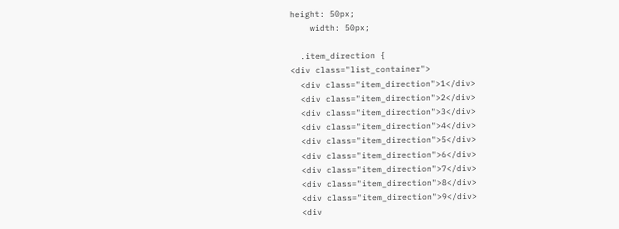height: 50px;
    width: 50px;

  .item_direction {
<div class="list_container">
  <div class="item_direction">1</div>
  <div class="item_direction">2</div>
  <div class="item_direction">3</div>
  <div class="item_direction">4</div>
  <div class="item_direction">5</div>
  <div class="item_direction">6</div>
  <div class="item_direction">7</div>
  <div class="item_direction">8</div>
  <div class="item_direction">9</div>
  <div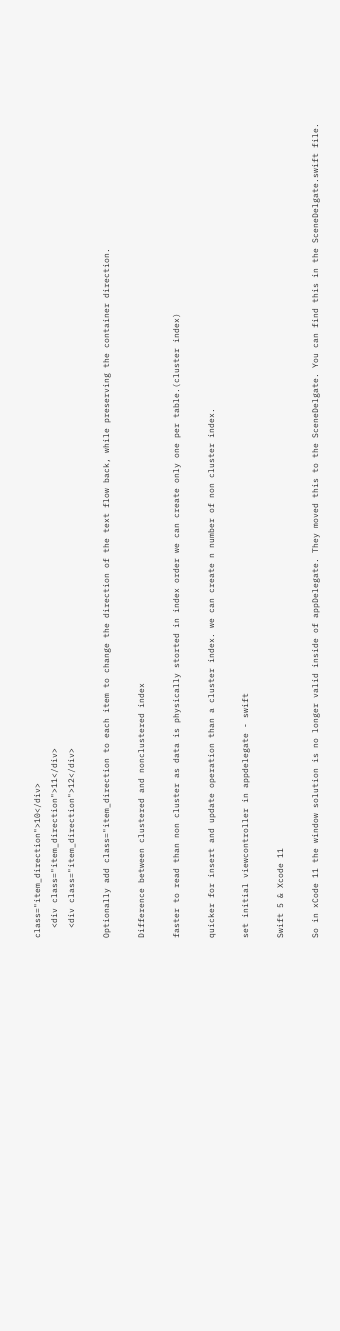class="item_direction">10</div>
  <div class="item_direction">11</div>
  <div class="item_direction">12</div>

Optionally add class="item_direction to each item to change the direction of the text flow back, while preserving the container direction.

Difference between clustered and nonclustered index

faster to read than non cluster as data is physically storted in index order we can create only one per table.(cluster index)

quicker for insert and update operation than a cluster index. we can create n number of non cluster index.

set initial viewcontroller in appdelegate - swift

Swift 5 & Xcode 11

So in xCode 11 the window solution is no longer valid inside of appDelegate. They moved this to the SceneDelgate. You can find this in the SceneDelgate.swift file.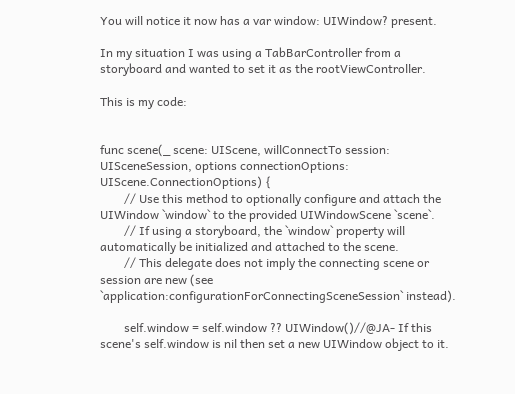You will notice it now has a var window: UIWindow? present.

In my situation I was using a TabBarController from a storyboard and wanted to set it as the rootViewController.

This is my code:


func scene(_ scene: UIScene, willConnectTo session: UISceneSession, options connectionOptions: UIScene.ConnectionOptions) {
        // Use this method to optionally configure and attach the UIWindow `window` to the provided UIWindowScene `scene`.
        // If using a storyboard, the `window` property will automatically be initialized and attached to the scene.
        // This delegate does not imply the connecting scene or session are new (see `application:configurationForConnectingSceneSession` instead).

        self.window = self.window ?? UIWindow()//@JA- If this scene's self.window is nil then set a new UIWindow object to it.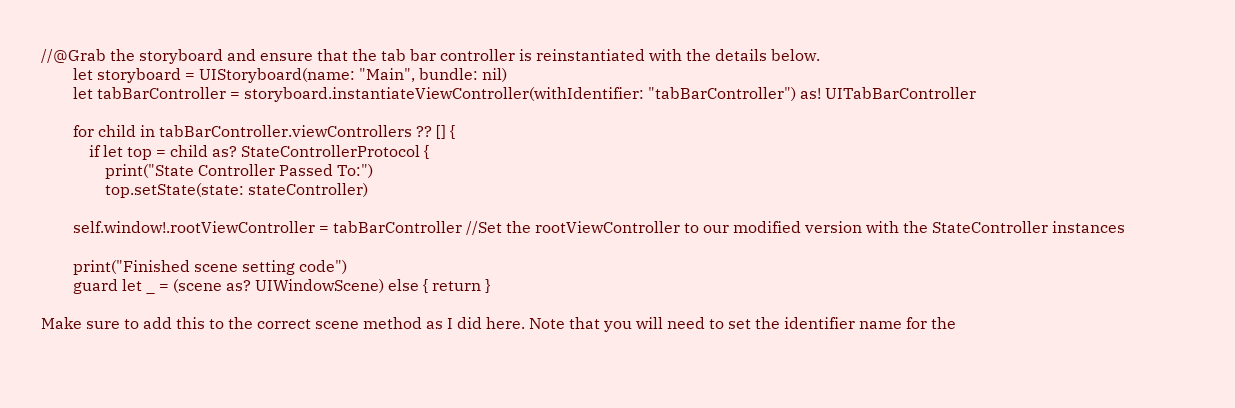//@Grab the storyboard and ensure that the tab bar controller is reinstantiated with the details below.
        let storyboard = UIStoryboard(name: "Main", bundle: nil)
        let tabBarController = storyboard.instantiateViewController(withIdentifier: "tabBarController") as! UITabBarController

        for child in tabBarController.viewControllers ?? [] {
            if let top = child as? StateControllerProtocol {
                print("State Controller Passed To:")
                top.setState(state: stateController)

        self.window!.rootViewController = tabBarController //Set the rootViewController to our modified version with the StateController instances

        print("Finished scene setting code")
        guard let _ = (scene as? UIWindowScene) else { return }

Make sure to add this to the correct scene method as I did here. Note that you will need to set the identifier name for the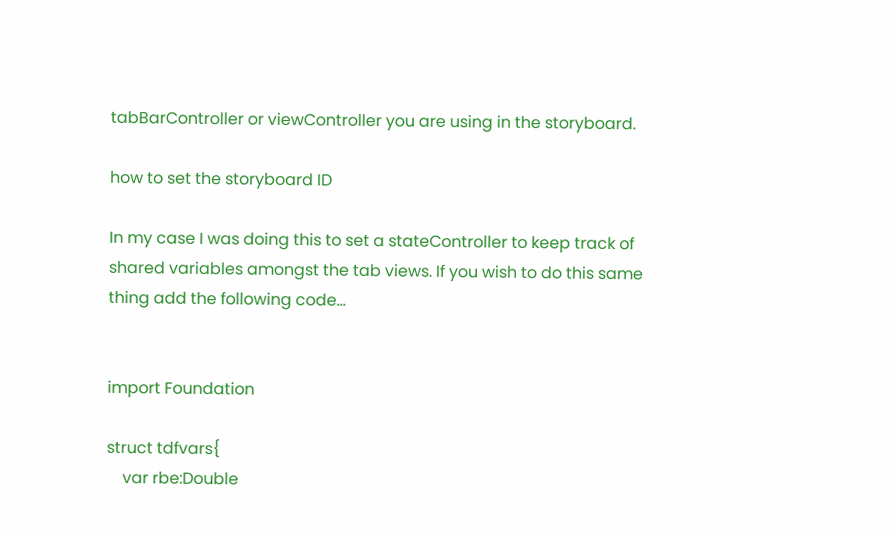tabBarController or viewController you are using in the storyboard.

how to set the storyboard ID

In my case I was doing this to set a stateController to keep track of shared variables amongst the tab views. If you wish to do this same thing add the following code...


import Foundation

struct tdfvars{
    var rbe:Double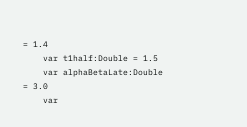= 1.4
    var t1half:Double = 1.5
    var alphaBetaLate:Double = 3.0
    var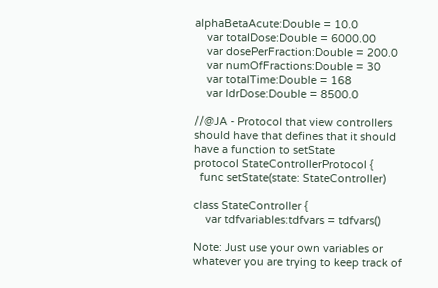alphaBetaAcute:Double = 10.0
    var totalDose:Double = 6000.00
    var dosePerFraction:Double = 200.0
    var numOfFractions:Double = 30
    var totalTime:Double = 168
    var ldrDose:Double = 8500.0

//@JA - Protocol that view controllers should have that defines that it should have a function to setState
protocol StateControllerProtocol {
  func setState(state: StateController)

class StateController {
    var tdfvariables:tdfvars = tdfvars()

Note: Just use your own variables or whatever you are trying to keep track of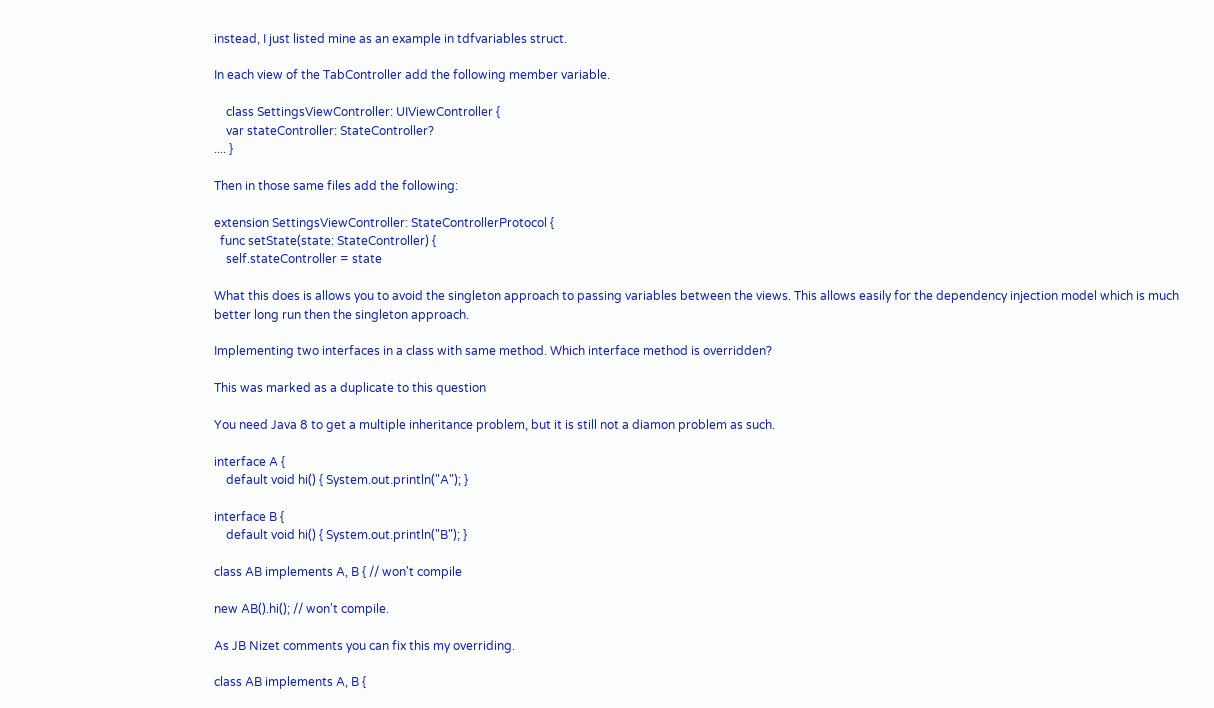instead, I just listed mine as an example in tdfvariables struct.

In each view of the TabController add the following member variable.

    class SettingsViewController: UIViewController {
    var stateController: StateController?
.... }

Then in those same files add the following:

extension SettingsViewController: StateControllerProtocol {
  func setState(state: StateController) {
    self.stateController = state

What this does is allows you to avoid the singleton approach to passing variables between the views. This allows easily for the dependency injection model which is much better long run then the singleton approach.

Implementing two interfaces in a class with same method. Which interface method is overridden?

This was marked as a duplicate to this question

You need Java 8 to get a multiple inheritance problem, but it is still not a diamon problem as such.

interface A {
    default void hi() { System.out.println("A"); }

interface B {
    default void hi() { System.out.println("B"); }

class AB implements A, B { // won't compile

new AB().hi(); // won't compile.

As JB Nizet comments you can fix this my overriding.

class AB implements A, B {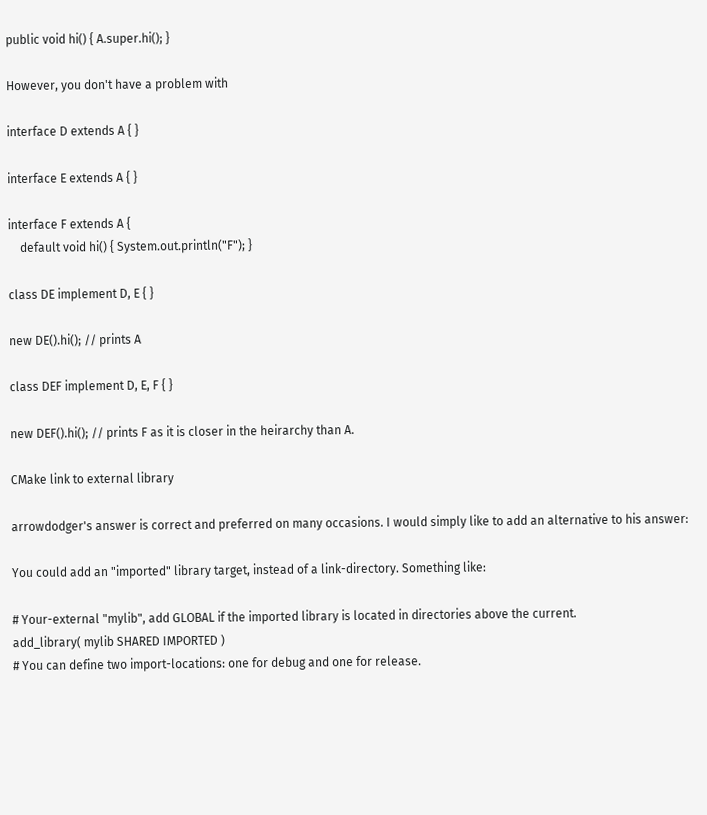public void hi() { A.super.hi(); }

However, you don't have a problem with

interface D extends A { }

interface E extends A { }

interface F extends A {
    default void hi() { System.out.println("F"); }

class DE implement D, E { }

new DE().hi(); // prints A

class DEF implement D, E, F { }

new DEF().hi(); // prints F as it is closer in the heirarchy than A.

CMake link to external library

arrowdodger's answer is correct and preferred on many occasions. I would simply like to add an alternative to his answer:

You could add an "imported" library target, instead of a link-directory. Something like:

# Your-external "mylib", add GLOBAL if the imported library is located in directories above the current.
add_library( mylib SHARED IMPORTED )
# You can define two import-locations: one for debug and one for release.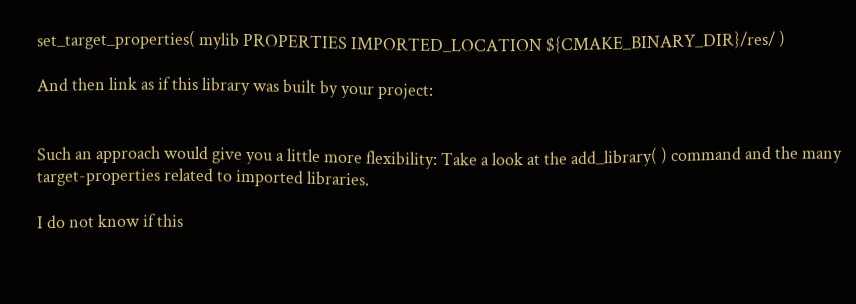set_target_properties( mylib PROPERTIES IMPORTED_LOCATION ${CMAKE_BINARY_DIR}/res/ )

And then link as if this library was built by your project:


Such an approach would give you a little more flexibility: Take a look at the add_library( ) command and the many target-properties related to imported libraries.

I do not know if this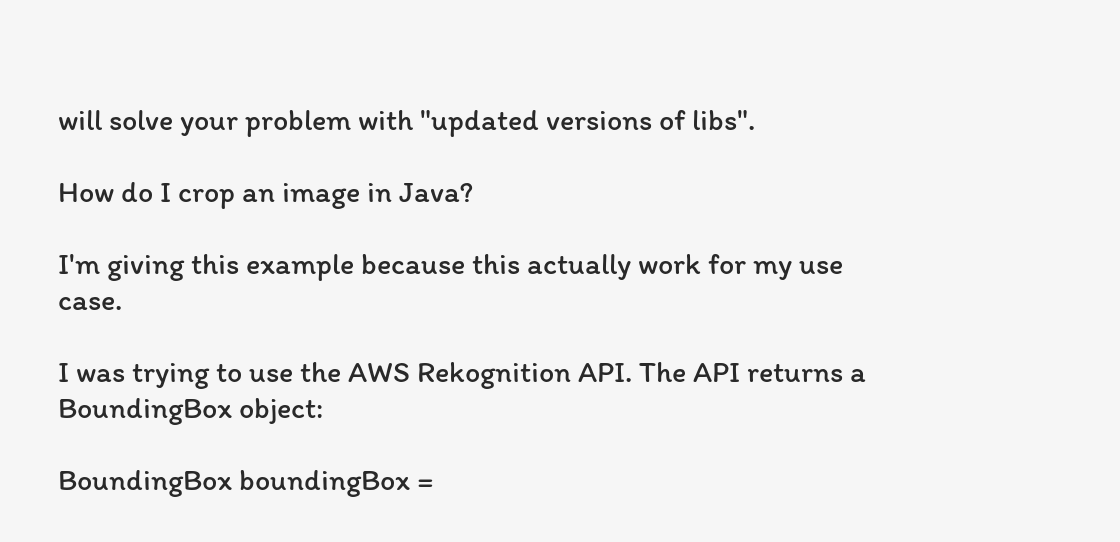will solve your problem with "updated versions of libs".

How do I crop an image in Java?

I'm giving this example because this actually work for my use case.

I was trying to use the AWS Rekognition API. The API returns a BoundingBox object:

BoundingBox boundingBox =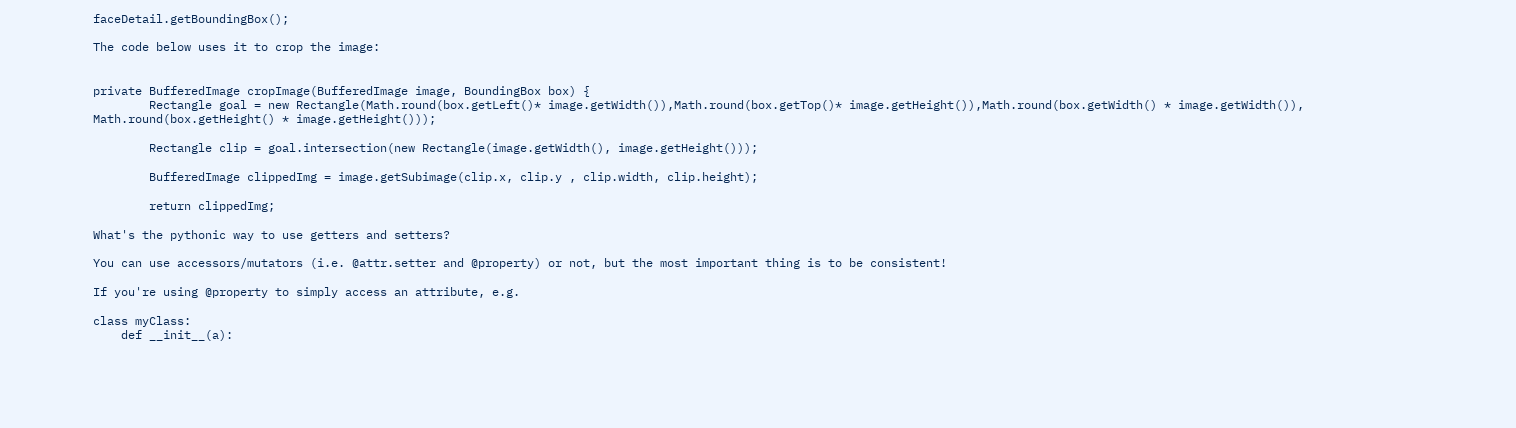faceDetail.getBoundingBox();

The code below uses it to crop the image:


private BufferedImage cropImage(BufferedImage image, BoundingBox box) {
        Rectangle goal = new Rectangle(Math.round(box.getLeft()* image.getWidth()),Math.round(box.getTop()* image.getHeight()),Math.round(box.getWidth() * image.getWidth()), Math.round(box.getHeight() * image.getHeight()));

        Rectangle clip = goal.intersection(new Rectangle(image.getWidth(), image.getHeight()));

        BufferedImage clippedImg = image.getSubimage(clip.x, clip.y , clip.width, clip.height);

        return clippedImg;

What's the pythonic way to use getters and setters?

You can use accessors/mutators (i.e. @attr.setter and @property) or not, but the most important thing is to be consistent!

If you're using @property to simply access an attribute, e.g.

class myClass:
    def __init__(a):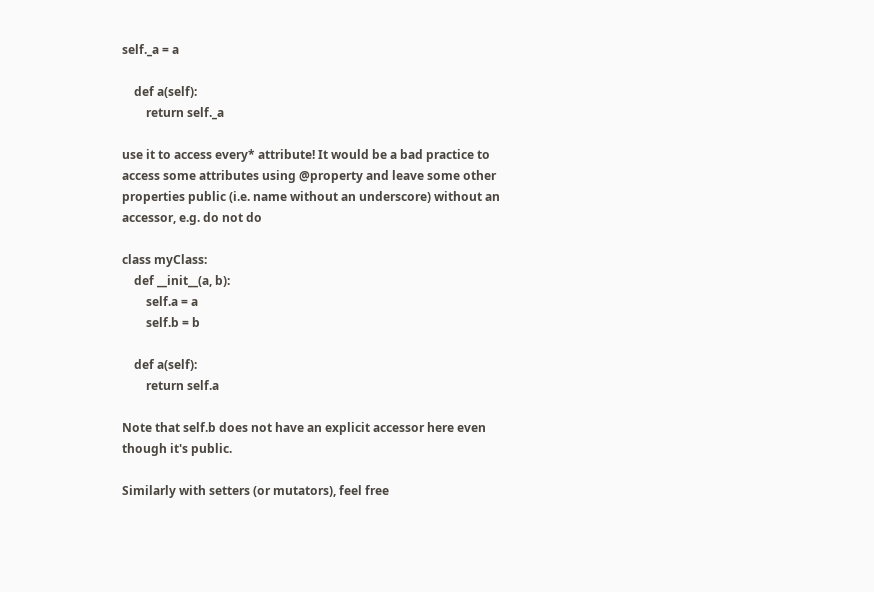self._a = a

    def a(self):
        return self._a

use it to access every* attribute! It would be a bad practice to access some attributes using @property and leave some other properties public (i.e. name without an underscore) without an accessor, e.g. do not do

class myClass:
    def __init__(a, b):
        self.a = a
        self.b = b

    def a(self):
        return self.a

Note that self.b does not have an explicit accessor here even though it's public.

Similarly with setters (or mutators), feel free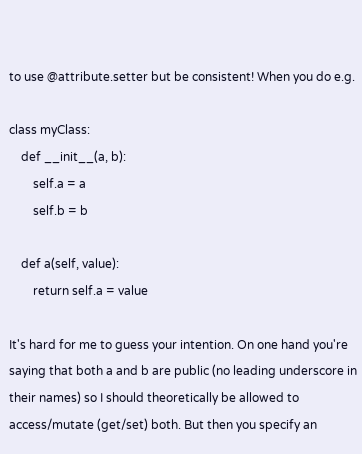to use @attribute.setter but be consistent! When you do e.g.

class myClass:
    def __init__(a, b):
        self.a = a
        self.b = b

    def a(self, value):
        return self.a = value

It's hard for me to guess your intention. On one hand you're saying that both a and b are public (no leading underscore in their names) so I should theoretically be allowed to access/mutate (get/set) both. But then you specify an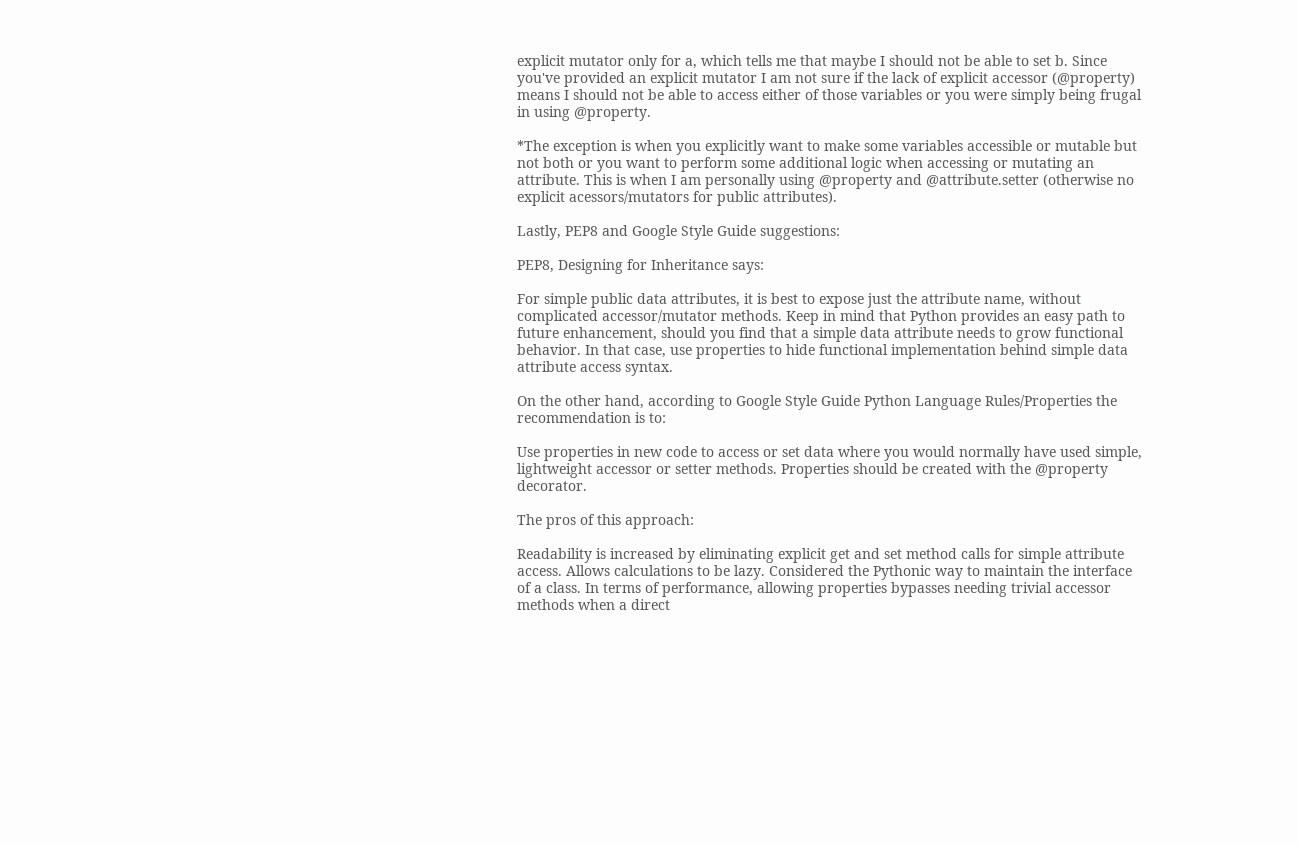explicit mutator only for a, which tells me that maybe I should not be able to set b. Since you've provided an explicit mutator I am not sure if the lack of explicit accessor (@property) means I should not be able to access either of those variables or you were simply being frugal in using @property.

*The exception is when you explicitly want to make some variables accessible or mutable but not both or you want to perform some additional logic when accessing or mutating an attribute. This is when I am personally using @property and @attribute.setter (otherwise no explicit acessors/mutators for public attributes).

Lastly, PEP8 and Google Style Guide suggestions:

PEP8, Designing for Inheritance says:

For simple public data attributes, it is best to expose just the attribute name, without complicated accessor/mutator methods. Keep in mind that Python provides an easy path to future enhancement, should you find that a simple data attribute needs to grow functional behavior. In that case, use properties to hide functional implementation behind simple data attribute access syntax.

On the other hand, according to Google Style Guide Python Language Rules/Properties the recommendation is to:

Use properties in new code to access or set data where you would normally have used simple, lightweight accessor or setter methods. Properties should be created with the @property decorator.

The pros of this approach:

Readability is increased by eliminating explicit get and set method calls for simple attribute access. Allows calculations to be lazy. Considered the Pythonic way to maintain the interface of a class. In terms of performance, allowing properties bypasses needing trivial accessor methods when a direct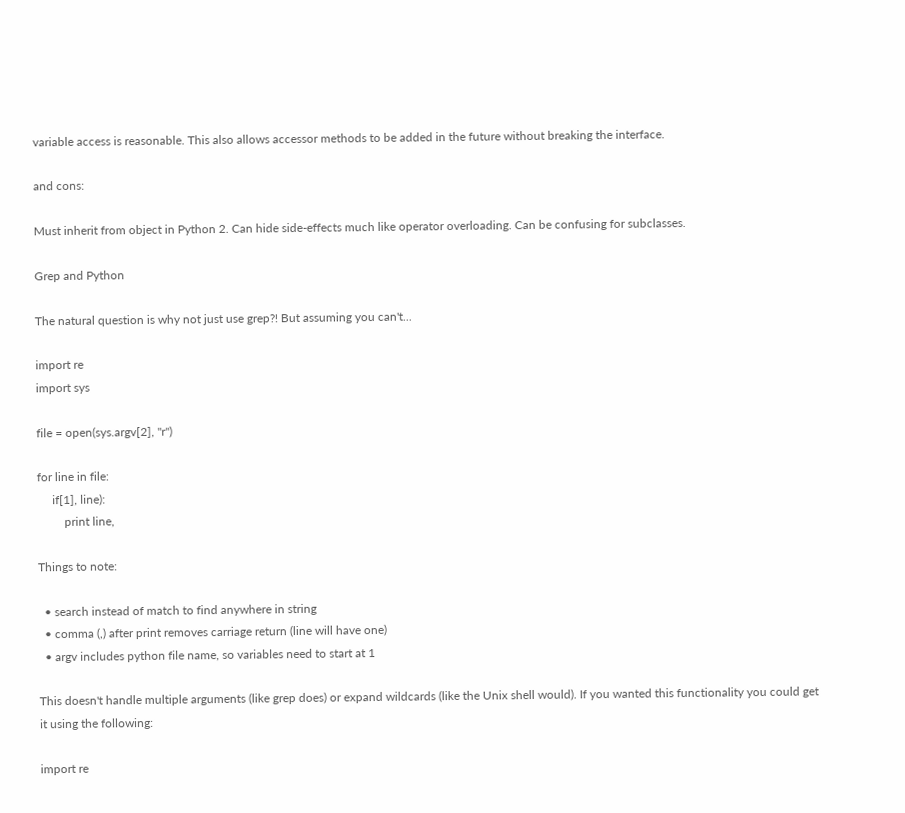variable access is reasonable. This also allows accessor methods to be added in the future without breaking the interface.

and cons:

Must inherit from object in Python 2. Can hide side-effects much like operator overloading. Can be confusing for subclasses.

Grep and Python

The natural question is why not just use grep?! But assuming you can't...

import re
import sys

file = open(sys.argv[2], "r")

for line in file:
     if[1], line):
         print line,

Things to note:

  • search instead of match to find anywhere in string
  • comma (,) after print removes carriage return (line will have one)
  • argv includes python file name, so variables need to start at 1

This doesn't handle multiple arguments (like grep does) or expand wildcards (like the Unix shell would). If you wanted this functionality you could get it using the following:

import re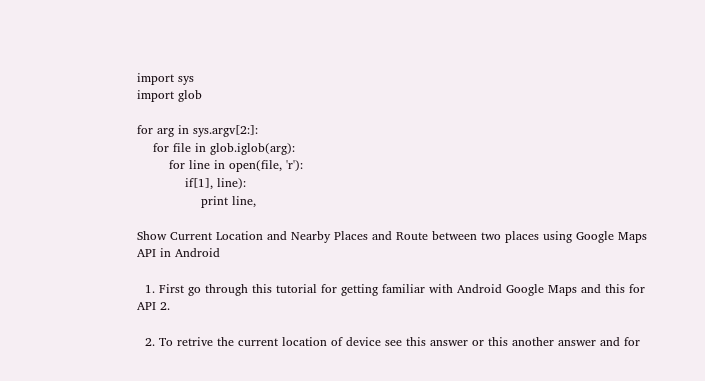import sys
import glob

for arg in sys.argv[2:]:
    for file in glob.iglob(arg):
        for line in open(file, 'r'):
            if[1], line):
                print line,

Show Current Location and Nearby Places and Route between two places using Google Maps API in Android

  1. First go through this tutorial for getting familiar with Android Google Maps and this for API 2.

  2. To retrive the current location of device see this answer or this another answer and for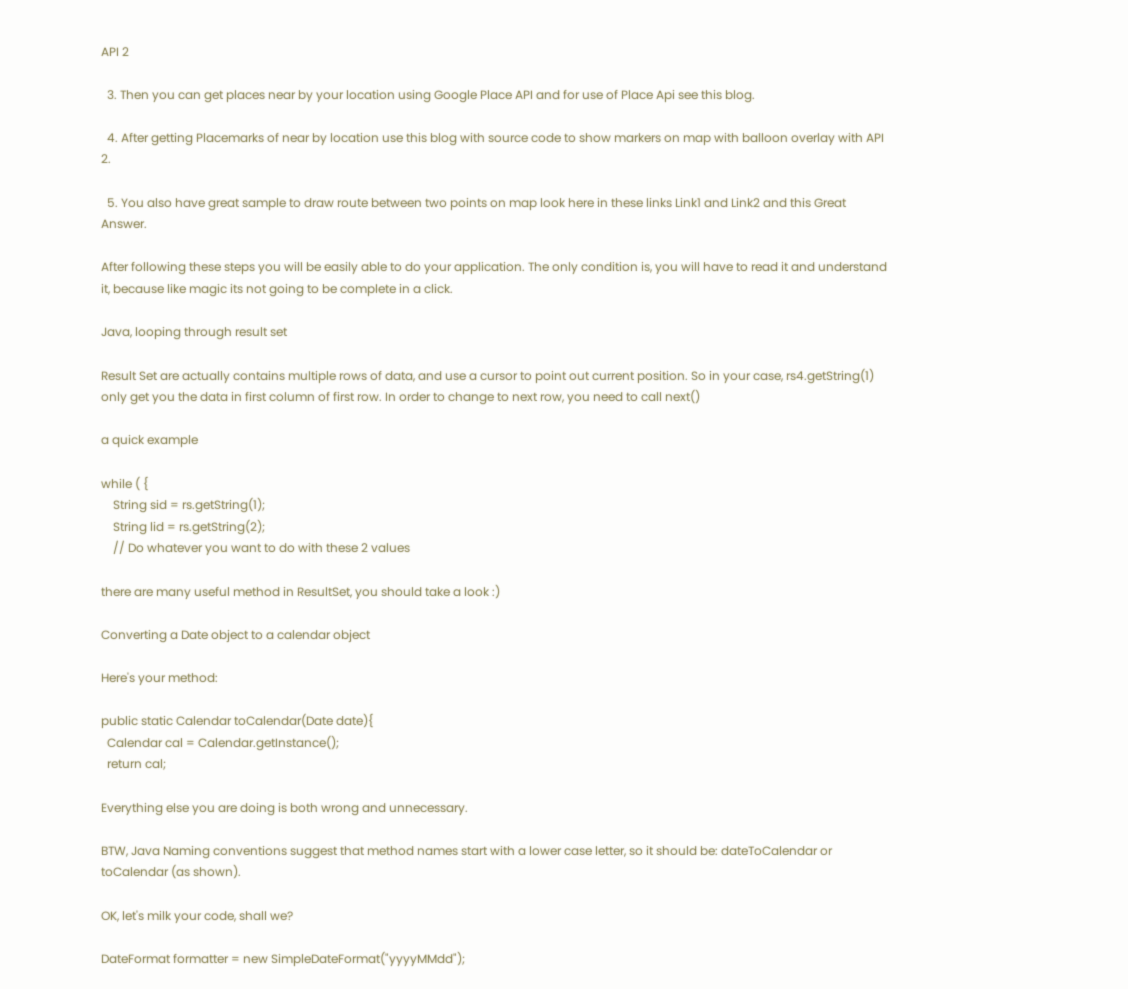API 2

  3. Then you can get places near by your location using Google Place API and for use of Place Api see this blog.

  4. After getting Placemarks of near by location use this blog with source code to show markers on map with balloon overlay with API 2.

  5. You also have great sample to draw route between two points on map look here in these links Link1 and Link2 and this Great Answer.

After following these steps you will be easily able to do your application. The only condition is, you will have to read it and understand it, because like magic its not going to be complete in a click.

Java, looping through result set

Result Set are actually contains multiple rows of data, and use a cursor to point out current position. So in your case, rs4.getString(1) only get you the data in first column of first row. In order to change to next row, you need to call next()

a quick example

while ( {
    String sid = rs.getString(1);
    String lid = rs.getString(2);
    // Do whatever you want to do with these 2 values

there are many useful method in ResultSet, you should take a look :)

Converting a Date object to a calendar object

Here's your method:

public static Calendar toCalendar(Date date){
  Calendar cal = Calendar.getInstance();
  return cal;

Everything else you are doing is both wrong and unnecessary.

BTW, Java Naming conventions suggest that method names start with a lower case letter, so it should be: dateToCalendar or toCalendar (as shown).

OK, let's milk your code, shall we?

DateFormat formatter = new SimpleDateFormat("yyyyMMdd");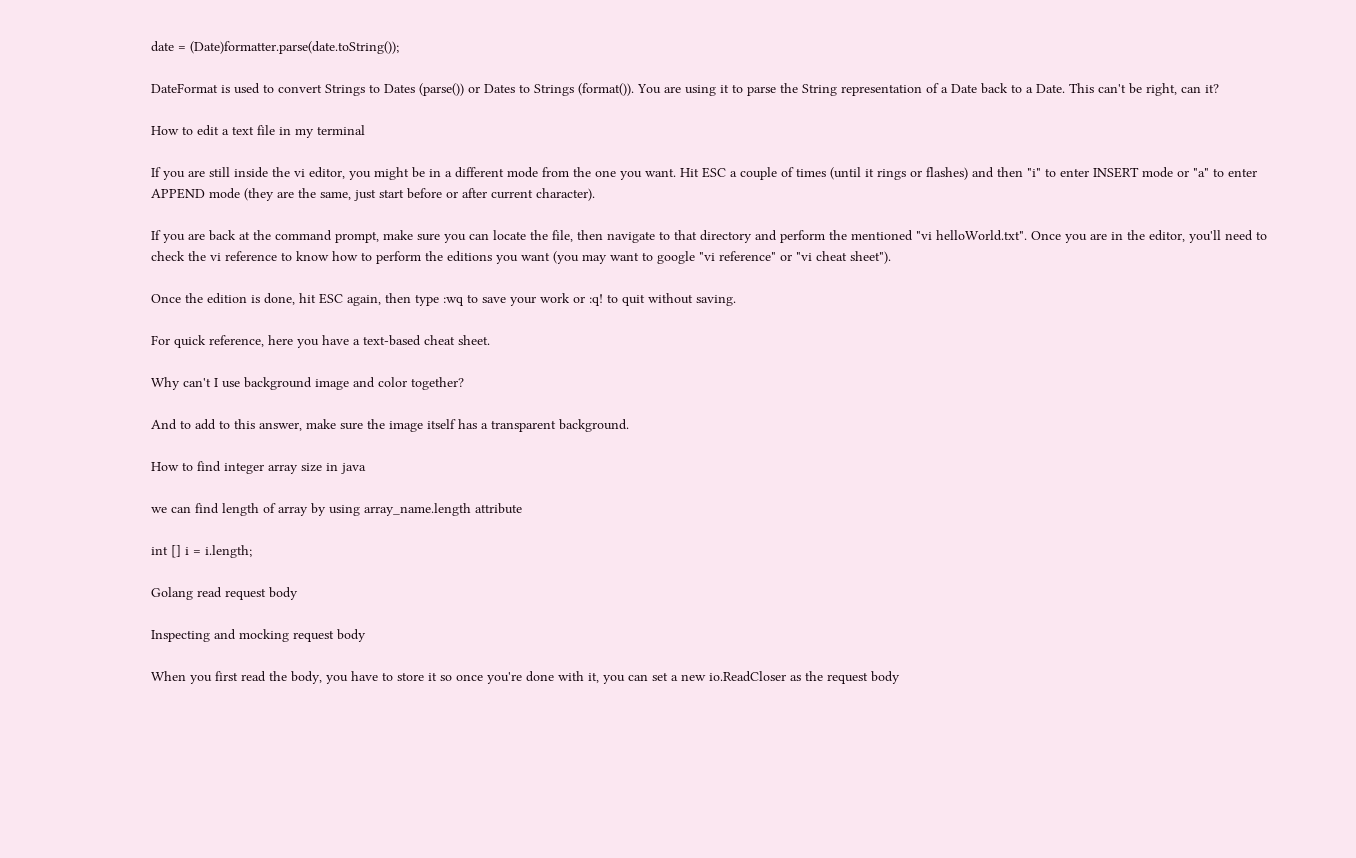date = (Date)formatter.parse(date.toString());

DateFormat is used to convert Strings to Dates (parse()) or Dates to Strings (format()). You are using it to parse the String representation of a Date back to a Date. This can't be right, can it?

How to edit a text file in my terminal

If you are still inside the vi editor, you might be in a different mode from the one you want. Hit ESC a couple of times (until it rings or flashes) and then "i" to enter INSERT mode or "a" to enter APPEND mode (they are the same, just start before or after current character).

If you are back at the command prompt, make sure you can locate the file, then navigate to that directory and perform the mentioned "vi helloWorld.txt". Once you are in the editor, you'll need to check the vi reference to know how to perform the editions you want (you may want to google "vi reference" or "vi cheat sheet").

Once the edition is done, hit ESC again, then type :wq to save your work or :q! to quit without saving.

For quick reference, here you have a text-based cheat sheet.

Why can't I use background image and color together?

And to add to this answer, make sure the image itself has a transparent background.

How to find integer array size in java

we can find length of array by using array_name.length attribute

int [] i = i.length;

Golang read request body

Inspecting and mocking request body

When you first read the body, you have to store it so once you're done with it, you can set a new io.ReadCloser as the request body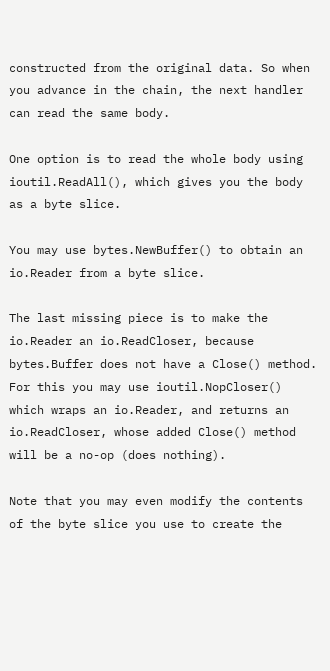constructed from the original data. So when you advance in the chain, the next handler can read the same body.

One option is to read the whole body using ioutil.ReadAll(), which gives you the body as a byte slice.

You may use bytes.NewBuffer() to obtain an io.Reader from a byte slice.

The last missing piece is to make the io.Reader an io.ReadCloser, because bytes.Buffer does not have a Close() method. For this you may use ioutil.NopCloser() which wraps an io.Reader, and returns an io.ReadCloser, whose added Close() method will be a no-op (does nothing).

Note that you may even modify the contents of the byte slice you use to create the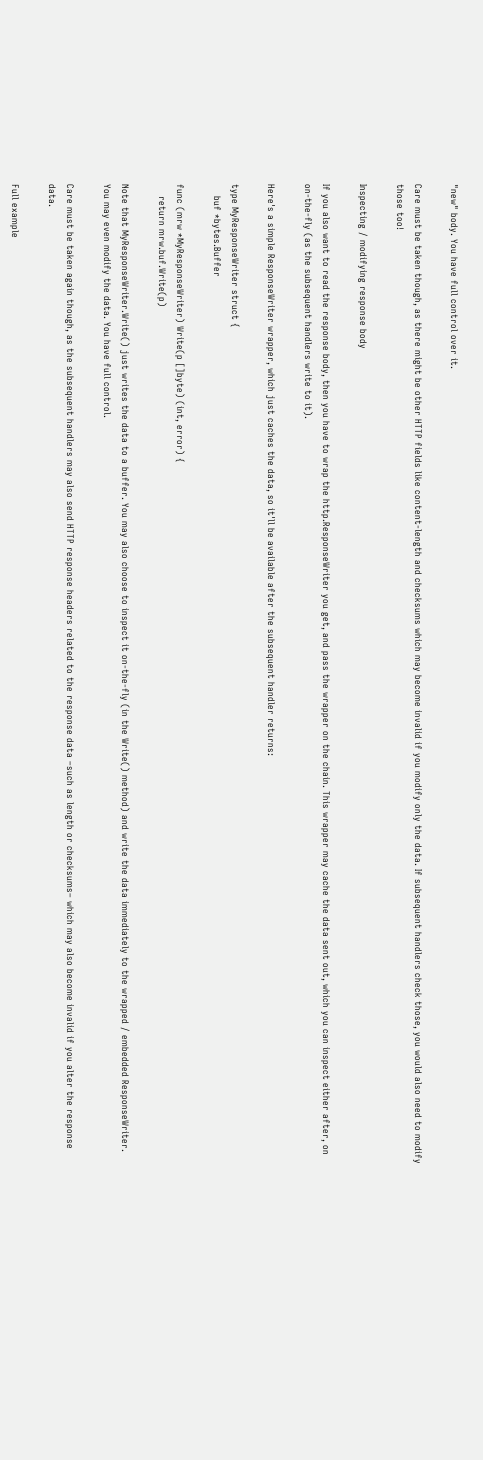"new" body. You have full control over it.

Care must be taken though, as there might be other HTTP fields like content-length and checksums which may become invalid if you modify only the data. If subsequent handlers check those, you would also need to modify those too!

Inspecting / modifying response body

If you also want to read the response body, then you have to wrap the http.ResponseWriter you get, and pass the wrapper on the chain. This wrapper may cache the data sent out, which you can inspect either after, on on-the-fly (as the subsequent handlers write to it).

Here's a simple ResponseWriter wrapper, which just caches the data, so it'll be available after the subsequent handler returns:

type MyResponseWriter struct {
    buf *bytes.Buffer

func (mrw *MyResponseWriter) Write(p []byte) (int, error) {
    return mrw.buf.Write(p)

Note that MyResponseWriter.Write() just writes the data to a buffer. You may also choose to inspect it on-the-fly (in the Write() method) and write the data immediately to the wrapped / embedded ResponseWriter. You may even modify the data. You have full control.

Care must be taken again though, as the subsequent handlers may also send HTTP response headers related to the response data –such as length or checksums– which may also become invalid if you alter the response data.

Full example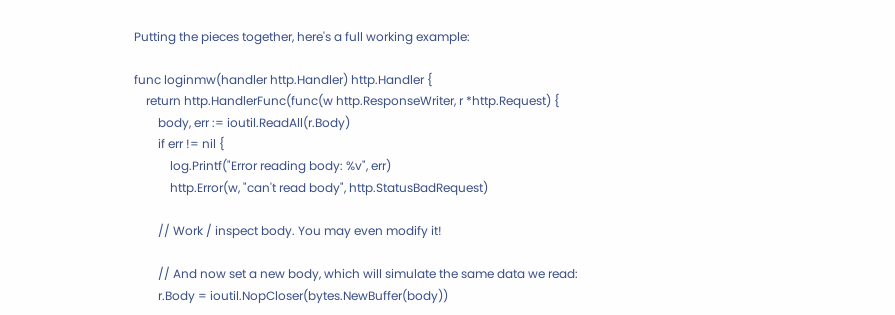Putting the pieces together, here's a full working example:

func loginmw(handler http.Handler) http.Handler {
    return http.HandlerFunc(func(w http.ResponseWriter, r *http.Request) {
        body, err := ioutil.ReadAll(r.Body)
        if err != nil {
            log.Printf("Error reading body: %v", err)
            http.Error(w, "can't read body", http.StatusBadRequest)

        // Work / inspect body. You may even modify it!

        // And now set a new body, which will simulate the same data we read:
        r.Body = ioutil.NopCloser(bytes.NewBuffer(body))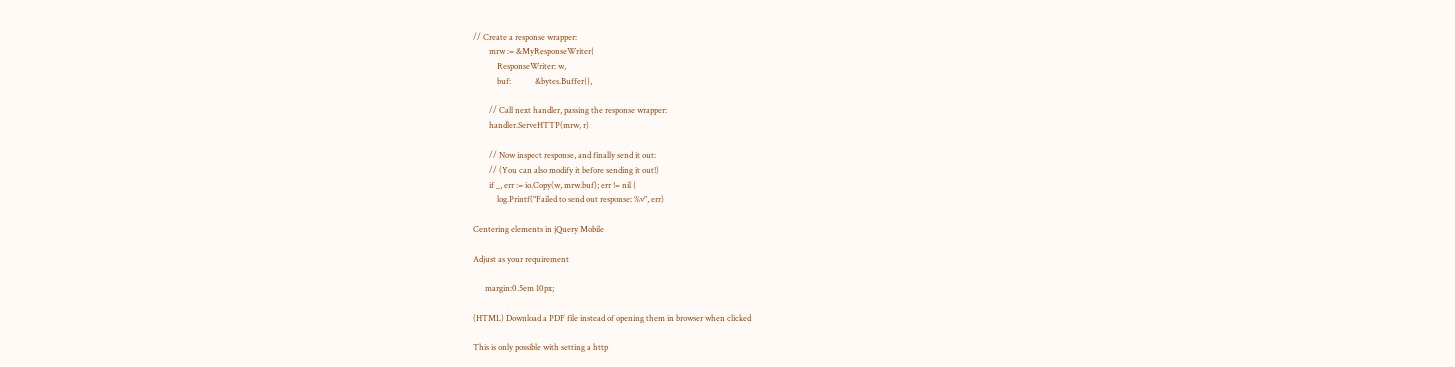// Create a response wrapper:
        mrw := &MyResponseWriter{
            ResponseWriter: w,
            buf:            &bytes.Buffer{},

        // Call next handler, passing the response wrapper:
        handler.ServeHTTP(mrw, r)

        // Now inspect response, and finally send it out:
        // (You can also modify it before sending it out!)
        if _, err := io.Copy(w, mrw.buf); err != nil {
            log.Printf("Failed to send out response: %v", err)

Centering elements in jQuery Mobile

Adjust as your requirement

      margin:0.5em 10px;

(HTML) Download a PDF file instead of opening them in browser when clicked

This is only possible with setting a http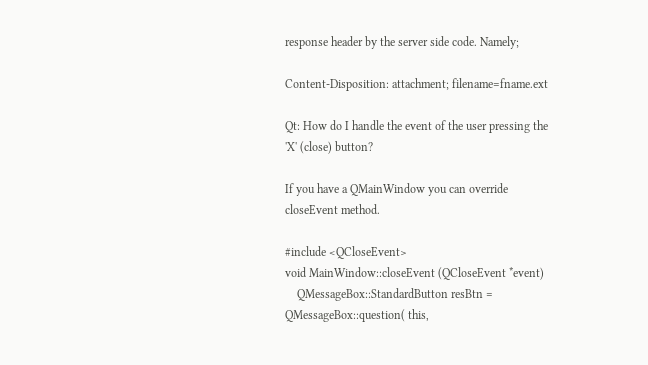response header by the server side code. Namely;

Content-Disposition: attachment; filename=fname.ext

Qt: How do I handle the event of the user pressing the 'X' (close) button?

If you have a QMainWindow you can override closeEvent method.

#include <QCloseEvent>
void MainWindow::closeEvent (QCloseEvent *event)
    QMessageBox::StandardButton resBtn = QMessageBox::question( this,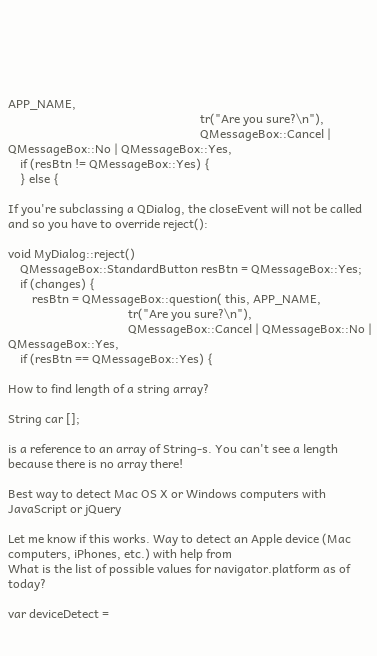APP_NAME,
                                                                tr("Are you sure?\n"),
                                                                QMessageBox::Cancel | QMessageBox::No | QMessageBox::Yes,
    if (resBtn != QMessageBox::Yes) {
    } else {

If you're subclassing a QDialog, the closeEvent will not be called and so you have to override reject():

void MyDialog::reject()
    QMessageBox::StandardButton resBtn = QMessageBox::Yes;
    if (changes) {
        resBtn = QMessageBox::question( this, APP_NAME,
                                        tr("Are you sure?\n"),
                                        QMessageBox::Cancel | QMessageBox::No | QMessageBox::Yes,
    if (resBtn == QMessageBox::Yes) {

How to find length of a string array?

String car [];

is a reference to an array of String-s. You can't see a length because there is no array there!

Best way to detect Mac OS X or Windows computers with JavaScript or jQuery

Let me know if this works. Way to detect an Apple device (Mac computers, iPhones, etc.) with help from
What is the list of possible values for navigator.platform as of today?

var deviceDetect =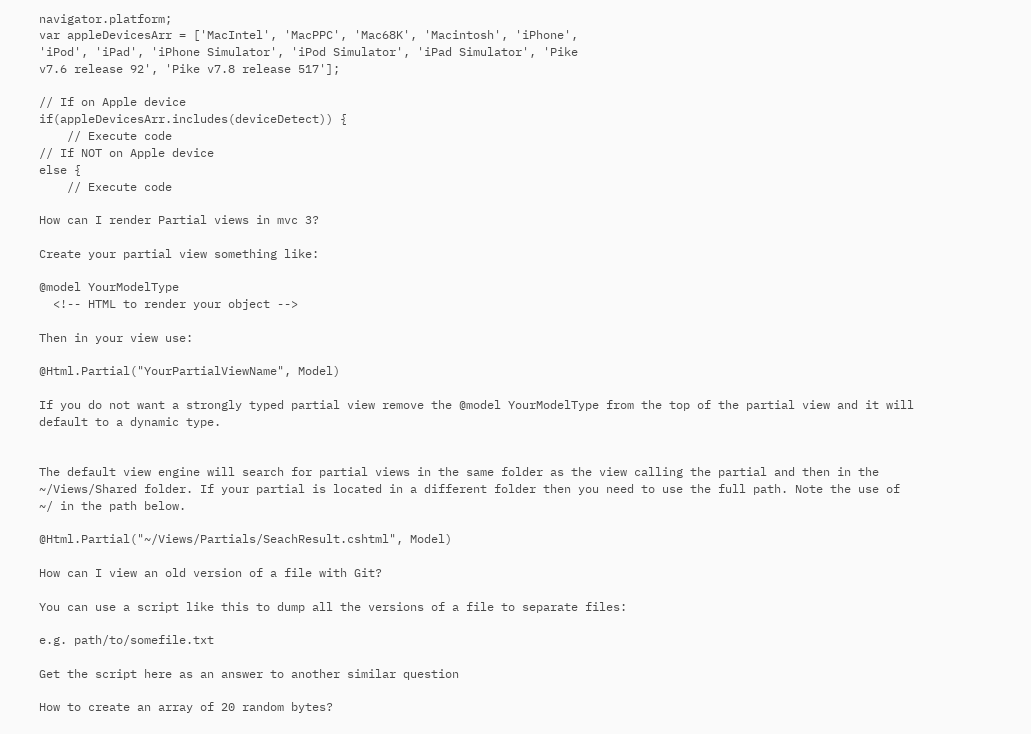navigator.platform;
var appleDevicesArr = ['MacIntel', 'MacPPC', 'Mac68K', 'Macintosh', 'iPhone',
'iPod', 'iPad', 'iPhone Simulator', 'iPod Simulator', 'iPad Simulator', 'Pike
v7.6 release 92', 'Pike v7.8 release 517'];

// If on Apple device
if(appleDevicesArr.includes(deviceDetect)) {
    // Execute code
// If NOT on Apple device
else {
    // Execute code

How can I render Partial views in mvc 3?

Create your partial view something like:

@model YourModelType
  <!-- HTML to render your object -->

Then in your view use:

@Html.Partial("YourPartialViewName", Model)

If you do not want a strongly typed partial view remove the @model YourModelType from the top of the partial view and it will default to a dynamic type.


The default view engine will search for partial views in the same folder as the view calling the partial and then in the ~/Views/Shared folder. If your partial is located in a different folder then you need to use the full path. Note the use of ~/ in the path below.

@Html.Partial("~/Views/Partials/SeachResult.cshtml", Model)

How can I view an old version of a file with Git?

You can use a script like this to dump all the versions of a file to separate files:

e.g. path/to/somefile.txt

Get the script here as an answer to another similar question

How to create an array of 20 random bytes?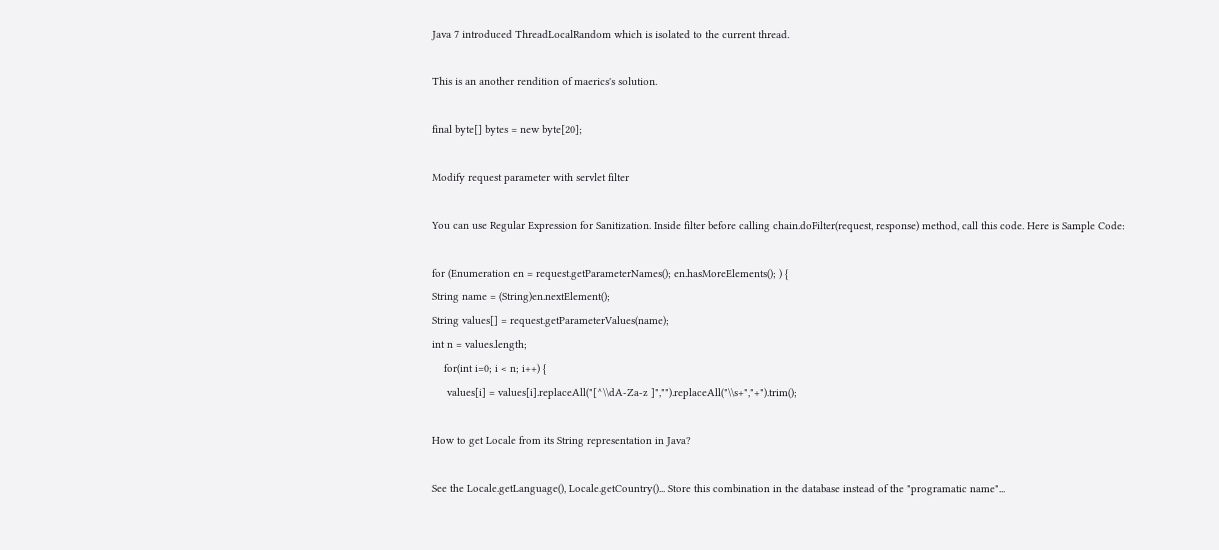Java 7 introduced ThreadLocalRandom which is isolated to the current thread.

This is an another rendition of maerics's solution.

final byte[] bytes = new byte[20];

Modify request parameter with servlet filter

You can use Regular Expression for Sanitization. Inside filter before calling chain.doFilter(request, response) method, call this code. Here is Sample Code:

for (Enumeration en = request.getParameterNames(); en.hasMoreElements(); ) {
String name = (String)en.nextElement();
String values[] = request.getParameterValues(name);
int n = values.length;
    for(int i=0; i < n; i++) {
     values[i] = values[i].replaceAll("[^\\dA-Za-z ]","").replaceAll("\\s+","+").trim();

How to get Locale from its String representation in Java?

See the Locale.getLanguage(), Locale.getCountry()... Store this combination in the database instead of the "programatic name"...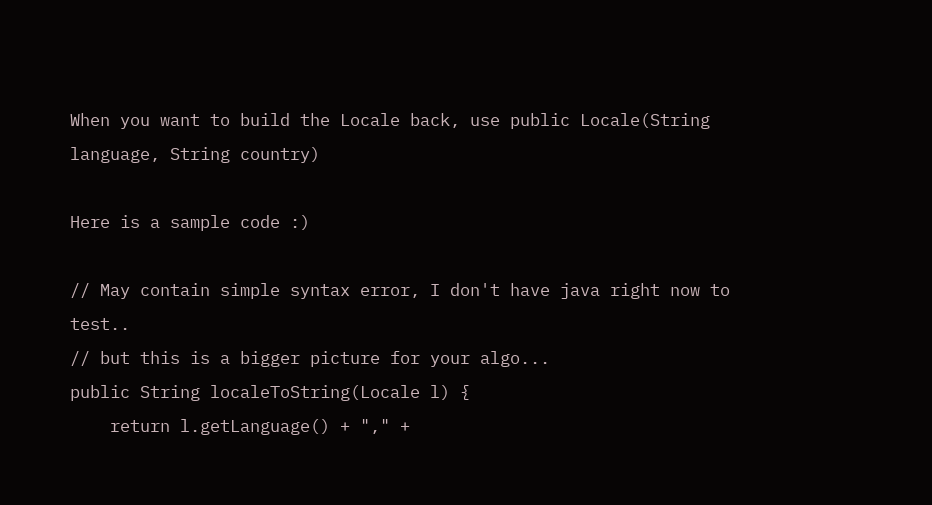When you want to build the Locale back, use public Locale(String language, String country)

Here is a sample code :)

// May contain simple syntax error, I don't have java right now to test..
// but this is a bigger picture for your algo...
public String localeToString(Locale l) {
    return l.getLanguage() + "," +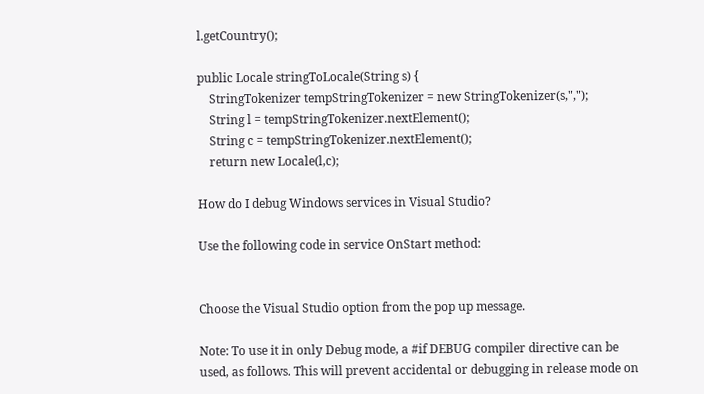l.getCountry();

public Locale stringToLocale(String s) {
    StringTokenizer tempStringTokenizer = new StringTokenizer(s,",");
    String l = tempStringTokenizer.nextElement();
    String c = tempStringTokenizer.nextElement();
    return new Locale(l,c);

How do I debug Windows services in Visual Studio?

Use the following code in service OnStart method:


Choose the Visual Studio option from the pop up message.

Note: To use it in only Debug mode, a #if DEBUG compiler directive can be used, as follows. This will prevent accidental or debugging in release mode on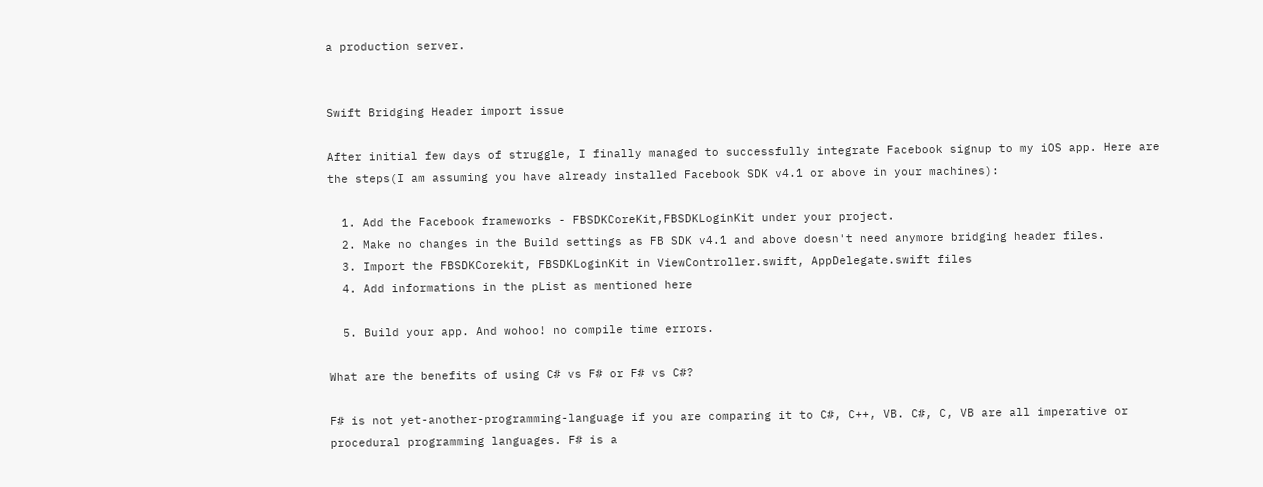a production server.


Swift Bridging Header import issue

After initial few days of struggle, I finally managed to successfully integrate Facebook signup to my iOS app. Here are the steps(I am assuming you have already installed Facebook SDK v4.1 or above in your machines):

  1. Add the Facebook frameworks - FBSDKCoreKit,FBSDKLoginKit under your project.
  2. Make no changes in the Build settings as FB SDK v4.1 and above doesn't need anymore bridging header files.
  3. Import the FBSDKCorekit, FBSDKLoginKit in ViewController.swift, AppDelegate.swift files
  4. Add informations in the pList as mentioned here

  5. Build your app. And wohoo! no compile time errors.

What are the benefits of using C# vs F# or F# vs C#?

F# is not yet-another-programming-language if you are comparing it to C#, C++, VB. C#, C, VB are all imperative or procedural programming languages. F# is a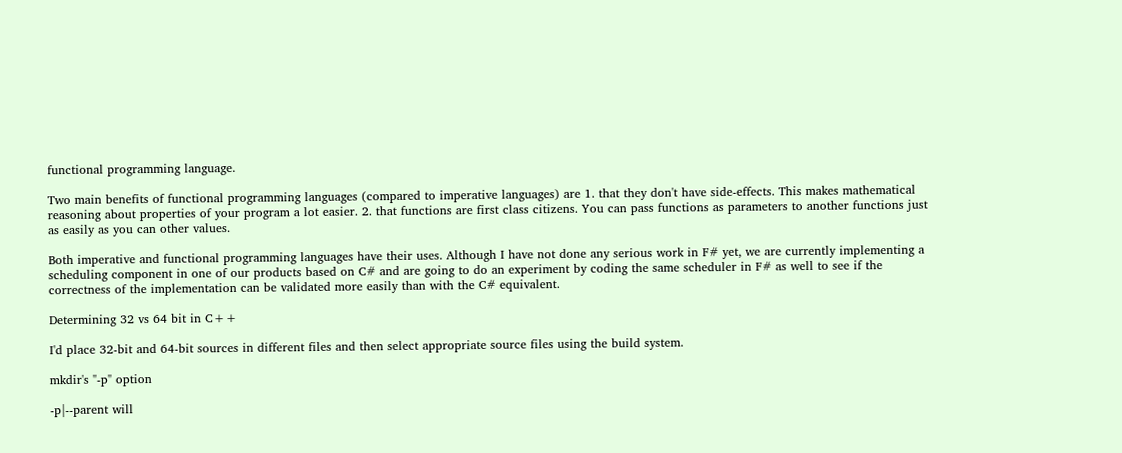functional programming language.

Two main benefits of functional programming languages (compared to imperative languages) are 1. that they don't have side-effects. This makes mathematical reasoning about properties of your program a lot easier. 2. that functions are first class citizens. You can pass functions as parameters to another functions just as easily as you can other values.

Both imperative and functional programming languages have their uses. Although I have not done any serious work in F# yet, we are currently implementing a scheduling component in one of our products based on C# and are going to do an experiment by coding the same scheduler in F# as well to see if the correctness of the implementation can be validated more easily than with the C# equivalent.

Determining 32 vs 64 bit in C++

I'd place 32-bit and 64-bit sources in different files and then select appropriate source files using the build system.

mkdir's "-p" option

-p|--parent will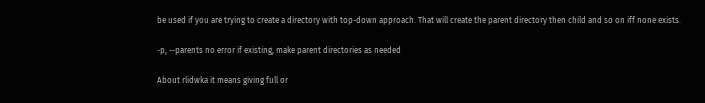be used if you are trying to create a directory with top-down approach. That will create the parent directory then child and so on iff none exists.

-p, --parents no error if existing, make parent directories as needed

About rlidwka it means giving full or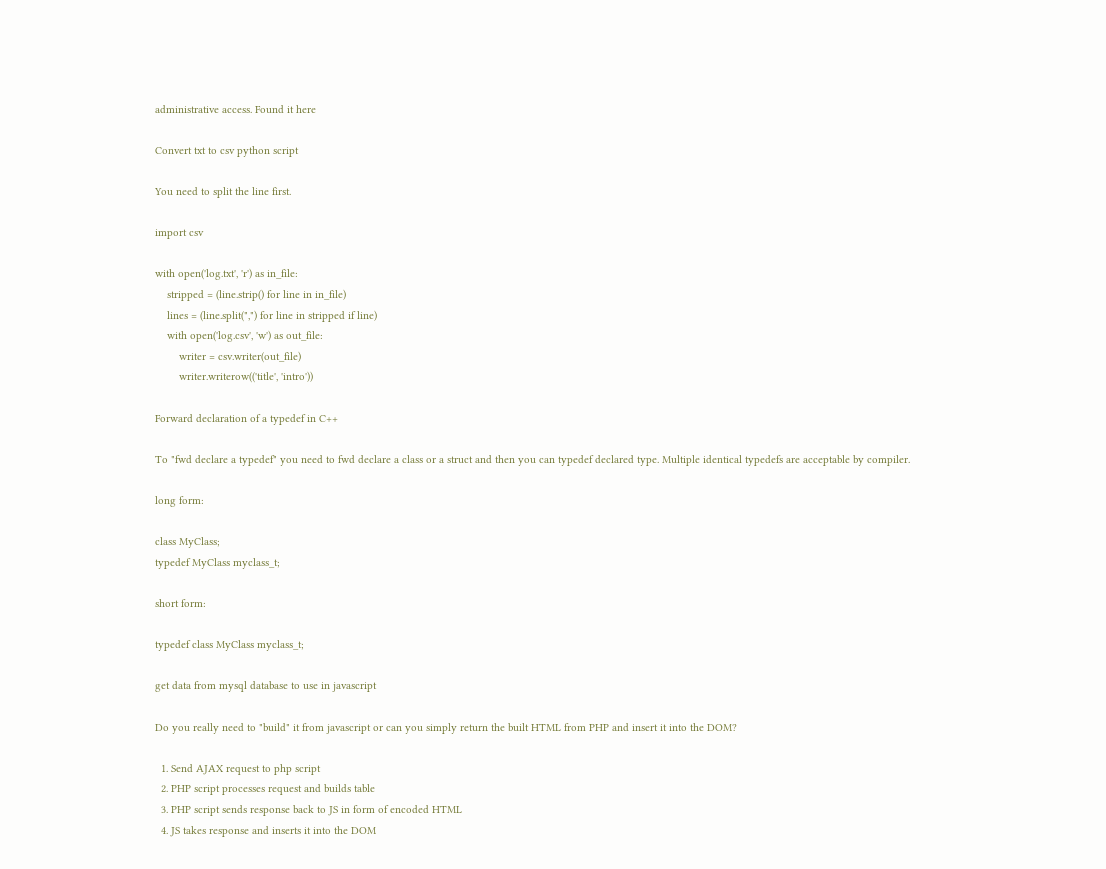administrative access. Found it here

Convert txt to csv python script

You need to split the line first.

import csv

with open('log.txt', 'r') as in_file:
    stripped = (line.strip() for line in in_file)
    lines = (line.split(",") for line in stripped if line)
    with open('log.csv', 'w') as out_file:
        writer = csv.writer(out_file)
        writer.writerow(('title', 'intro'))

Forward declaration of a typedef in C++

To "fwd declare a typedef" you need to fwd declare a class or a struct and then you can typedef declared type. Multiple identical typedefs are acceptable by compiler.

long form:

class MyClass;
typedef MyClass myclass_t;

short form:

typedef class MyClass myclass_t;

get data from mysql database to use in javascript

Do you really need to "build" it from javascript or can you simply return the built HTML from PHP and insert it into the DOM?

  1. Send AJAX request to php script
  2. PHP script processes request and builds table
  3. PHP script sends response back to JS in form of encoded HTML
  4. JS takes response and inserts it into the DOM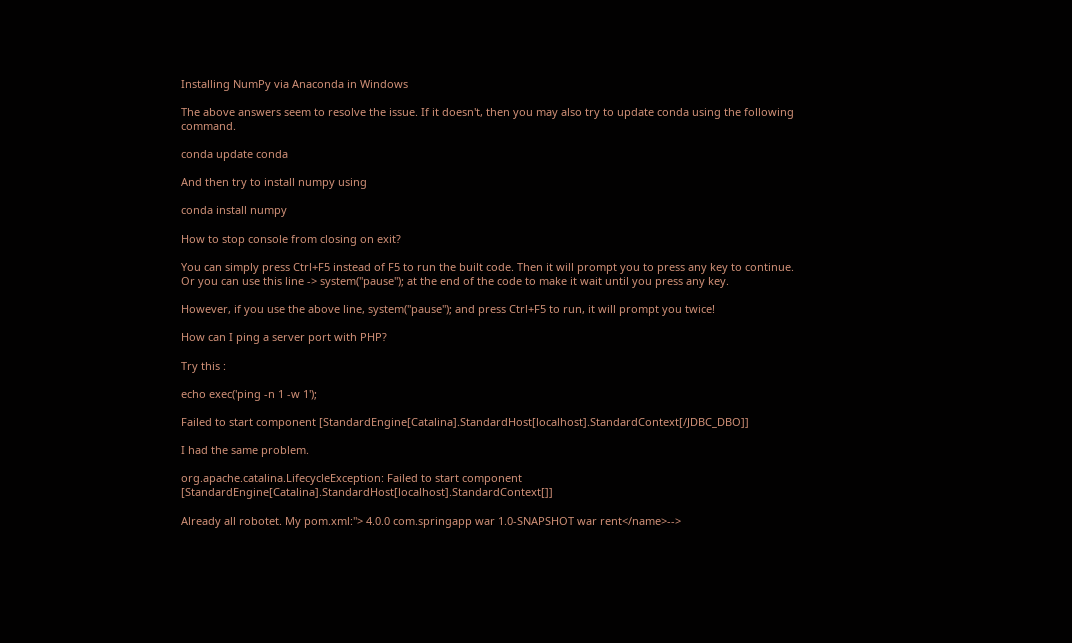Installing NumPy via Anaconda in Windows

The above answers seem to resolve the issue. If it doesn't, then you may also try to update conda using the following command.

conda update conda

And then try to install numpy using

conda install numpy

How to stop console from closing on exit?

You can simply press Ctrl+F5 instead of F5 to run the built code. Then it will prompt you to press any key to continue. Or you can use this line -> system("pause"); at the end of the code to make it wait until you press any key.

However, if you use the above line, system("pause"); and press Ctrl+F5 to run, it will prompt you twice!

How can I ping a server port with PHP?

Try this :

echo exec('ping -n 1 -w 1');

Failed to start component [StandardEngine[Catalina].StandardHost[localhost].StandardContext[/JDBC_DBO]]

I had the same problem.

org.apache.catalina.LifecycleException: Failed to start component [StandardEngine[Catalina].StandardHost[localhost].StandardContext[]]

Already all robotet. My pom.xml:"> 4.0.0 com.springapp war 1.0-SNAPSHOT war rent</name>-->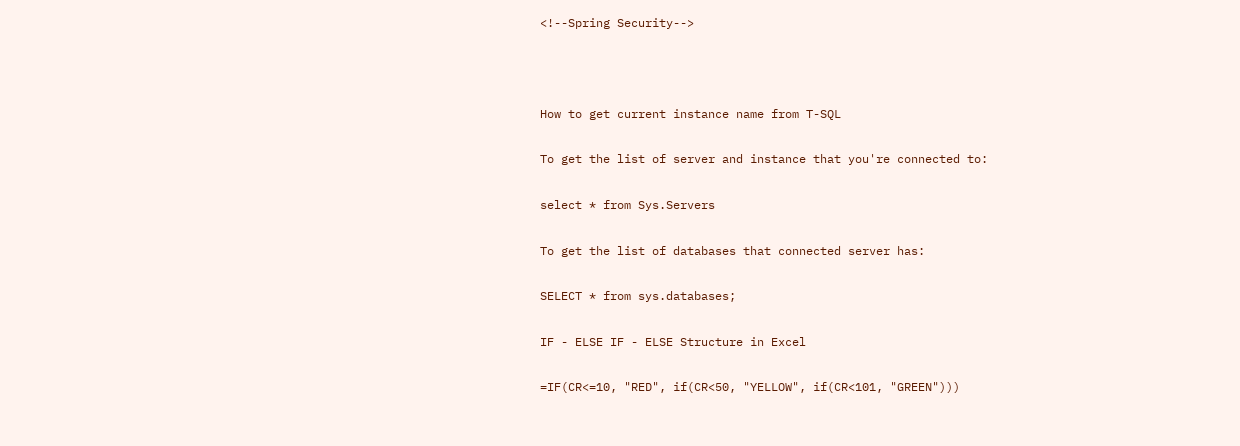<!--Spring Security-->



How to get current instance name from T-SQL

To get the list of server and instance that you're connected to:

select * from Sys.Servers

To get the list of databases that connected server has:

SELECT * from sys.databases;

IF - ELSE IF - ELSE Structure in Excel

=IF(CR<=10, "RED", if(CR<50, "YELLOW", if(CR<101, "GREEN")))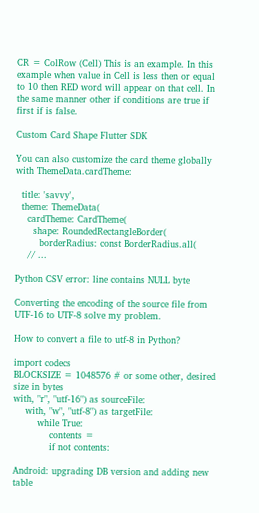CR = ColRow (Cell) This is an example. In this example when value in Cell is less then or equal to 10 then RED word will appear on that cell. In the same manner other if conditions are true if first if is false.

Custom Card Shape Flutter SDK

You can also customize the card theme globally with ThemeData.cardTheme:

  title: 'savvy',
  theme: ThemeData(
    cardTheme: CardTheme(
      shape: RoundedRectangleBorder(
        borderRadius: const BorderRadius.all(
    // ...

Python CSV error: line contains NULL byte

Converting the encoding of the source file from UTF-16 to UTF-8 solve my problem.

How to convert a file to utf-8 in Python?

import codecs
BLOCKSIZE = 1048576 # or some other, desired size in bytes
with, "r", "utf-16") as sourceFile:
    with, "w", "utf-8") as targetFile:
        while True:
            contents =
            if not contents:

Android: upgrading DB version and adding new table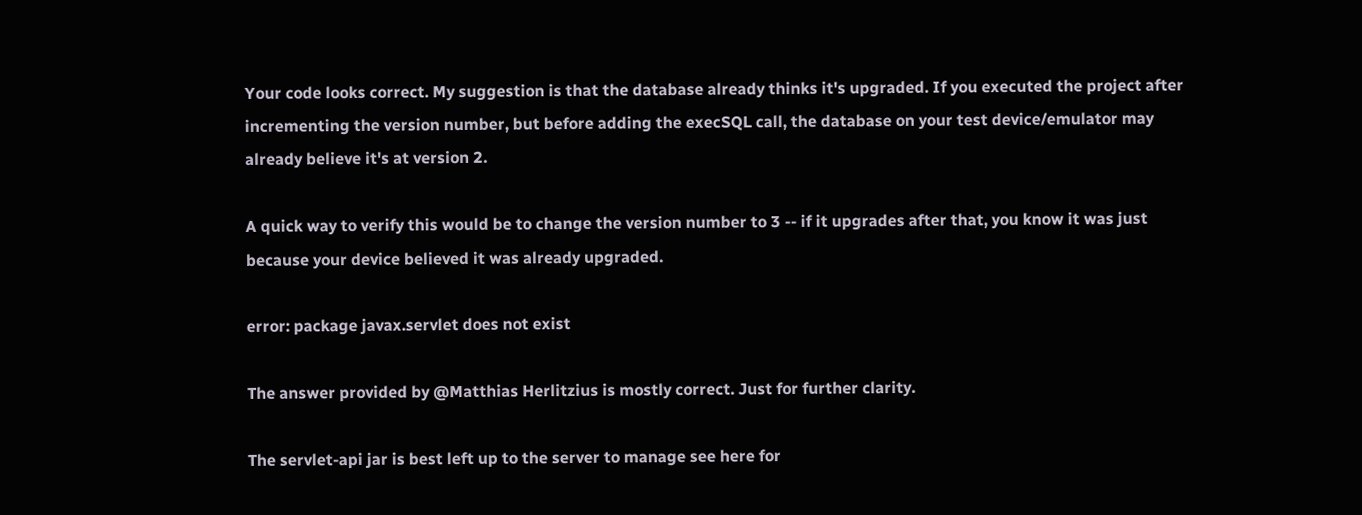Your code looks correct. My suggestion is that the database already thinks it's upgraded. If you executed the project after incrementing the version number, but before adding the execSQL call, the database on your test device/emulator may already believe it's at version 2.

A quick way to verify this would be to change the version number to 3 -- if it upgrades after that, you know it was just because your device believed it was already upgraded.

error: package javax.servlet does not exist

The answer provided by @Matthias Herlitzius is mostly correct. Just for further clarity.

The servlet-api jar is best left up to the server to manage see here for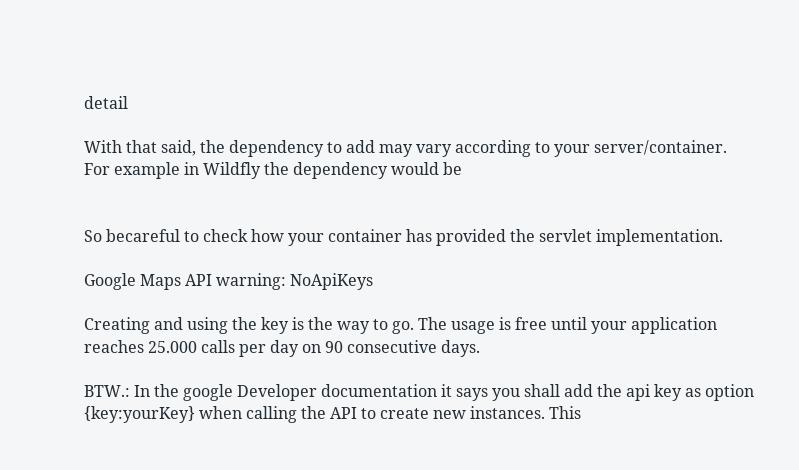detail

With that said, the dependency to add may vary according to your server/container. For example in Wildfly the dependency would be


So becareful to check how your container has provided the servlet implementation.

Google Maps API warning: NoApiKeys

Creating and using the key is the way to go. The usage is free until your application reaches 25.000 calls per day on 90 consecutive days.

BTW.: In the google Developer documentation it says you shall add the api key as option {key:yourKey} when calling the API to create new instances. This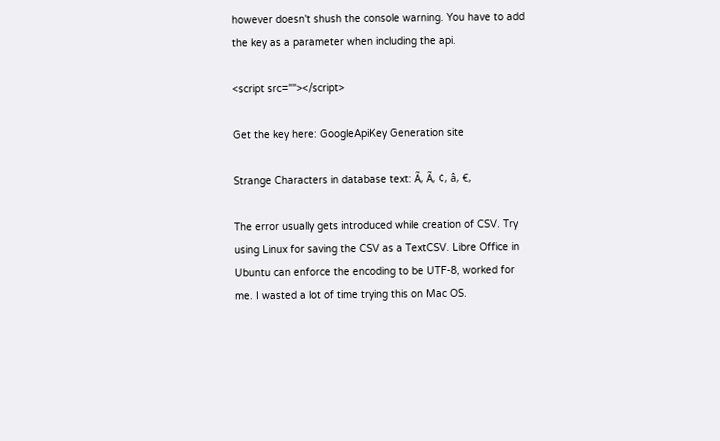however doesn't shush the console warning. You have to add the key as a parameter when including the api.

<script src=""></script>

Get the key here: GoogleApiKey Generation site

Strange Characters in database text: Ã, Ã, ¢, â‚ €,

The error usually gets introduced while creation of CSV. Try using Linux for saving the CSV as a TextCSV. Libre Office in Ubuntu can enforce the encoding to be UTF-8, worked for me. I wasted a lot of time trying this on Mac OS.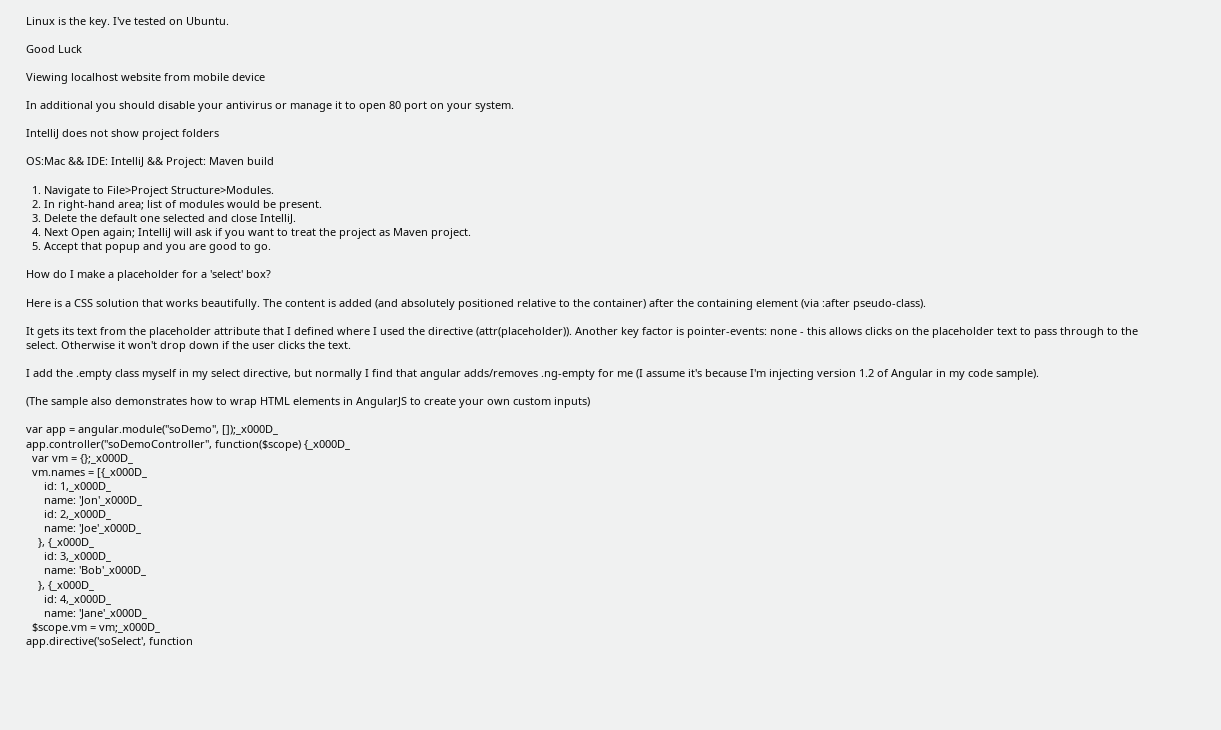Linux is the key. I've tested on Ubuntu.

Good Luck

Viewing localhost website from mobile device

In additional you should disable your antivirus or manage it to open 80 port on your system.

IntelliJ does not show project folders

OS:Mac && IDE: IntelliJ && Project: Maven build

  1. Navigate to File>Project Structure>Modules.
  2. In right-hand area; list of modules would be present.
  3. Delete the default one selected and close IntelliJ.
  4. Next Open again; IntelliJ will ask if you want to treat the project as Maven project.
  5. Accept that popup and you are good to go.

How do I make a placeholder for a 'select' box?

Here is a CSS solution that works beautifully. The content is added (and absolutely positioned relative to the container) after the containing element (via :after pseudo-class).

It gets its text from the placeholder attribute that I defined where I used the directive (attr(placeholder)). Another key factor is pointer-events: none - this allows clicks on the placeholder text to pass through to the select. Otherwise it won't drop down if the user clicks the text.

I add the .empty class myself in my select directive, but normally I find that angular adds/removes .ng-empty for me (I assume it's because I'm injecting version 1.2 of Angular in my code sample).

(The sample also demonstrates how to wrap HTML elements in AngularJS to create your own custom inputs)

var app = angular.module("soDemo", []);_x000D_
app.controller("soDemoController", function($scope) {_x000D_
  var vm = {};_x000D_
  vm.names = [{_x000D_
      id: 1,_x000D_
      name: 'Jon'_x000D_
      id: 2,_x000D_
      name: 'Joe'_x000D_
    }, {_x000D_
      id: 3,_x000D_
      name: 'Bob'_x000D_
    }, {_x000D_
      id: 4,_x000D_
      name: 'Jane'_x000D_
  $scope.vm = vm;_x000D_
app.directive('soSelect', function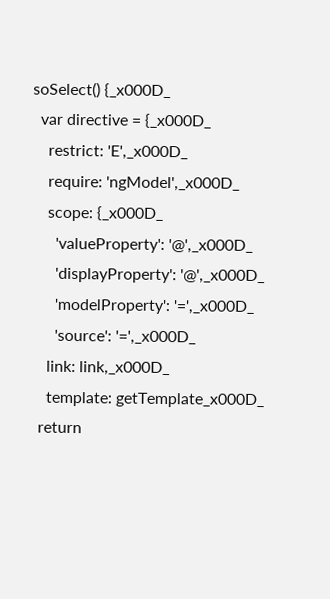soSelect() {_x000D_
  var directive = {_x000D_
    restrict: 'E',_x000D_
    require: 'ngModel',_x000D_
    scope: {_x000D_
      'valueProperty': '@',_x000D_
      'displayProperty': '@',_x000D_
      'modelProperty': '=',_x000D_
      'source': '=',_x000D_
    link: link,_x000D_
    template: getTemplate_x000D_
  return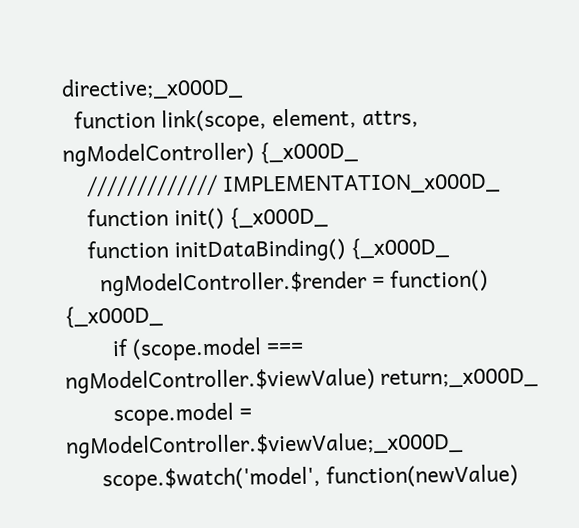directive;_x000D_
  function link(scope, element, attrs, ngModelController) {_x000D_
    ///////////// IMPLEMENTATION_x000D_
    function init() {_x000D_
    function initDataBinding() {_x000D_
      ngModelController.$render = function() {_x000D_
        if (scope.model === ngModelController.$viewValue) return;_x000D_
        scope.model = ngModelController.$viewValue;_x000D_
      scope.$watch('model', function(newValue)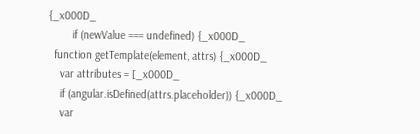{_x000D_
        if (newValue === undefined) {_x000D_
  function getTemplate(element, attrs) {_x000D_
    var attributes = [_x000D_
    if (angular.isDefined(attrs.placeholder)) {_x000D_
    var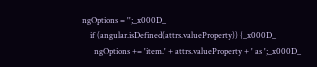ngOptions = '';_x000D_
    if (angular.isDefined(attrs.valueProperty)) {_x000D_
      ngOptions += 'item.' + attrs.valueProperty + ' as ';_x000D_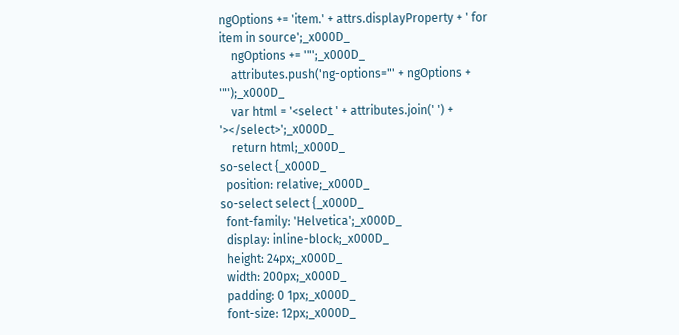ngOptions += 'item.' + attrs.displayProperty + ' for item in source';_x000D_
    ngOptions += '"';_x000D_
    attributes.push('ng-options="' + ngOptions + '"');_x000D_
    var html = '<select ' + attributes.join(' ') + '></select>';_x000D_
    return html;_x000D_
so-select {_x000D_
  position: relative;_x000D_
so-select select {_x000D_
  font-family: 'Helvetica';_x000D_
  display: inline-block;_x000D_
  height: 24px;_x000D_
  width: 200px;_x000D_
  padding: 0 1px;_x000D_
  font-size: 12px;_x000D_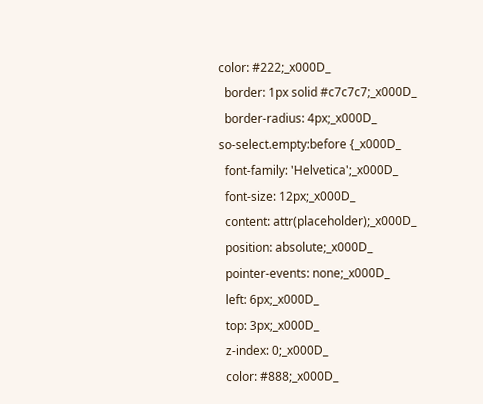color: #222;_x000D_
  border: 1px solid #c7c7c7;_x000D_
  border-radius: 4px;_x000D_
so-select.empty:before {_x000D_
  font-family: 'Helvetica';_x000D_
  font-size: 12px;_x000D_
  content: attr(placeholder);_x000D_
  position: absolute;_x000D_
  pointer-events: none;_x000D_
  left: 6px;_x000D_
  top: 3px;_x000D_
  z-index: 0;_x000D_
  color: #888;_x000D_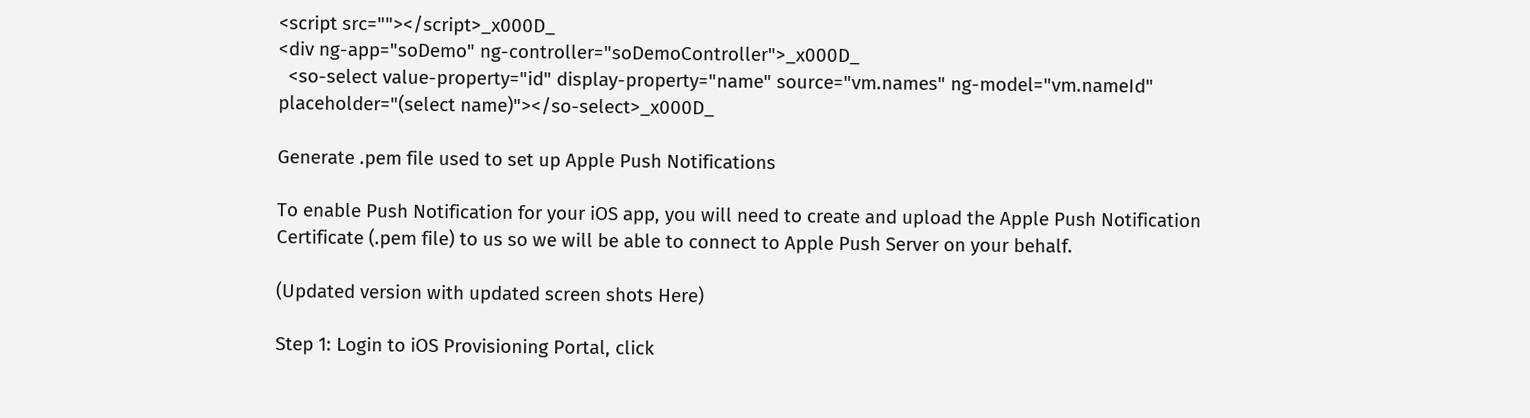<script src=""></script>_x000D_
<div ng-app="soDemo" ng-controller="soDemoController">_x000D_
  <so-select value-property="id" display-property="name" source="vm.names" ng-model="vm.nameId" placeholder="(select name)"></so-select>_x000D_

Generate .pem file used to set up Apple Push Notifications

To enable Push Notification for your iOS app, you will need to create and upload the Apple Push Notification Certificate (.pem file) to us so we will be able to connect to Apple Push Server on your behalf.

(Updated version with updated screen shots Here)

Step 1: Login to iOS Provisioning Portal, click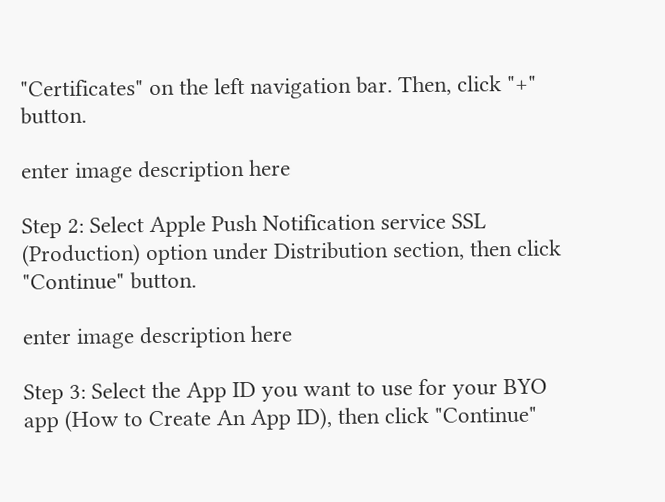"Certificates" on the left navigation bar. Then, click "+" button.

enter image description here

Step 2: Select Apple Push Notification service SSL (Production) option under Distribution section, then click "Continue" button.

enter image description here

Step 3: Select the App ID you want to use for your BYO app (How to Create An App ID), then click "Continue"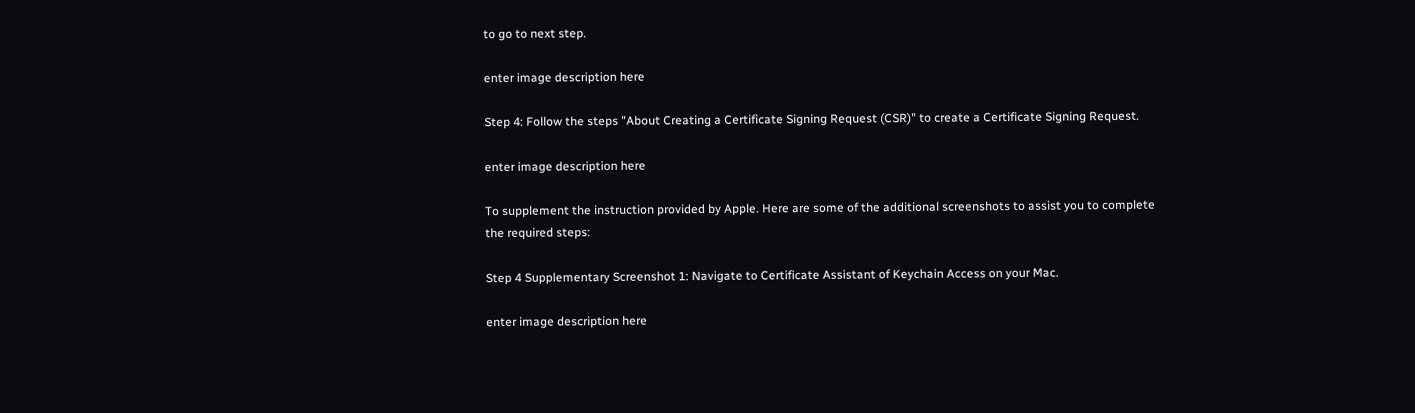to go to next step.

enter image description here

Step 4: Follow the steps "About Creating a Certificate Signing Request (CSR)" to create a Certificate Signing Request.

enter image description here

To supplement the instruction provided by Apple. Here are some of the additional screenshots to assist you to complete the required steps:

Step 4 Supplementary Screenshot 1: Navigate to Certificate Assistant of Keychain Access on your Mac.

enter image description here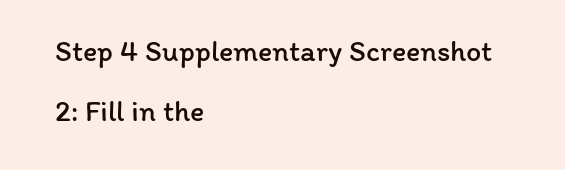Step 4 Supplementary Screenshot 2: Fill in the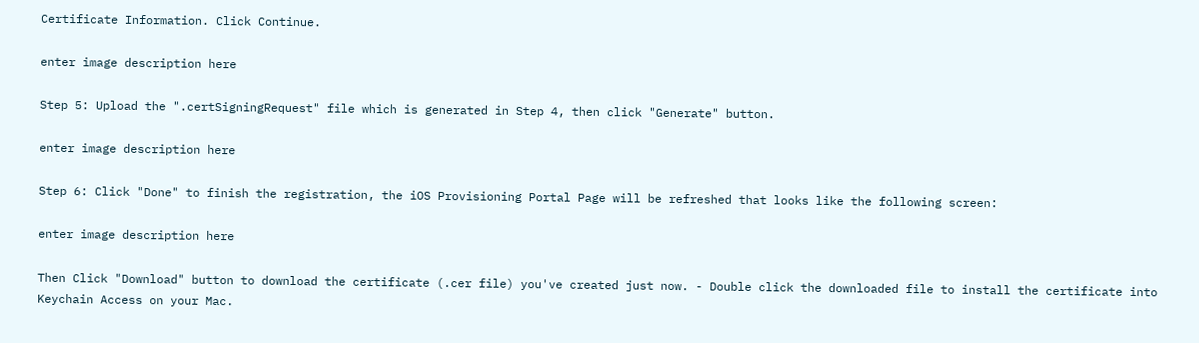Certificate Information. Click Continue.

enter image description here

Step 5: Upload the ".certSigningRequest" file which is generated in Step 4, then click "Generate" button.

enter image description here

Step 6: Click "Done" to finish the registration, the iOS Provisioning Portal Page will be refreshed that looks like the following screen:

enter image description here

Then Click "Download" button to download the certificate (.cer file) you've created just now. - Double click the downloaded file to install the certificate into Keychain Access on your Mac.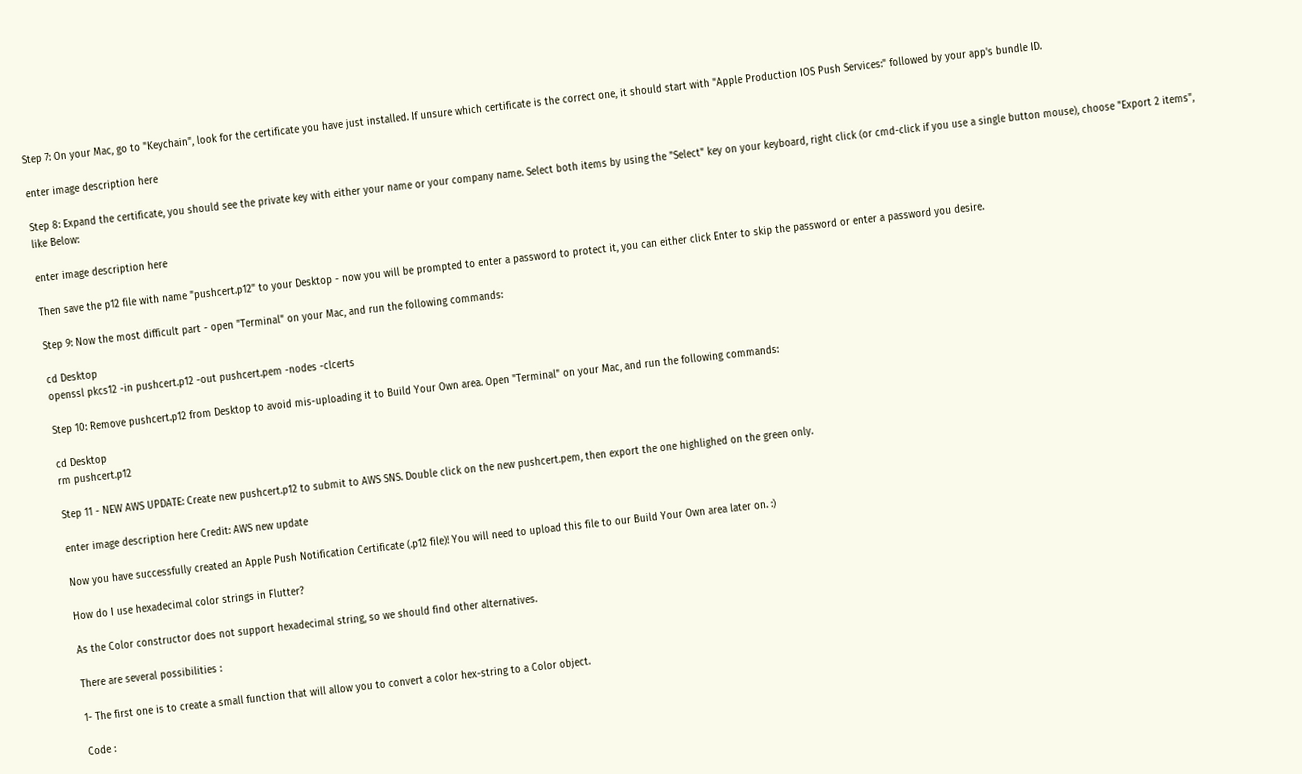Step 7: On your Mac, go to "Keychain", look for the certificate you have just installed. If unsure which certificate is the correct one, it should start with "Apple Production IOS Push Services:" followed by your app's bundle ID.

enter image description here

Step 8: Expand the certificate, you should see the private key with either your name or your company name. Select both items by using the "Select" key on your keyboard, right click (or cmd-click if you use a single button mouse), choose "Export 2 items", like Below:

enter image description here

Then save the p12 file with name "pushcert.p12" to your Desktop - now you will be prompted to enter a password to protect it, you can either click Enter to skip the password or enter a password you desire.

Step 9: Now the most difficult part - open "Terminal" on your Mac, and run the following commands:

cd Desktop
openssl pkcs12 -in pushcert.p12 -out pushcert.pem -nodes -clcerts

Step 10: Remove pushcert.p12 from Desktop to avoid mis-uploading it to Build Your Own area. Open "Terminal" on your Mac, and run the following commands:

cd Desktop
rm pushcert.p12

Step 11 - NEW AWS UPDATE: Create new pushcert.p12 to submit to AWS SNS. Double click on the new pushcert.pem, then export the one highlighed on the green only.

enter image description here Credit: AWS new update

Now you have successfully created an Apple Push Notification Certificate (.p12 file)! You will need to upload this file to our Build Your Own area later on. :)

How do I use hexadecimal color strings in Flutter?

As the Color constructor does not support hexadecimal string, so we should find other alternatives.

There are several possibilities :

1- The first one is to create a small function that will allow you to convert a color hex-string to a Color object.

Code :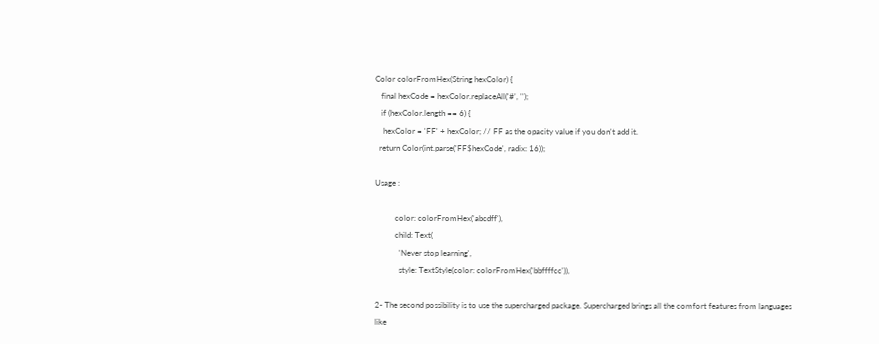Color colorFromHex(String hexColor) {
   final hexCode = hexColor.replaceAll('#', '');
   if (hexColor.length == 6) {
    hexColor = 'FF' + hexColor; // FF as the opacity value if you don't add it.
  return Color(int.parse('FF$hexCode', radix: 16));

Usage :

          color: colorFromHex('abcdff'),
          child: Text(
            'Never stop learning',
            style: TextStyle(color: colorFromHex('bbffffcc')),

2- The second possibility is to use the supercharged package. Supercharged brings all the comfort features from languages like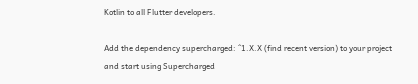Kotlin to all Flutter developers.

Add the dependency supercharged: ^1.X.X (find recent version) to your project and start using Supercharged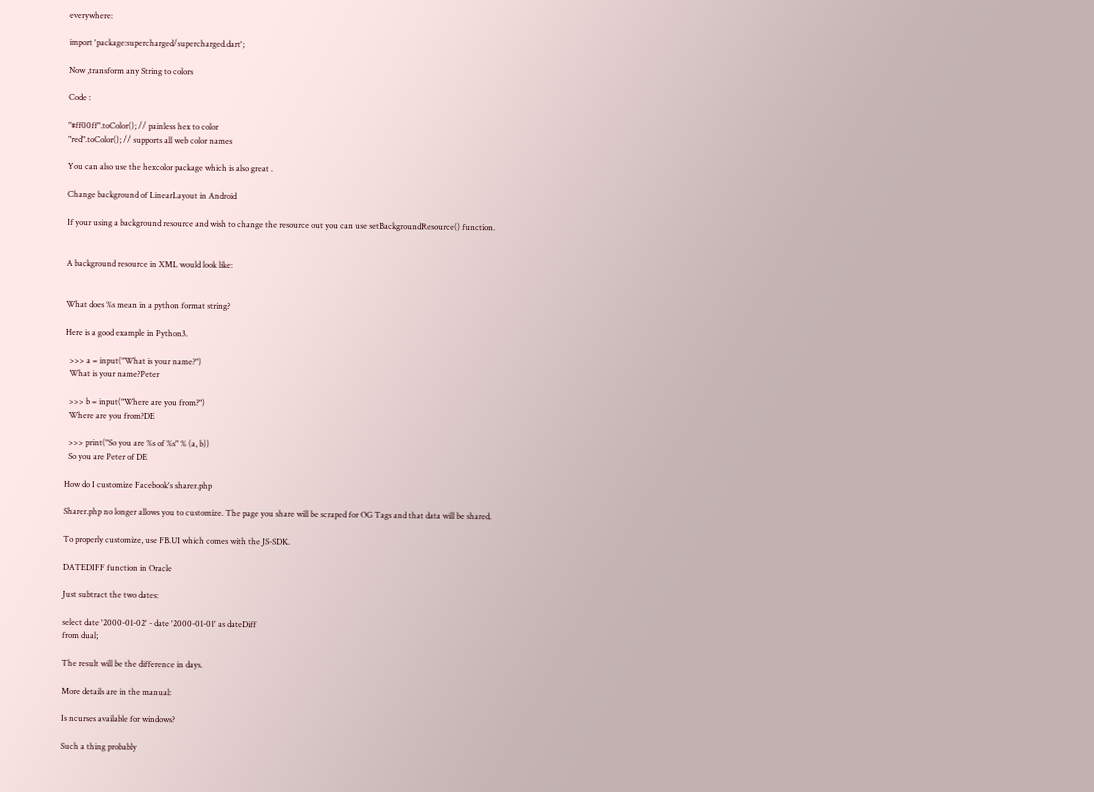everywhere:

import 'package:supercharged/supercharged.dart';

Now ,transform any String to colors

Code :

"#ff00ff".toColor(); // painless hex to color
"red".toColor(); // supports all web color names

You can also use the hexcolor package which is also great .

Change background of LinearLayout in Android

If your using a background resource and wish to change the resource out you can use setBackgroundResource() function.


A background resource in XML would look like:


What does %s mean in a python format string?

Here is a good example in Python3.

  >>> a = input("What is your name?")
  What is your name?Peter

  >>> b = input("Where are you from?")
  Where are you from?DE

  >>> print("So you are %s of %s" % (a, b))
  So you are Peter of DE

How do I customize Facebook's sharer.php

Sharer.php no longer allows you to customize. The page you share will be scraped for OG Tags and that data will be shared.

To properly customize, use FB.UI which comes with the JS-SDK.

DATEDIFF function in Oracle

Just subtract the two dates:

select date '2000-01-02' - date '2000-01-01' as dateDiff
from dual;

The result will be the difference in days.

More details are in the manual:

Is ncurses available for windows?

Such a thing probably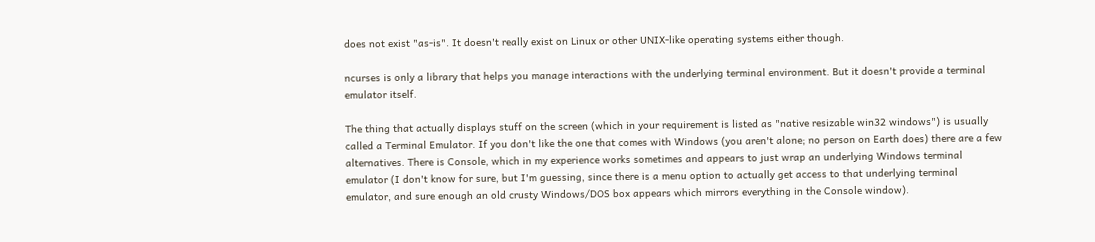does not exist "as-is". It doesn't really exist on Linux or other UNIX-like operating systems either though.

ncurses is only a library that helps you manage interactions with the underlying terminal environment. But it doesn't provide a terminal emulator itself.

The thing that actually displays stuff on the screen (which in your requirement is listed as "native resizable win32 windows") is usually called a Terminal Emulator. If you don't like the one that comes with Windows (you aren't alone; no person on Earth does) there are a few alternatives. There is Console, which in my experience works sometimes and appears to just wrap an underlying Windows terminal emulator (I don't know for sure, but I'm guessing, since there is a menu option to actually get access to that underlying terminal emulator, and sure enough an old crusty Windows/DOS box appears which mirrors everything in the Console window).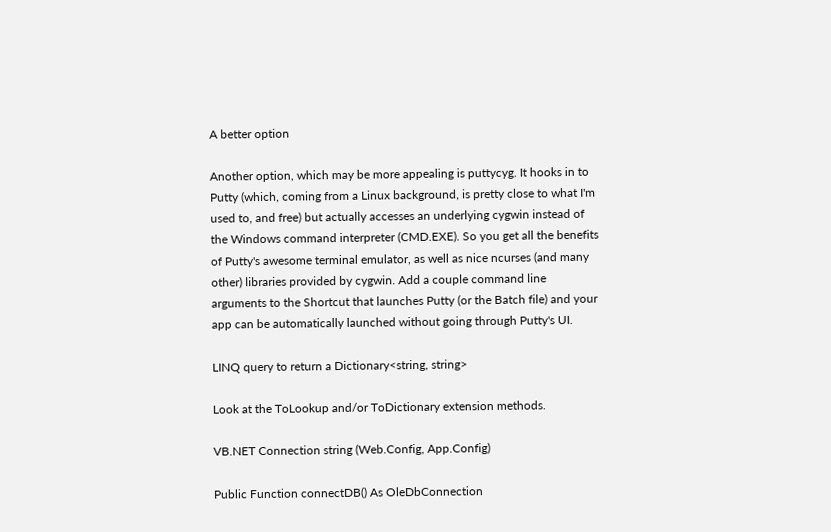A better option

Another option, which may be more appealing is puttycyg. It hooks in to Putty (which, coming from a Linux background, is pretty close to what I'm used to, and free) but actually accesses an underlying cygwin instead of the Windows command interpreter (CMD.EXE). So you get all the benefits of Putty's awesome terminal emulator, as well as nice ncurses (and many other) libraries provided by cygwin. Add a couple command line arguments to the Shortcut that launches Putty (or the Batch file) and your app can be automatically launched without going through Putty's UI.

LINQ query to return a Dictionary<string, string>

Look at the ToLookup and/or ToDictionary extension methods.

VB.NET Connection string (Web.Config, App.Config)

Public Function connectDB() As OleDbConnection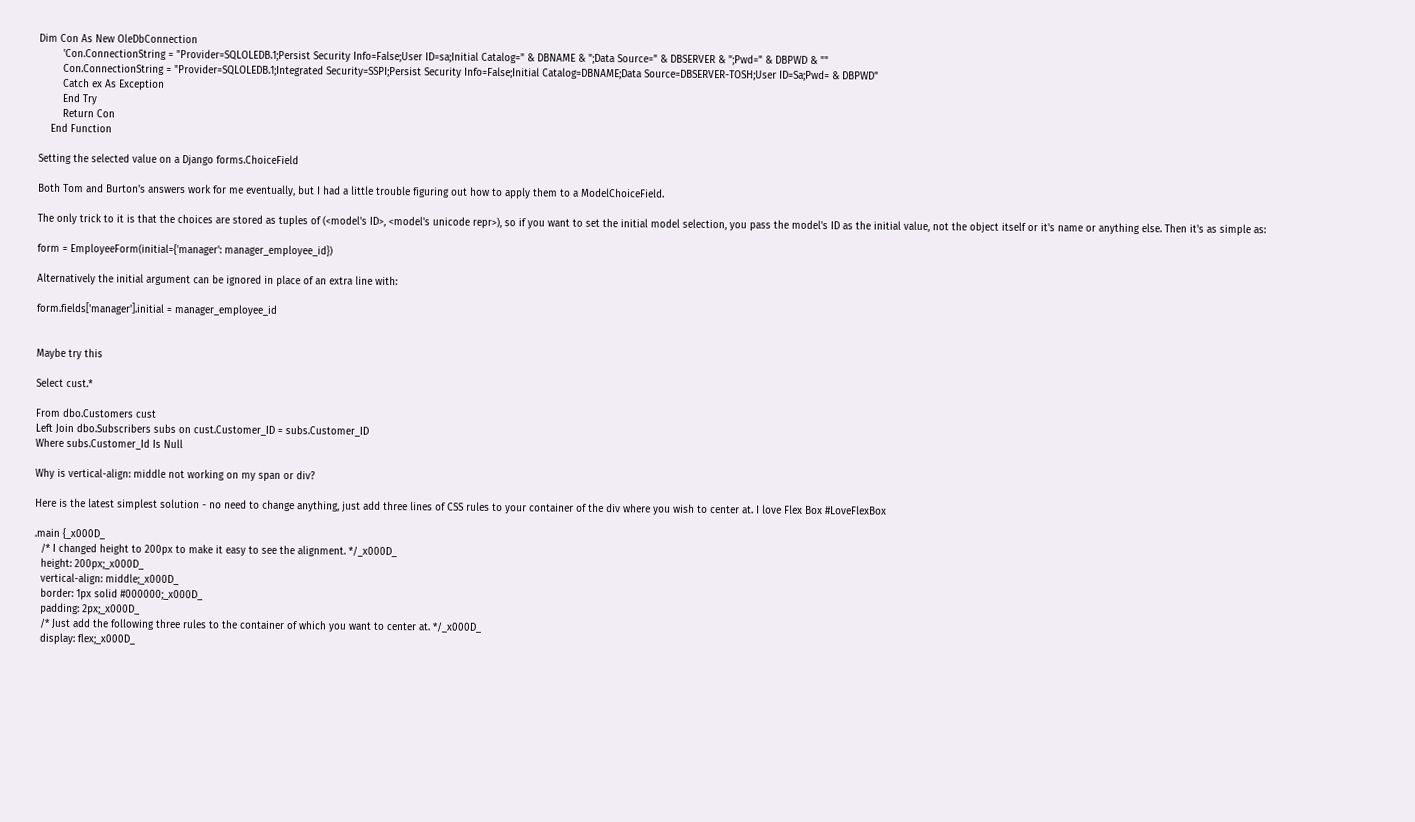Dim Con As New OleDbConnection
        'Con.ConnectionString = "Provider=SQLOLEDB.1;Persist Security Info=False;User ID=sa;Initial Catalog=" & DBNAME & ";Data Source=" & DBSERVER & ";Pwd=" & DBPWD & ""
        Con.ConnectionString = "Provider=SQLOLEDB.1;Integrated Security=SSPI;Persist Security Info=False;Initial Catalog=DBNAME;Data Source=DBSERVER-TOSH;User ID=Sa;Pwd= & DBPWD"
        Catch ex As Exception
        End Try
        Return Con
    End Function

Setting the selected value on a Django forms.ChoiceField

Both Tom and Burton's answers work for me eventually, but I had a little trouble figuring out how to apply them to a ModelChoiceField.

The only trick to it is that the choices are stored as tuples of (<model's ID>, <model's unicode repr>), so if you want to set the initial model selection, you pass the model's ID as the initial value, not the object itself or it's name or anything else. Then it's as simple as:

form = EmployeeForm(initial={'manager': manager_employee_id})

Alternatively the initial argument can be ignored in place of an extra line with:

form.fields['manager'].initial = manager_employee_id


Maybe try this

Select cust.*

From dbo.Customers cust
Left Join dbo.Subscribers subs on cust.Customer_ID = subs.Customer_ID
Where subs.Customer_Id Is Null

Why is vertical-align: middle not working on my span or div?

Here is the latest simplest solution - no need to change anything, just add three lines of CSS rules to your container of the div where you wish to center at. I love Flex Box #LoveFlexBox

.main {_x000D_
  /* I changed height to 200px to make it easy to see the alignment. */_x000D_
  height: 200px;_x000D_
  vertical-align: middle;_x000D_
  border: 1px solid #000000;_x000D_
  padding: 2px;_x000D_
  /* Just add the following three rules to the container of which you want to center at. */_x000D_
  display: flex;_x000D_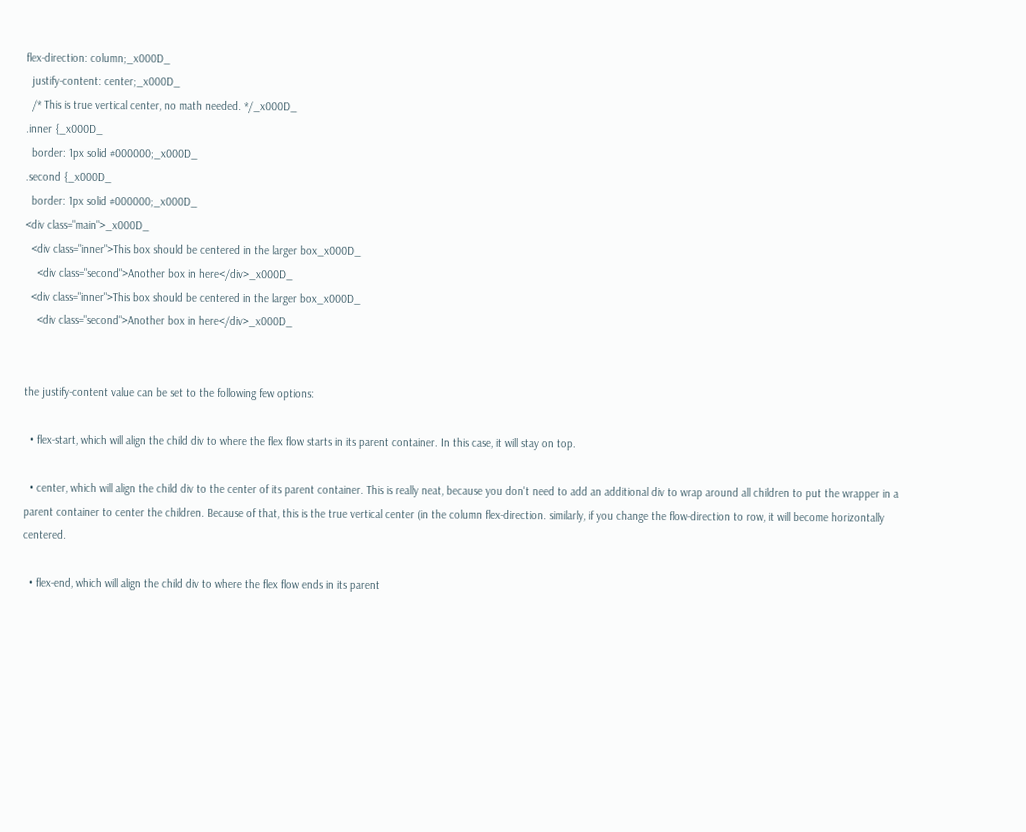flex-direction: column;_x000D_
  justify-content: center;_x000D_
  /* This is true vertical center, no math needed. */_x000D_
.inner {_x000D_
  border: 1px solid #000000;_x000D_
.second {_x000D_
  border: 1px solid #000000;_x000D_
<div class="main">_x000D_
  <div class="inner">This box should be centered in the larger box_x000D_
    <div class="second">Another box in here</div>_x000D_
  <div class="inner">This box should be centered in the larger box_x000D_
    <div class="second">Another box in here</div>_x000D_


the justify-content value can be set to the following few options:

  • flex-start, which will align the child div to where the flex flow starts in its parent container. In this case, it will stay on top.

  • center, which will align the child div to the center of its parent container. This is really neat, because you don't need to add an additional div to wrap around all children to put the wrapper in a parent container to center the children. Because of that, this is the true vertical center (in the column flex-direction. similarly, if you change the flow-direction to row, it will become horizontally centered.

  • flex-end, which will align the child div to where the flex flow ends in its parent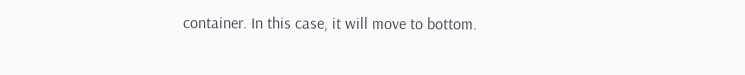container. In this case, it will move to bottom.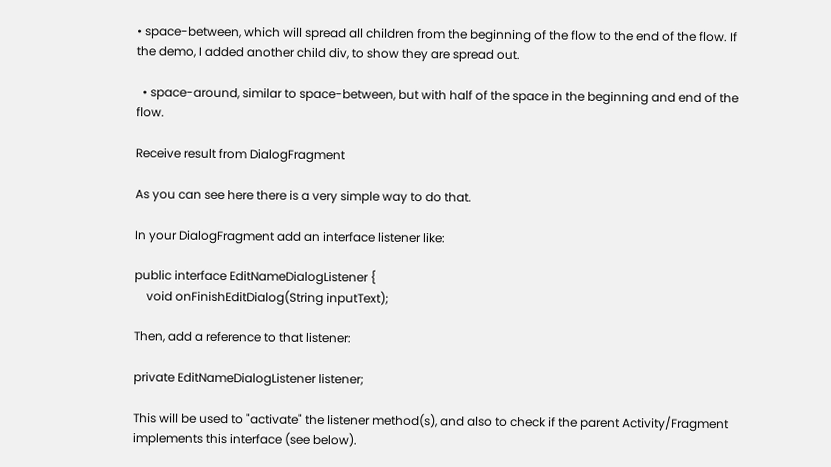• space-between, which will spread all children from the beginning of the flow to the end of the flow. If the demo, I added another child div, to show they are spread out.

  • space-around, similar to space-between, but with half of the space in the beginning and end of the flow.

Receive result from DialogFragment

As you can see here there is a very simple way to do that.

In your DialogFragment add an interface listener like:

public interface EditNameDialogListener {
    void onFinishEditDialog(String inputText);

Then, add a reference to that listener:

private EditNameDialogListener listener;

This will be used to "activate" the listener method(s), and also to check if the parent Activity/Fragment implements this interface (see below).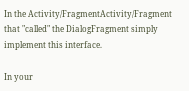In the Activity/FragmentActivity/Fragment that "called" the DialogFragment simply implement this interface.

In your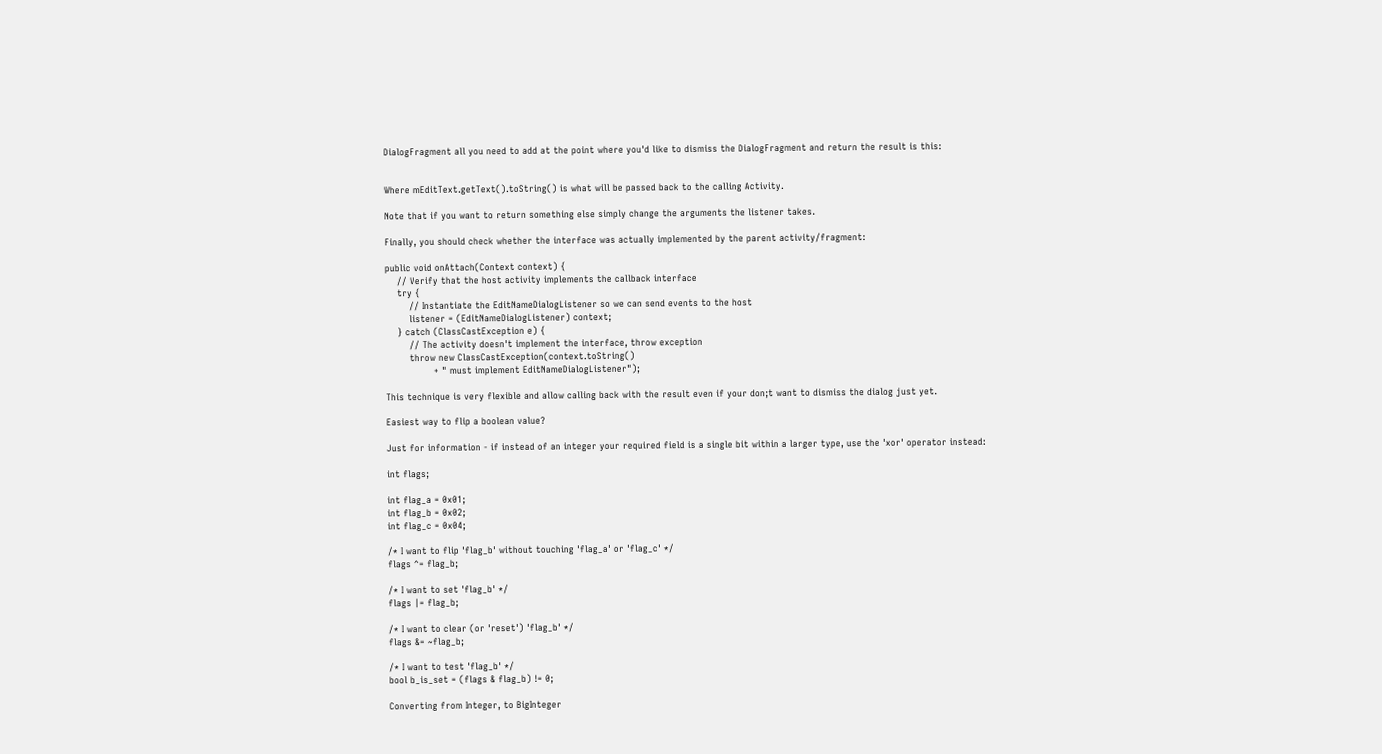DialogFragment all you need to add at the point where you'd like to dismiss the DialogFragment and return the result is this:


Where mEditText.getText().toString() is what will be passed back to the calling Activity.

Note that if you want to return something else simply change the arguments the listener takes.

Finally, you should check whether the interface was actually implemented by the parent activity/fragment:

public void onAttach(Context context) {
    // Verify that the host activity implements the callback interface
    try {
        // Instantiate the EditNameDialogListener so we can send events to the host
        listener = (EditNameDialogListener) context;
    } catch (ClassCastException e) {
        // The activity doesn't implement the interface, throw exception
        throw new ClassCastException(context.toString()
                + " must implement EditNameDialogListener");

This technique is very flexible and allow calling back with the result even if your don;t want to dismiss the dialog just yet.

Easiest way to flip a boolean value?

Just for information - if instead of an integer your required field is a single bit within a larger type, use the 'xor' operator instead:

int flags;

int flag_a = 0x01;
int flag_b = 0x02;
int flag_c = 0x04;

/* I want to flip 'flag_b' without touching 'flag_a' or 'flag_c' */
flags ^= flag_b;

/* I want to set 'flag_b' */
flags |= flag_b;

/* I want to clear (or 'reset') 'flag_b' */
flags &= ~flag_b;

/* I want to test 'flag_b' */
bool b_is_set = (flags & flag_b) != 0;

Converting from Integer, to BigInteger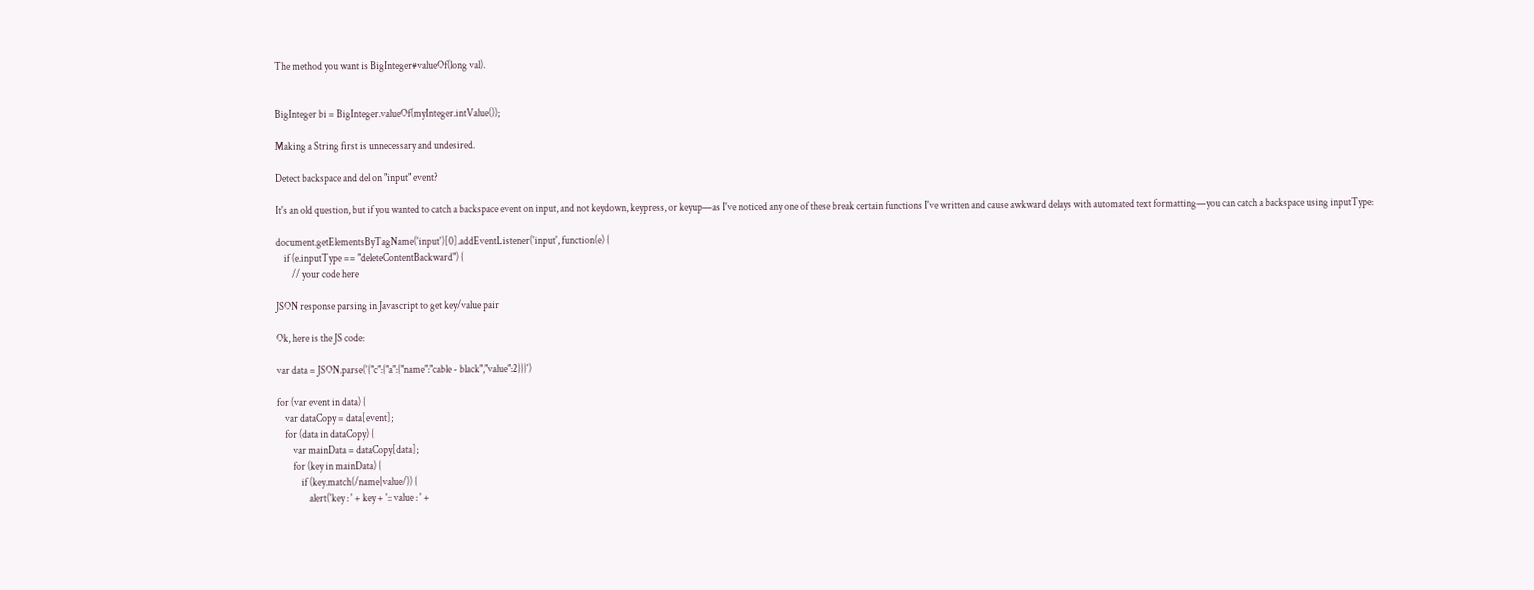The method you want is BigInteger#valueOf(long val).


BigInteger bi = BigInteger.valueOf(myInteger.intValue());

Making a String first is unnecessary and undesired.

Detect backspace and del on "input" event?

It's an old question, but if you wanted to catch a backspace event on input, and not keydown, keypress, or keyup—as I've noticed any one of these break certain functions I've written and cause awkward delays with automated text formatting—you can catch a backspace using inputType:

document.getElementsByTagName('input')[0].addEventListener('input', function(e) {
    if (e.inputType == "deleteContentBackward") {
        // your code here

JSON response parsing in Javascript to get key/value pair

Ok, here is the JS code:

var data = JSON.parse('{"c":{"a":{"name":"cable - black","value":2}}}')

for (var event in data) {
    var dataCopy = data[event];
    for (data in dataCopy) {
        var mainData = dataCopy[data];
        for (key in mainData) {
            if (key.match(/name|value/)) {
                alert('key : ' + key + ':: value : ' +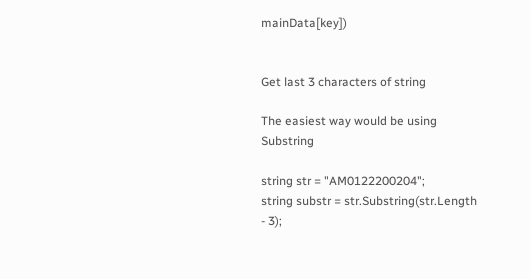mainData[key])


Get last 3 characters of string

The easiest way would be using Substring

string str = "AM0122200204";
string substr = str.Substring(str.Length - 3);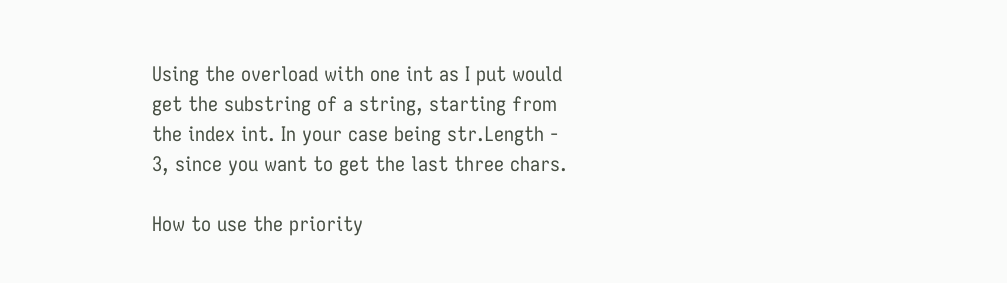Using the overload with one int as I put would get the substring of a string, starting from the index int. In your case being str.Length - 3, since you want to get the last three chars.

How to use the priority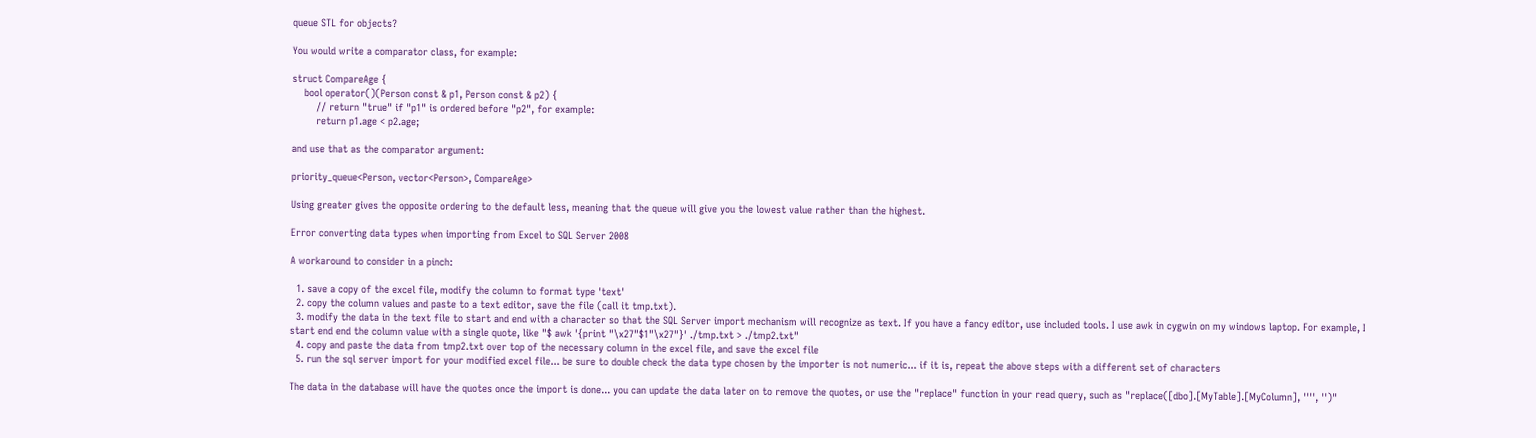queue STL for objects?

You would write a comparator class, for example:

struct CompareAge {
    bool operator()(Person const & p1, Person const & p2) {
        // return "true" if "p1" is ordered before "p2", for example:
        return p1.age < p2.age;

and use that as the comparator argument:

priority_queue<Person, vector<Person>, CompareAge>

Using greater gives the opposite ordering to the default less, meaning that the queue will give you the lowest value rather than the highest.

Error converting data types when importing from Excel to SQL Server 2008

A workaround to consider in a pinch:

  1. save a copy of the excel file, modify the column to format type 'text'
  2. copy the column values and paste to a text editor, save the file (call it tmp.txt).
  3. modify the data in the text file to start and end with a character so that the SQL Server import mechanism will recognize as text. If you have a fancy editor, use included tools. I use awk in cygwin on my windows laptop. For example, I start end end the column value with a single quote, like "$ awk '{print "\x27"$1"\x27"}' ./tmp.txt > ./tmp2.txt"
  4. copy and paste the data from tmp2.txt over top of the necessary column in the excel file, and save the excel file
  5. run the sql server import for your modified excel file... be sure to double check the data type chosen by the importer is not numeric... if it is, repeat the above steps with a different set of characters

The data in the database will have the quotes once the import is done... you can update the data later on to remove the quotes, or use the "replace" function in your read query, such as "replace([dbo].[MyTable].[MyColumn], '''', '')"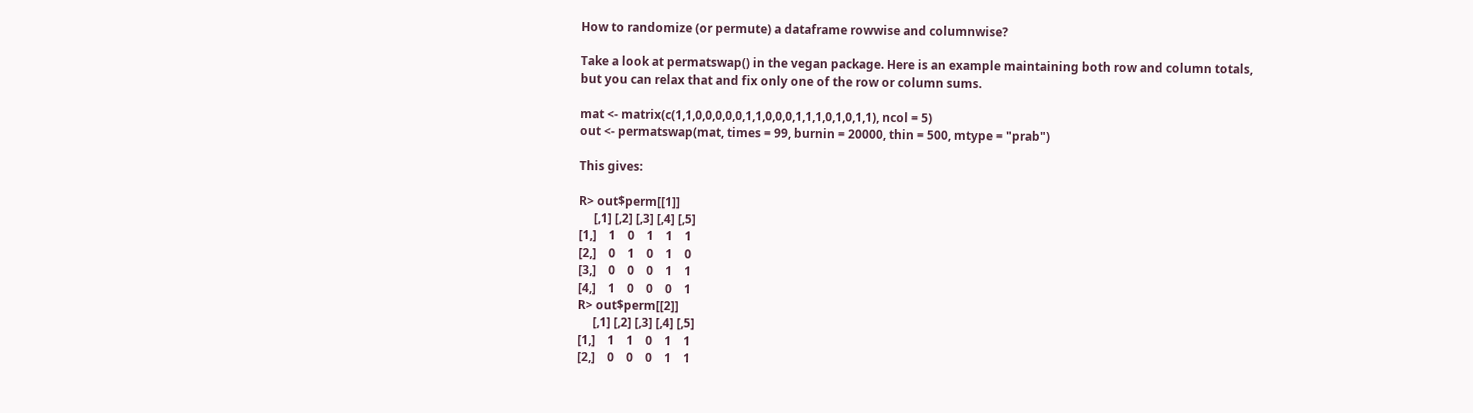How to randomize (or permute) a dataframe rowwise and columnwise?

Take a look at permatswap() in the vegan package. Here is an example maintaining both row and column totals, but you can relax that and fix only one of the row or column sums.

mat <- matrix(c(1,1,0,0,0,0,0,1,1,0,0,0,1,1,1,0,1,0,1,1), ncol = 5)
out <- permatswap(mat, times = 99, burnin = 20000, thin = 500, mtype = "prab")

This gives:

R> out$perm[[1]]
     [,1] [,2] [,3] [,4] [,5]
[1,]    1    0    1    1    1
[2,]    0    1    0    1    0
[3,]    0    0    0    1    1
[4,]    1    0    0    0    1
R> out$perm[[2]]
     [,1] [,2] [,3] [,4] [,5]
[1,]    1    1    0    1    1
[2,]    0    0    0    1    1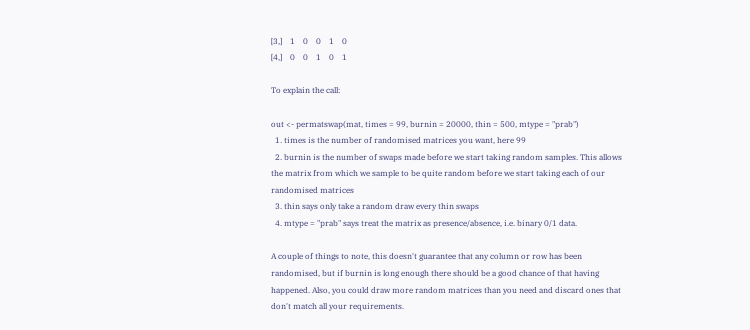[3,]    1    0    0    1    0
[4,]    0    0    1    0    1

To explain the call:

out <- permatswap(mat, times = 99, burnin = 20000, thin = 500, mtype = "prab")
  1. times is the number of randomised matrices you want, here 99
  2. burnin is the number of swaps made before we start taking random samples. This allows the matrix from which we sample to be quite random before we start taking each of our randomised matrices
  3. thin says only take a random draw every thin swaps
  4. mtype = "prab" says treat the matrix as presence/absence, i.e. binary 0/1 data.

A couple of things to note, this doesn't guarantee that any column or row has been randomised, but if burnin is long enough there should be a good chance of that having happened. Also, you could draw more random matrices than you need and discard ones that don't match all your requirements.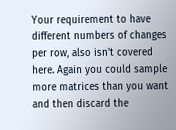Your requirement to have different numbers of changes per row, also isn't covered here. Again you could sample more matrices than you want and then discard the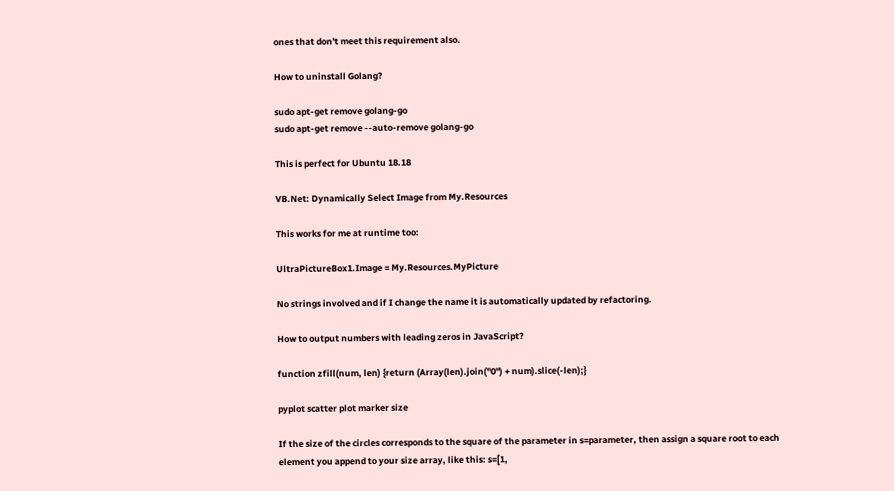ones that don't meet this requirement also.

How to uninstall Golang?

sudo apt-get remove golang-go
sudo apt-get remove --auto-remove golang-go

This is perfect for Ubuntu 18.18

VB.Net: Dynamically Select Image from My.Resources

This works for me at runtime too:

UltraPictureBox1.Image = My.Resources.MyPicture

No strings involved and if I change the name it is automatically updated by refactoring.

How to output numbers with leading zeros in JavaScript?

function zfill(num, len) {return (Array(len).join("0") + num).slice(-len);}

pyplot scatter plot marker size

If the size of the circles corresponds to the square of the parameter in s=parameter, then assign a square root to each element you append to your size array, like this: s=[1,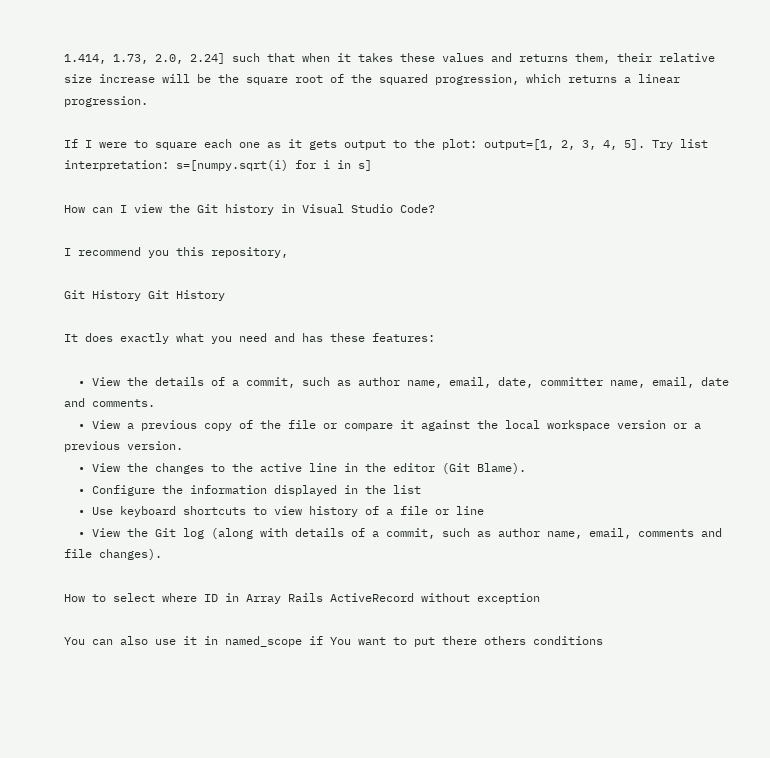1.414, 1.73, 2.0, 2.24] such that when it takes these values and returns them, their relative size increase will be the square root of the squared progression, which returns a linear progression.

If I were to square each one as it gets output to the plot: output=[1, 2, 3, 4, 5]. Try list interpretation: s=[numpy.sqrt(i) for i in s]

How can I view the Git history in Visual Studio Code?

I recommend you this repository,

Git History Git History

It does exactly what you need and has these features:

  • View the details of a commit, such as author name, email, date, committer name, email, date and comments.
  • View a previous copy of the file or compare it against the local workspace version or a previous version.
  • View the changes to the active line in the editor (Git Blame).
  • Configure the information displayed in the list
  • Use keyboard shortcuts to view history of a file or line
  • View the Git log (along with details of a commit, such as author name, email, comments and file changes).

How to select where ID in Array Rails ActiveRecord without exception

You can also use it in named_scope if You want to put there others conditions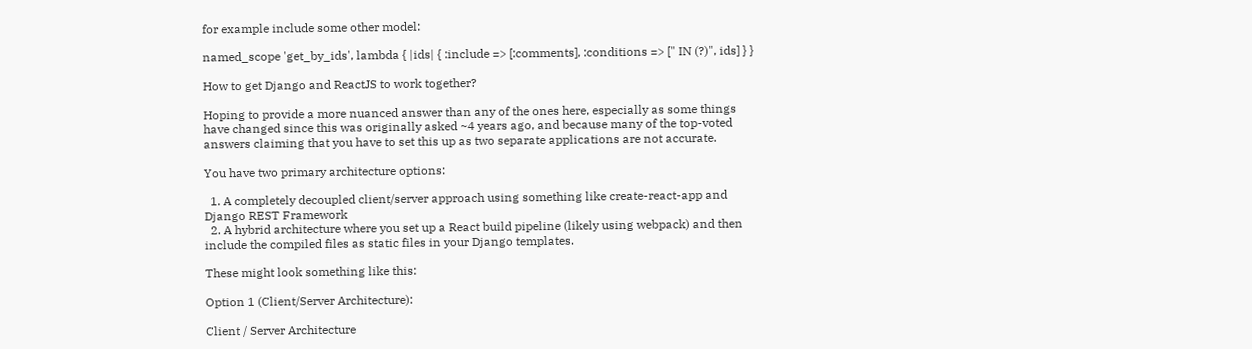for example include some other model:

named_scope 'get_by_ids', lambda { |ids| { :include => [:comments], :conditions => [" IN (?)", ids] } }

How to get Django and ReactJS to work together?

Hoping to provide a more nuanced answer than any of the ones here, especially as some things have changed since this was originally asked ~4 years ago, and because many of the top-voted answers claiming that you have to set this up as two separate applications are not accurate.

You have two primary architecture options:

  1. A completely decoupled client/server approach using something like create-react-app and Django REST Framework
  2. A hybrid architecture where you set up a React build pipeline (likely using webpack) and then include the compiled files as static files in your Django templates.

These might look something like this:

Option 1 (Client/Server Architecture):

Client / Server Architecture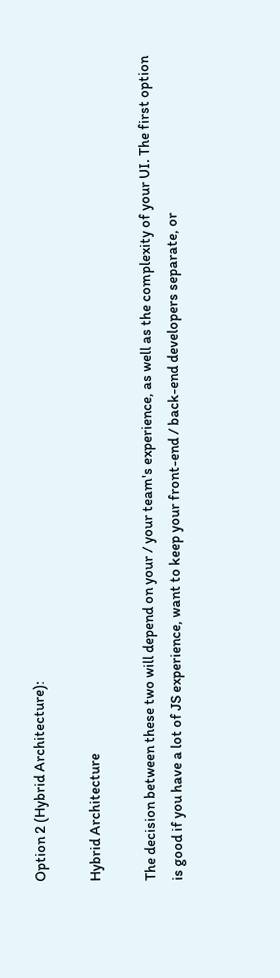Option 2 (Hybrid Architecture):

Hybrid Architecture

The decision between these two will depend on your / your team's experience, as well as the complexity of your UI. The first option is good if you have a lot of JS experience, want to keep your front-end / back-end developers separate, or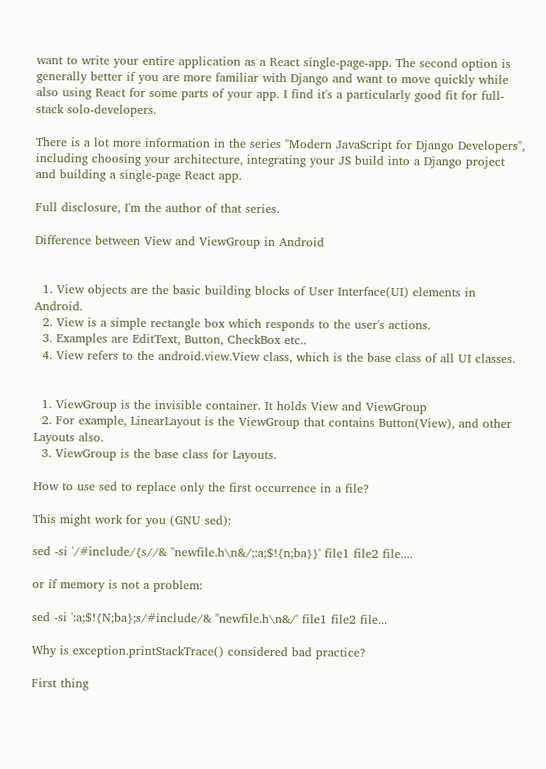want to write your entire application as a React single-page-app. The second option is generally better if you are more familiar with Django and want to move quickly while also using React for some parts of your app. I find it's a particularly good fit for full-stack solo-developers.

There is a lot more information in the series "Modern JavaScript for Django Developers", including choosing your architecture, integrating your JS build into a Django project and building a single-page React app.

Full disclosure, I'm the author of that series.

Difference between View and ViewGroup in Android


  1. View objects are the basic building blocks of User Interface(UI) elements in Android.
  2. View is a simple rectangle box which responds to the user's actions.
  3. Examples are EditText, Button, CheckBox etc..
  4. View refers to the android.view.View class, which is the base class of all UI classes.


  1. ViewGroup is the invisible container. It holds View and ViewGroup
  2. For example, LinearLayout is the ViewGroup that contains Button(View), and other Layouts also.
  3. ViewGroup is the base class for Layouts.

How to use sed to replace only the first occurrence in a file?

This might work for you (GNU sed):

sed -si '/#include/{s//& "newfile.h\n&/;:a;$!{n;ba}}' file1 file2 file....

or if memory is not a problem:

sed -si ':a;$!{N;ba};s/#include/& "newfile.h\n&/' file1 file2 file...

Why is exception.printStackTrace() considered bad practice?

First thing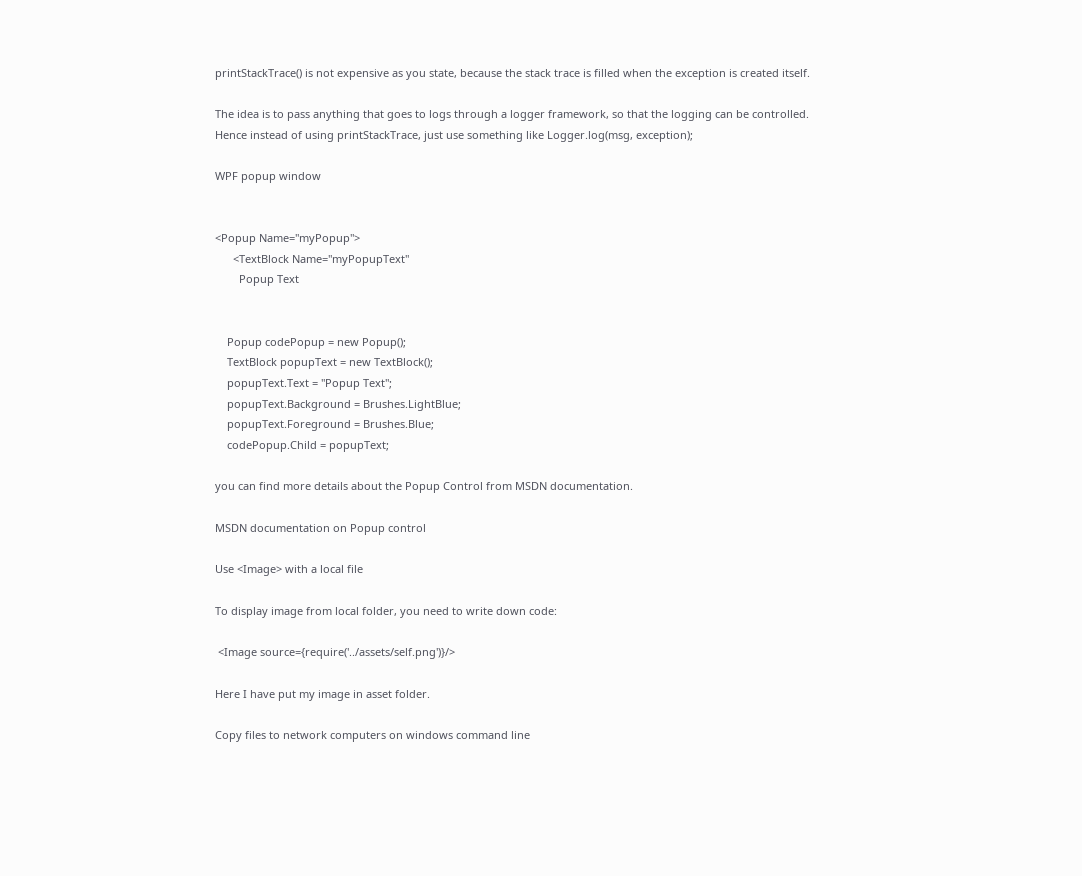printStackTrace() is not expensive as you state, because the stack trace is filled when the exception is created itself.

The idea is to pass anything that goes to logs through a logger framework, so that the logging can be controlled. Hence instead of using printStackTrace, just use something like Logger.log(msg, exception);

WPF popup window


<Popup Name="myPopup">
      <TextBlock Name="myPopupText"
        Popup Text


    Popup codePopup = new Popup();
    TextBlock popupText = new TextBlock();
    popupText.Text = "Popup Text";
    popupText.Background = Brushes.LightBlue;
    popupText.Foreground = Brushes.Blue;
    codePopup.Child = popupText;

you can find more details about the Popup Control from MSDN documentation.

MSDN documentation on Popup control

Use <Image> with a local file

To display image from local folder, you need to write down code:

 <Image source={require('../assets/self.png')}/>

Here I have put my image in asset folder.

Copy files to network computers on windows command line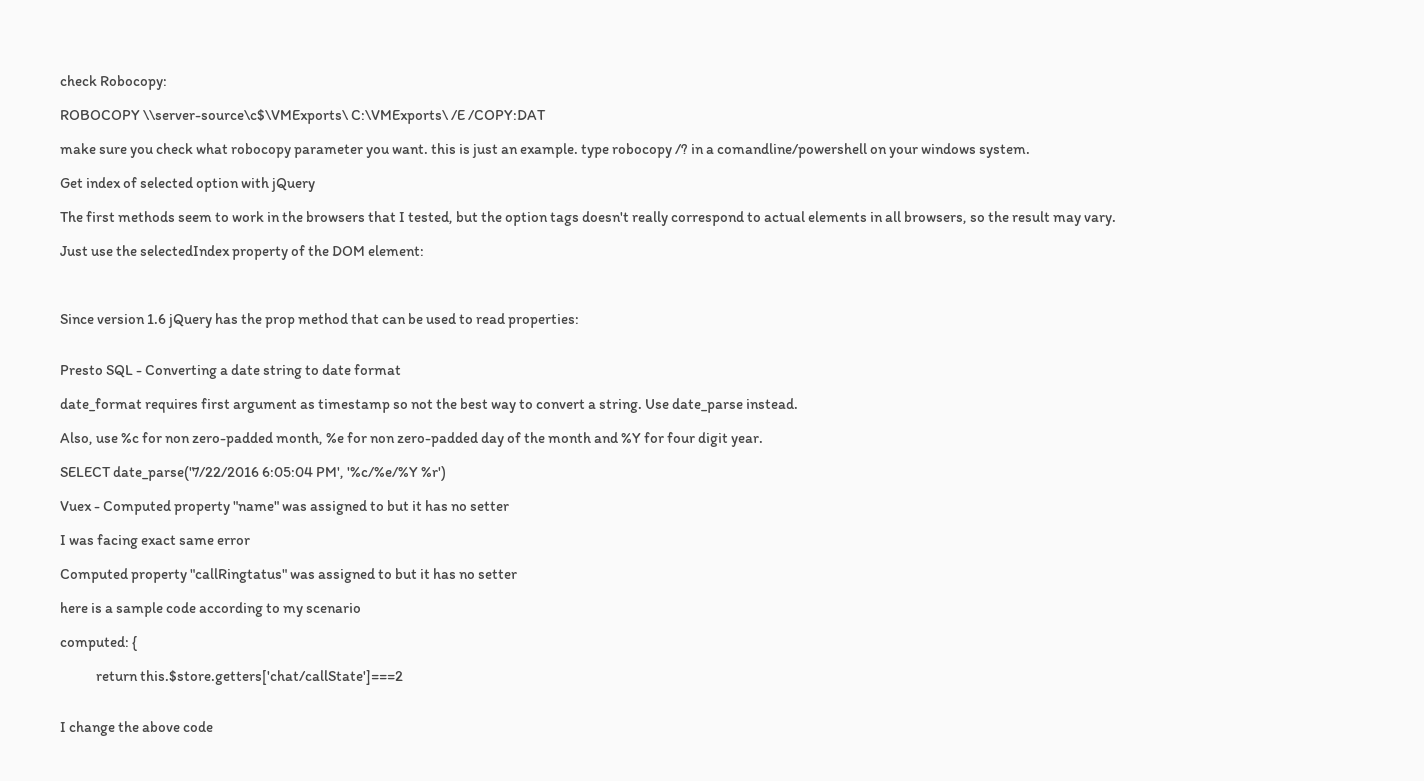check Robocopy:

ROBOCOPY \\server-source\c$\VMExports\ C:\VMExports\ /E /COPY:DAT

make sure you check what robocopy parameter you want. this is just an example. type robocopy /? in a comandline/powershell on your windows system.

Get index of selected option with jQuery

The first methods seem to work in the browsers that I tested, but the option tags doesn't really correspond to actual elements in all browsers, so the result may vary.

Just use the selectedIndex property of the DOM element:



Since version 1.6 jQuery has the prop method that can be used to read properties:


Presto SQL - Converting a date string to date format

date_format requires first argument as timestamp so not the best way to convert a string. Use date_parse instead.

Also, use %c for non zero-padded month, %e for non zero-padded day of the month and %Y for four digit year.

SELECT date_parse('7/22/2016 6:05:04 PM', '%c/%e/%Y %r')

Vuex - Computed property "name" was assigned to but it has no setter

I was facing exact same error

Computed property "callRingtatus" was assigned to but it has no setter

here is a sample code according to my scenario

computed: {

            return this.$store.getters['chat/callState']===2


I change the above code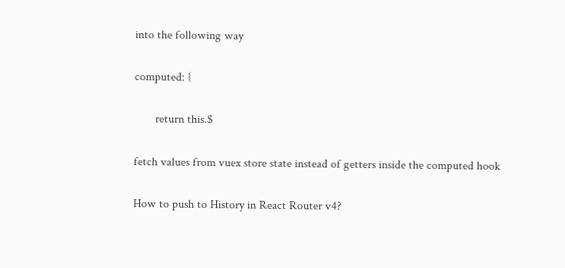into the following way

computed: {

       return this.$

fetch values from vuex store state instead of getters inside the computed hook

How to push to History in React Router v4?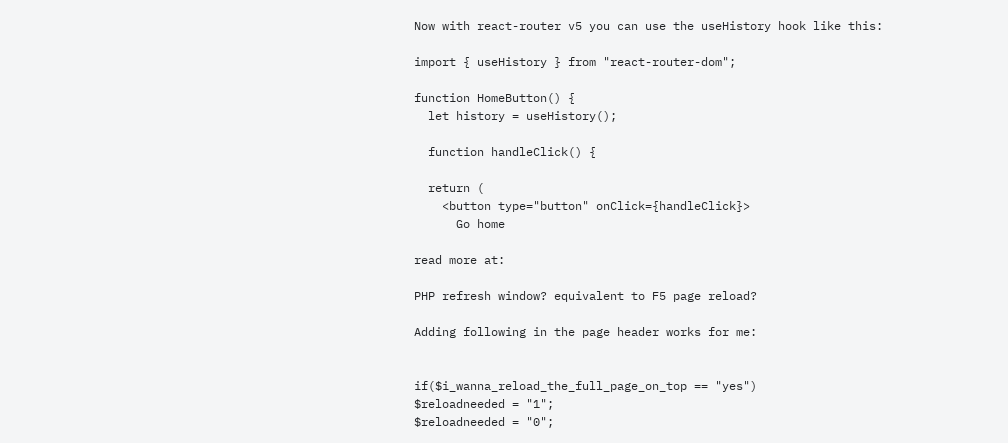Now with react-router v5 you can use the useHistory hook like this:

import { useHistory } from "react-router-dom";

function HomeButton() {
  let history = useHistory();

  function handleClick() {

  return (
    <button type="button" onClick={handleClick}>
      Go home

read more at:

PHP refresh window? equivalent to F5 page reload?

Adding following in the page header works for me:


if($i_wanna_reload_the_full_page_on_top == "yes")
$reloadneeded = "1";
$reloadneeded = "0";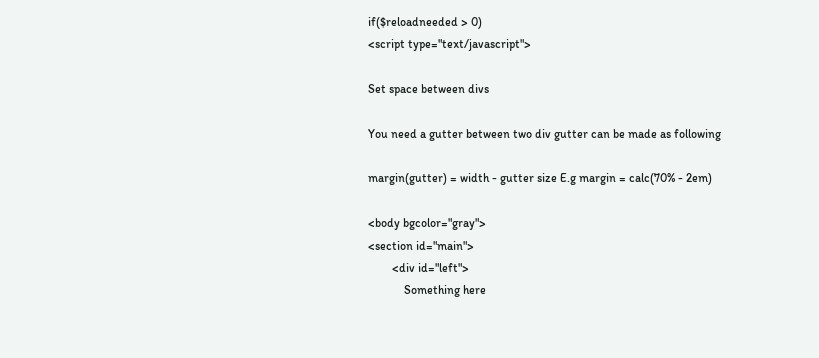if($reloadneeded > 0)
<script type="text/javascript">

Set space between divs

You need a gutter between two div gutter can be made as following

margin(gutter) = width - gutter size E.g margin = calc(70% - 2em)

<body bgcolor="gray">
<section id="main">
        <div id="left">
            Something here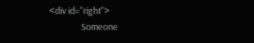<div id="right">
                Someone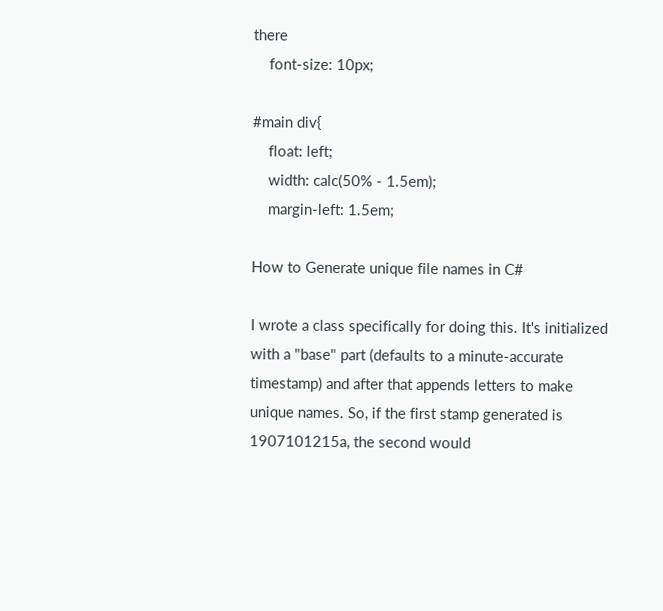there
    font-size: 10px;

#main div{
    float: left;
    width: calc(50% - 1.5em);
    margin-left: 1.5em;

How to Generate unique file names in C#

I wrote a class specifically for doing this. It's initialized with a "base" part (defaults to a minute-accurate timestamp) and after that appends letters to make unique names. So, if the first stamp generated is 1907101215a, the second would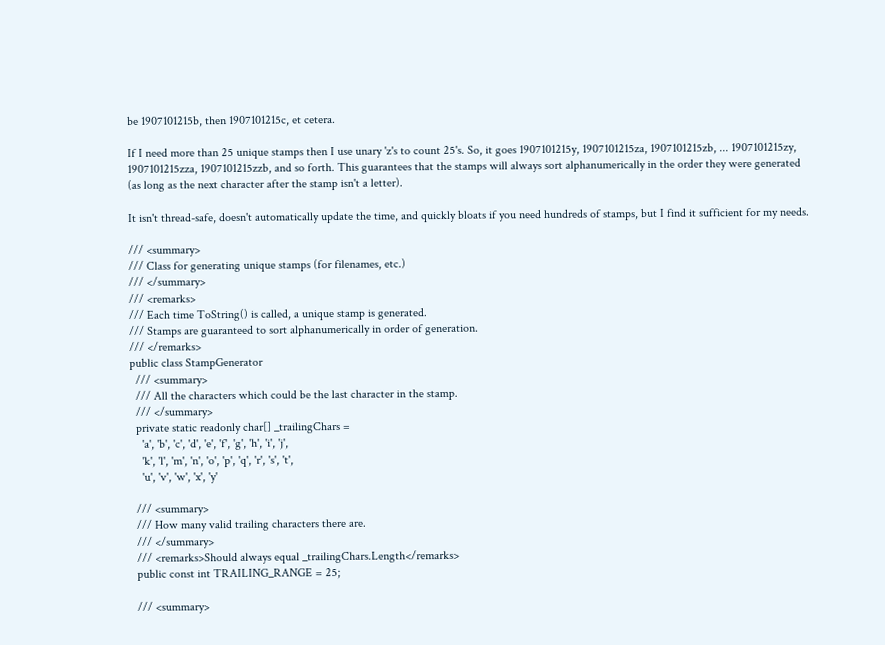be 1907101215b, then 1907101215c, et cetera.

If I need more than 25 unique stamps then I use unary 'z's to count 25's. So, it goes 1907101215y, 1907101215za, 1907101215zb, ... 1907101215zy, 1907101215zza, 1907101215zzb, and so forth. This guarantees that the stamps will always sort alphanumerically in the order they were generated (as long as the next character after the stamp isn't a letter).

It isn't thread-safe, doesn't automatically update the time, and quickly bloats if you need hundreds of stamps, but I find it sufficient for my needs.

/// <summary>
/// Class for generating unique stamps (for filenames, etc.)
/// </summary>
/// <remarks>
/// Each time ToString() is called, a unique stamp is generated.
/// Stamps are guaranteed to sort alphanumerically in order of generation.
/// </remarks>
public class StampGenerator
  /// <summary>
  /// All the characters which could be the last character in the stamp.
  /// </summary>
  private static readonly char[] _trailingChars =
    'a', 'b', 'c', 'd', 'e', 'f', 'g', 'h', 'i', 'j',
    'k', 'l', 'm', 'n', 'o', 'p', 'q', 'r', 's', 't',
    'u', 'v', 'w', 'x', 'y'

  /// <summary>
  /// How many valid trailing characters there are.
  /// </summary>
  /// <remarks>Should always equal _trailingChars.Length</remarks>
  public const int TRAILING_RANGE = 25;

  /// <summary>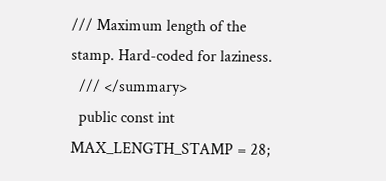/// Maximum length of the stamp. Hard-coded for laziness.
  /// </summary>
  public const int MAX_LENGTH_STAMP = 28;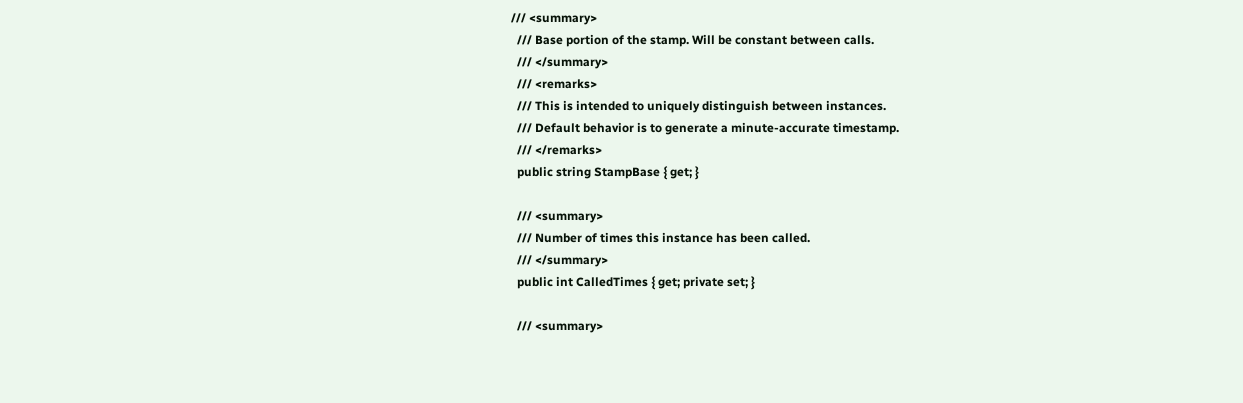/// <summary>
  /// Base portion of the stamp. Will be constant between calls.
  /// </summary>
  /// <remarks>
  /// This is intended to uniquely distinguish between instances.
  /// Default behavior is to generate a minute-accurate timestamp.
  /// </remarks>
  public string StampBase { get; }

  /// <summary>
  /// Number of times this instance has been called.
  /// </summary>
  public int CalledTimes { get; private set; }

  /// <summary>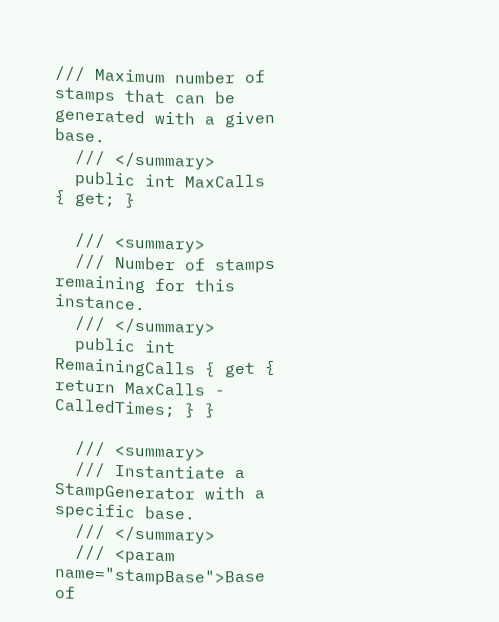/// Maximum number of stamps that can be generated with a given base.
  /// </summary>
  public int MaxCalls { get; }

  /// <summary>
  /// Number of stamps remaining for this instance.
  /// </summary>
  public int RemainingCalls { get { return MaxCalls - CalledTimes; } }

  /// <summary>
  /// Instantiate a StampGenerator with a specific base.
  /// </summary>
  /// <param name="stampBase">Base of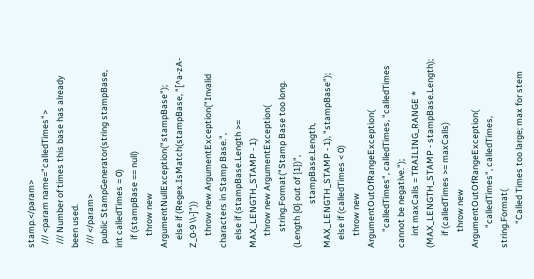stamp.</param>
  /// <param name="calledTimes">
  /// Number of times this base has already been used.
  /// </param>
  public StampGenerator(string stampBase, int calledTimes = 0)
    if (stampBase == null)
      throw new ArgumentNullException("stampBase");
    else if (Regex.IsMatch(stampBase, "[^a-zA-Z_0-9 \\-]"))
      throw new ArgumentException("Invalid characters in Stamp Base.",
    else if (stampBase.Length >= MAX_LENGTH_STAMP - 1)
      throw new ArgumentException(
        string.Format("Stamp Base too long. (Length {0} out of {1})",
                      stampBase.Length, MAX_LENGTH_STAMP - 1), "stampBase");
    else if (calledTimes < 0)
      throw new ArgumentOutOfRangeException(
        "calledTimes", calledTimes, "calledTimes cannot be negative.");
      int maxCalls = TRAILING_RANGE * (MAX_LENGTH_STAMP - stampBase.Length);
      if (calledTimes >= maxCalls)
        throw new ArgumentOutOfRangeException(
          "calledTimes", calledTimes, string.Format(
            "Called Times too large; max for stem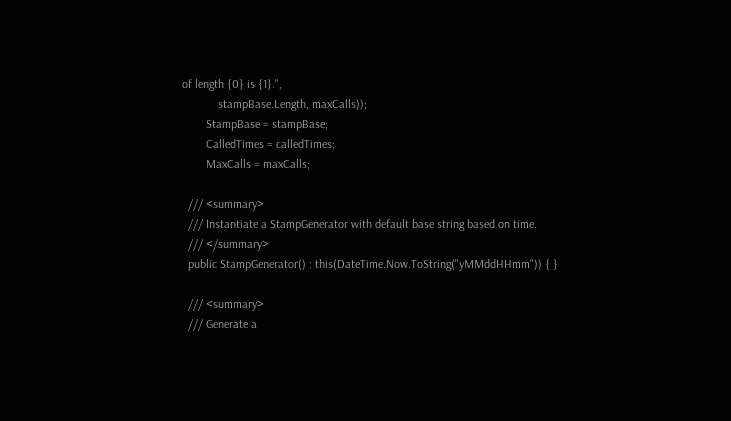of length {0} is {1}.",
            stampBase.Length, maxCalls));
        StampBase = stampBase;
        CalledTimes = calledTimes;
        MaxCalls = maxCalls;

  /// <summary>
  /// Instantiate a StampGenerator with default base string based on time.
  /// </summary>
  public StampGenerator() : this(DateTime.Now.ToString("yMMddHHmm")) { }

  /// <summary>
  /// Generate a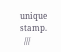unique stamp.
  ///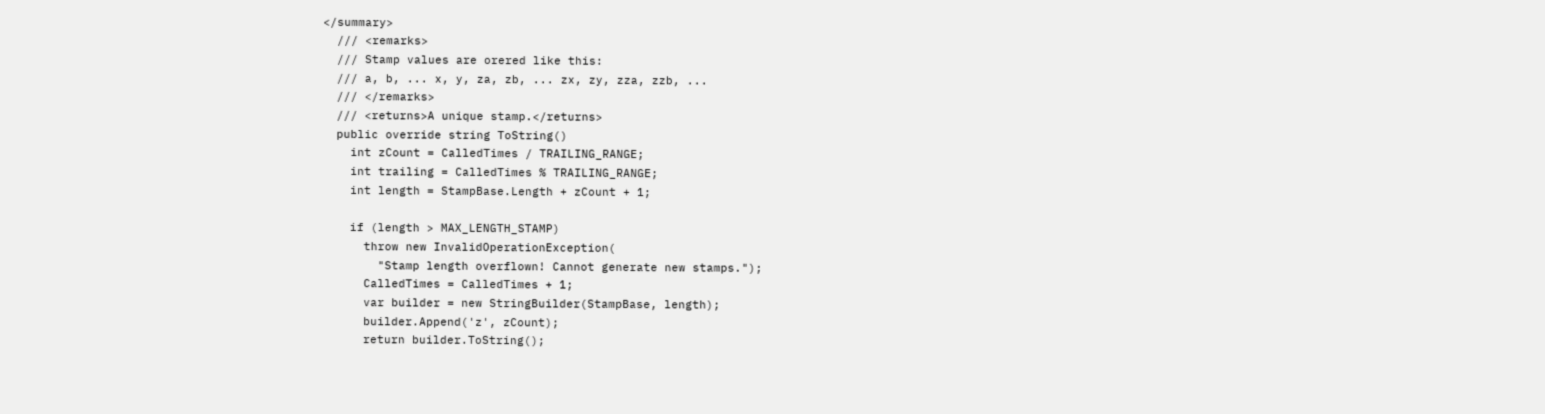</summary>
  /// <remarks>
  /// Stamp values are orered like this:
  /// a, b, ... x, y, za, zb, ... zx, zy, zza, zzb, ...
  /// </remarks>
  /// <returns>A unique stamp.</returns>
  public override string ToString()
    int zCount = CalledTimes / TRAILING_RANGE;
    int trailing = CalledTimes % TRAILING_RANGE;
    int length = StampBase.Length + zCount + 1;

    if (length > MAX_LENGTH_STAMP)
      throw new InvalidOperationException(
        "Stamp length overflown! Cannot generate new stamps.");
      CalledTimes = CalledTimes + 1;
      var builder = new StringBuilder(StampBase, length);
      builder.Append('z', zCount);
      return builder.ToString();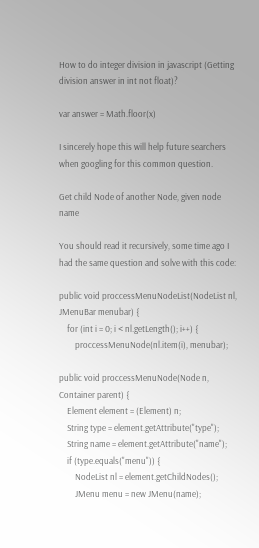How to do integer division in javascript (Getting division answer in int not float)?

var answer = Math.floor(x)

I sincerely hope this will help future searchers when googling for this common question.

Get child Node of another Node, given node name

You should read it recursively, some time ago I had the same question and solve with this code:

public void proccessMenuNodeList(NodeList nl, JMenuBar menubar) {
    for (int i = 0; i < nl.getLength(); i++) {
        proccessMenuNode(nl.item(i), menubar);

public void proccessMenuNode(Node n, Container parent) {
    Element element = (Element) n;
    String type = element.getAttribute("type");
    String name = element.getAttribute("name");
    if (type.equals("menu")) {
        NodeList nl = element.getChildNodes();
        JMenu menu = new JMenu(name);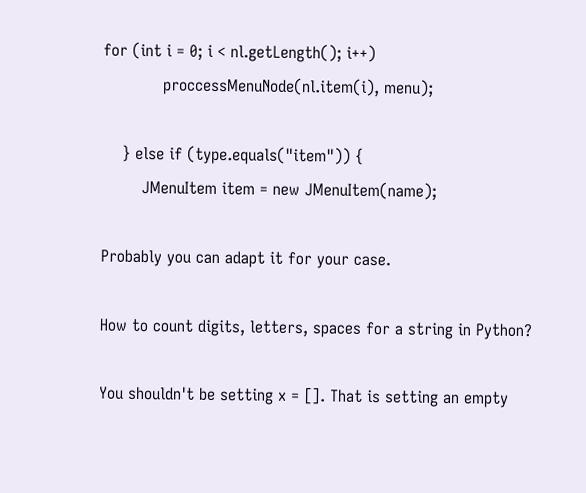for (int i = 0; i < nl.getLength(); i++)
            proccessMenuNode(nl.item(i), menu);

    } else if (type.equals("item")) {
        JMenuItem item = new JMenuItem(name);

Probably you can adapt it for your case.

How to count digits, letters, spaces for a string in Python?

You shouldn't be setting x = []. That is setting an empty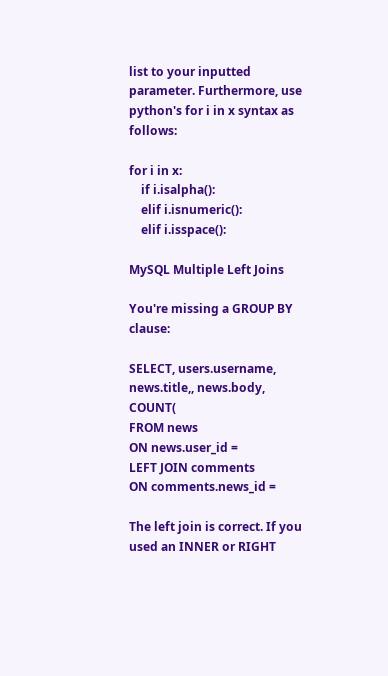list to your inputted parameter. Furthermore, use python's for i in x syntax as follows:

for i in x:
    if i.isalpha():
    elif i.isnumeric():
    elif i.isspace():

MySQL Multiple Left Joins

You're missing a GROUP BY clause:

SELECT, users.username, news.title,, news.body, COUNT(
FROM news
ON news.user_id =
LEFT JOIN comments
ON comments.news_id =

The left join is correct. If you used an INNER or RIGHT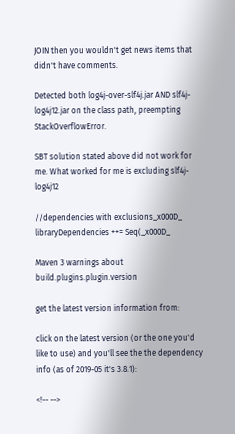JOIN then you wouldn't get news items that didn't have comments.

Detected both log4j-over-slf4j.jar AND slf4j-log4j12.jar on the class path, preempting StackOverflowError.

SBT solution stated above did not work for me. What worked for me is excluding slf4j-log4j12

//dependencies with exclusions_x000D_
libraryDependencies ++= Seq(_x000D_

Maven 3 warnings about build.plugins.plugin.version

get the latest version information from:

click on the latest version (or the one you'd like to use) and you'll see the the dependency info (as of 2019-05 it's 3.8.1):

<!-- -->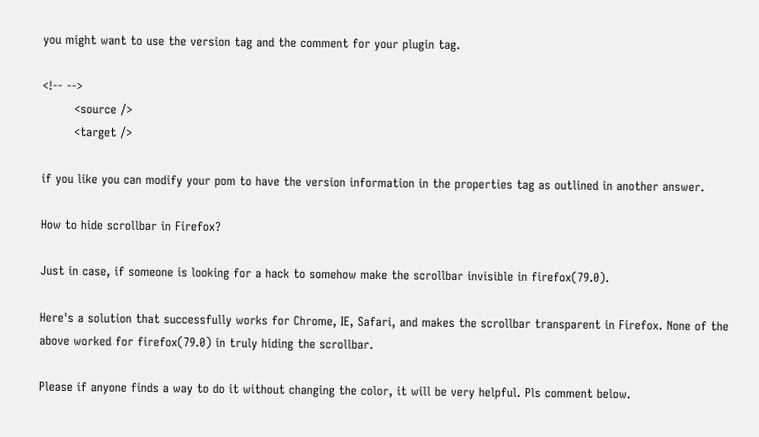you might want to use the version tag and the comment for your plugin tag.

<!-- -->
        <source />
        <target />

if you like you can modify your pom to have the version information in the properties tag as outlined in another answer.

How to hide scrollbar in Firefox?

Just in case, if someone is looking for a hack to somehow make the scrollbar invisible in firefox(79.0).

Here's a solution that successfully works for Chrome, IE, Safari, and makes the scrollbar transparent in Firefox. None of the above worked for firefox(79.0) in truly hiding the scrollbar.

Please if anyone finds a way to do it without changing the color, it will be very helpful. Pls comment below.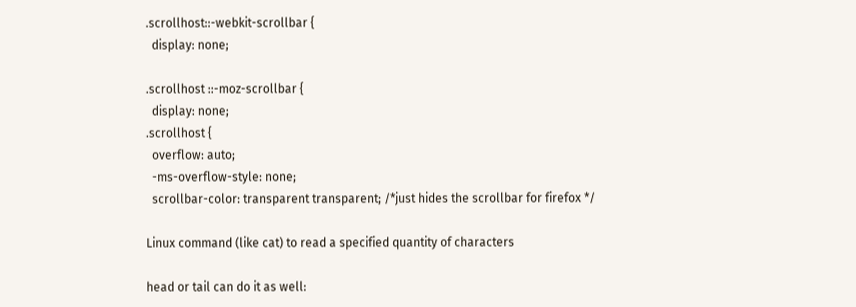.scrollhost::-webkit-scrollbar {
  display: none;

.scrollhost ::-moz-scrollbar {
  display: none;
.scrollhost {
  overflow: auto;
  -ms-overflow-style: none;
  scrollbar-color: transparent transparent; /*just hides the scrollbar for firefox */

Linux command (like cat) to read a specified quantity of characters

head or tail can do it as well: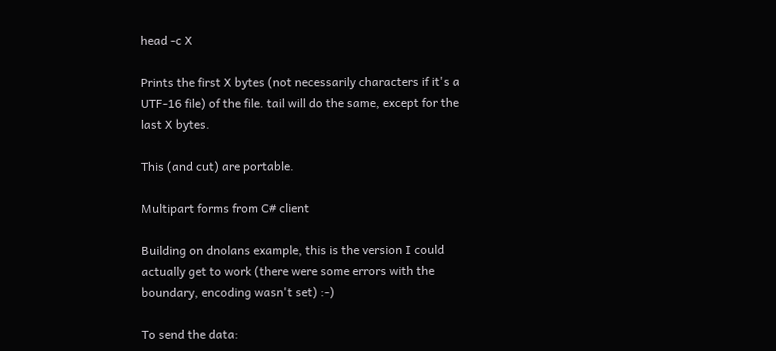head -c X

Prints the first X bytes (not necessarily characters if it's a UTF-16 file) of the file. tail will do the same, except for the last X bytes.

This (and cut) are portable.

Multipart forms from C# client

Building on dnolans example, this is the version I could actually get to work (there were some errors with the boundary, encoding wasn't set) :-)

To send the data: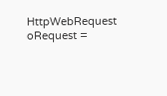HttpWebRequest oRequest =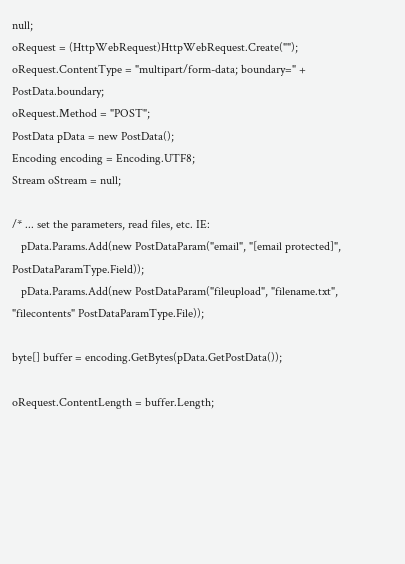null;
oRequest = (HttpWebRequest)HttpWebRequest.Create("");
oRequest.ContentType = "multipart/form-data; boundary=" + PostData.boundary;
oRequest.Method = "POST";
PostData pData = new PostData();
Encoding encoding = Encoding.UTF8;
Stream oStream = null;

/* ... set the parameters, read files, etc. IE:
   pData.Params.Add(new PostDataParam("email", "[email protected]", PostDataParamType.Field));
   pData.Params.Add(new PostDataParam("fileupload", "filename.txt", "filecontents" PostDataParamType.File));

byte[] buffer = encoding.GetBytes(pData.GetPostData());

oRequest.ContentLength = buffer.Length;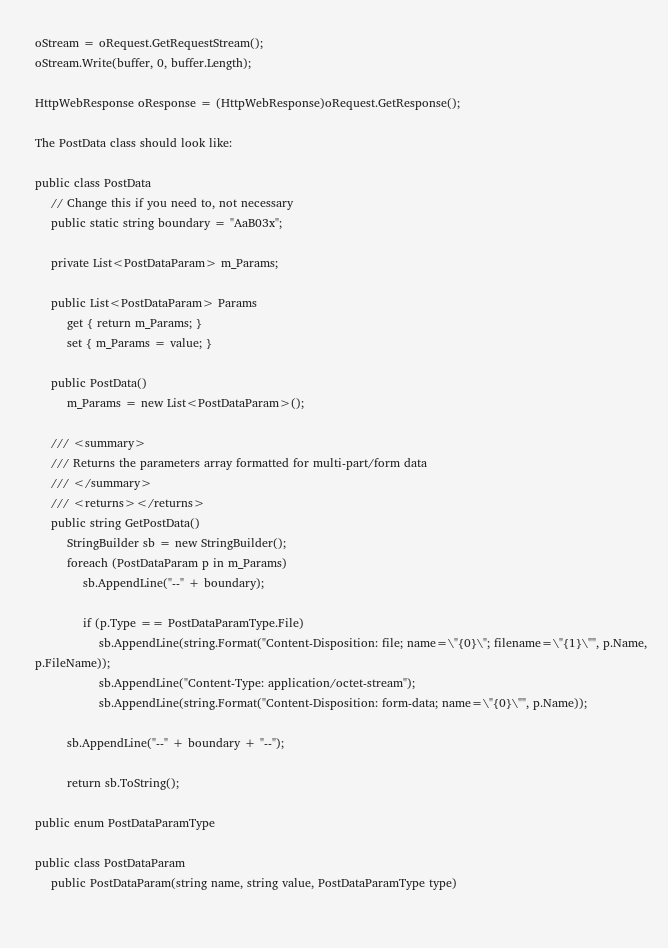oStream = oRequest.GetRequestStream();
oStream.Write(buffer, 0, buffer.Length);

HttpWebResponse oResponse = (HttpWebResponse)oRequest.GetResponse();

The PostData class should look like:

public class PostData
    // Change this if you need to, not necessary
    public static string boundary = "AaB03x";

    private List<PostDataParam> m_Params;

    public List<PostDataParam> Params
        get { return m_Params; }
        set { m_Params = value; }

    public PostData()
        m_Params = new List<PostDataParam>();

    /// <summary>
    /// Returns the parameters array formatted for multi-part/form data
    /// </summary>
    /// <returns></returns>
    public string GetPostData()
        StringBuilder sb = new StringBuilder();
        foreach (PostDataParam p in m_Params)
            sb.AppendLine("--" + boundary);

            if (p.Type == PostDataParamType.File)
                sb.AppendLine(string.Format("Content-Disposition: file; name=\"{0}\"; filename=\"{1}\"", p.Name, p.FileName));
                sb.AppendLine("Content-Type: application/octet-stream");
                sb.AppendLine(string.Format("Content-Disposition: form-data; name=\"{0}\"", p.Name));

        sb.AppendLine("--" + boundary + "--");

        return sb.ToString();

public enum PostDataParamType

public class PostDataParam
    public PostDataParam(string name, string value, PostDataParamType type)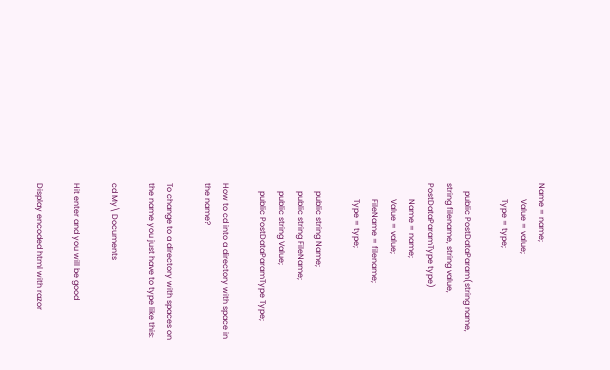Name = name;
        Value = value;
        Type = type;

    public PostDataParam(string name, string filename, string value, PostDataParamType type)
        Name = name;
        Value = value;
        FileName = filename;
        Type = type;

    public string Name;
    public string FileName;
    public string Value;
    public PostDataParamType Type;

How to cd into a directory with space in the name?

To change to a directory with spaces on the name you just have to type like this:

cd My\ Documents

Hit enter and you will be good

Display encoded html with razor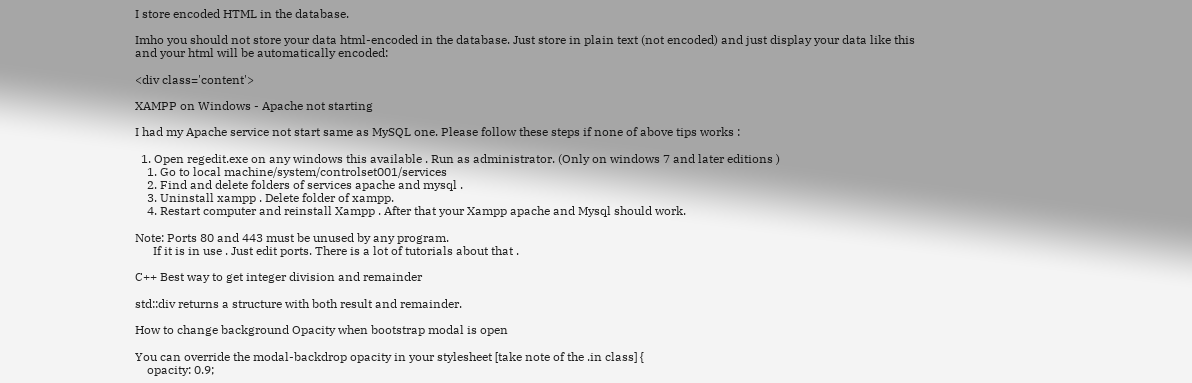I store encoded HTML in the database.

Imho you should not store your data html-encoded in the database. Just store in plain text (not encoded) and just display your data like this and your html will be automatically encoded:

<div class='content'>

XAMPP on Windows - Apache not starting

I had my Apache service not start same as MySQL one. Please follow these steps if none of above tips works :

  1. Open regedit.exe on any windows this available . Run as administrator. (Only on windows 7 and later editions )
    1. Go to local machine/system/controlset001/services
    2. Find and delete folders of services apache and mysql .
    3. Uninstall xampp . Delete folder of xampp.
    4. Restart computer and reinstall Xampp . After that your Xampp apache and Mysql should work.

Note: Ports 80 and 443 must be unused by any program.
      If it is in use . Just edit ports. There is a lot of tutorials about that .

C++ Best way to get integer division and remainder

std::div returns a structure with both result and remainder.

How to change background Opacity when bootstrap modal is open

You can override the modal-backdrop opacity in your stylesheet [take note of the .in class] {
    opacity: 0.9;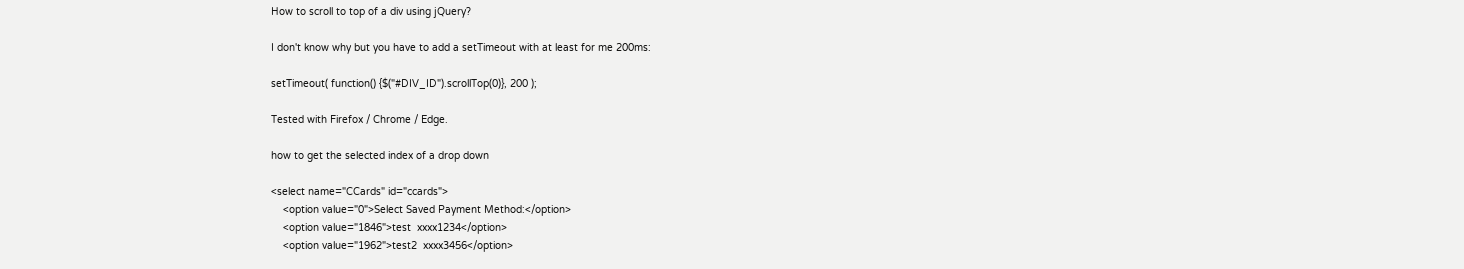How to scroll to top of a div using jQuery?

I don't know why but you have to add a setTimeout with at least for me 200ms:

setTimeout( function() {$("#DIV_ID").scrollTop(0)}, 200 );

Tested with Firefox / Chrome / Edge.

how to get the selected index of a drop down

<select name="CCards" id="ccards">
    <option value="0">Select Saved Payment Method:</option>
    <option value="1846">test  xxxx1234</option>
    <option value="1962">test2  xxxx3456</option>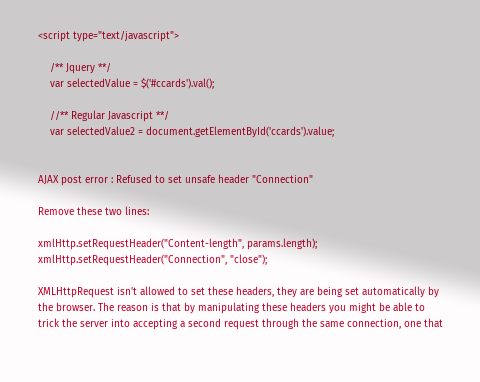<script type="text/javascript">

    /** Jquery **/
    var selectedValue = $('#ccards').val();

    //** Regular Javascript **/
    var selectedValue2 = document.getElementById('ccards').value;


AJAX post error : Refused to set unsafe header "Connection"

Remove these two lines:

xmlHttp.setRequestHeader("Content-length", params.length);
xmlHttp.setRequestHeader("Connection", "close");

XMLHttpRequest isn't allowed to set these headers, they are being set automatically by the browser. The reason is that by manipulating these headers you might be able to trick the server into accepting a second request through the same connection, one that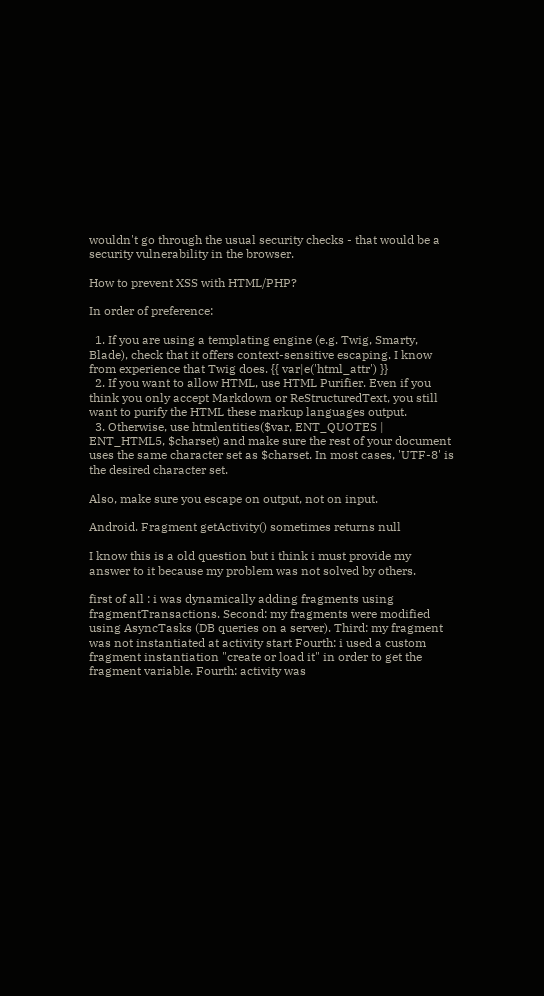wouldn't go through the usual security checks - that would be a security vulnerability in the browser.

How to prevent XSS with HTML/PHP?

In order of preference:

  1. If you are using a templating engine (e.g. Twig, Smarty, Blade), check that it offers context-sensitive escaping. I know from experience that Twig does. {{ var|e('html_attr') }}
  2. If you want to allow HTML, use HTML Purifier. Even if you think you only accept Markdown or ReStructuredText, you still want to purify the HTML these markup languages output.
  3. Otherwise, use htmlentities($var, ENT_QUOTES | ENT_HTML5, $charset) and make sure the rest of your document uses the same character set as $charset. In most cases, 'UTF-8' is the desired character set.

Also, make sure you escape on output, not on input.

Android. Fragment getActivity() sometimes returns null

I know this is a old question but i think i must provide my answer to it because my problem was not solved by others.

first of all : i was dynamically adding fragments using fragmentTransactions. Second: my fragments were modified using AsyncTasks (DB queries on a server). Third: my fragment was not instantiated at activity start Fourth: i used a custom fragment instantiation "create or load it" in order to get the fragment variable. Fourth: activity was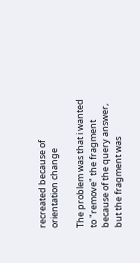recreated because of orientation change

The problem was that i wanted to "remove" the fragment because of the query answer, but the fragment was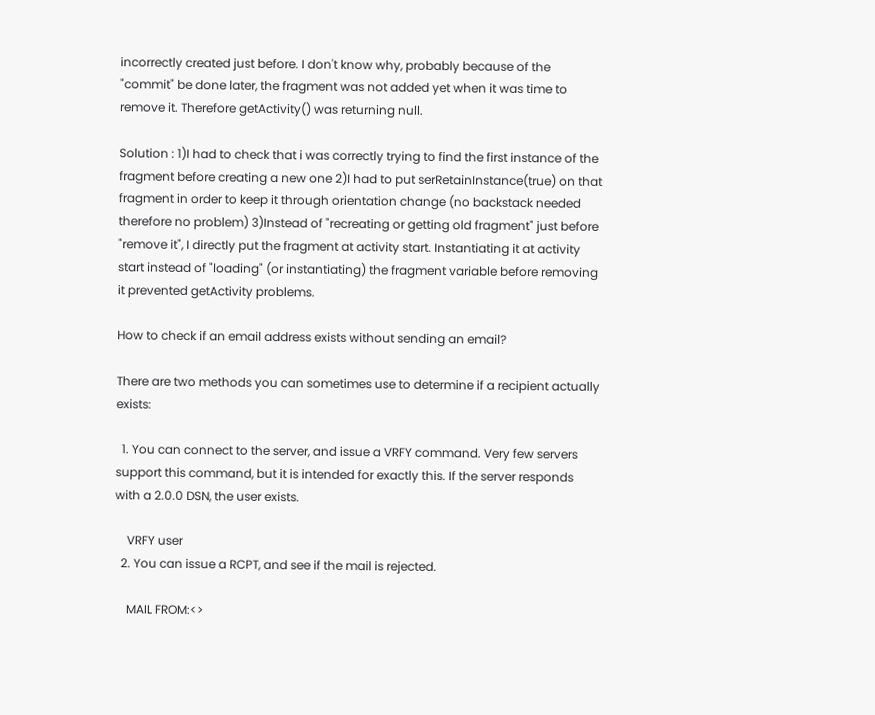incorrectly created just before. I don't know why, probably because of the "commit" be done later, the fragment was not added yet when it was time to remove it. Therefore getActivity() was returning null.

Solution : 1)I had to check that i was correctly trying to find the first instance of the fragment before creating a new one 2)I had to put serRetainInstance(true) on that fragment in order to keep it through orientation change (no backstack needed therefore no problem) 3)Instead of "recreating or getting old fragment" just before "remove it", I directly put the fragment at activity start. Instantiating it at activity start instead of "loading" (or instantiating) the fragment variable before removing it prevented getActivity problems.

How to check if an email address exists without sending an email?

There are two methods you can sometimes use to determine if a recipient actually exists:

  1. You can connect to the server, and issue a VRFY command. Very few servers support this command, but it is intended for exactly this. If the server responds with a 2.0.0 DSN, the user exists.

    VRFY user
  2. You can issue a RCPT, and see if the mail is rejected.

    MAIL FROM:<>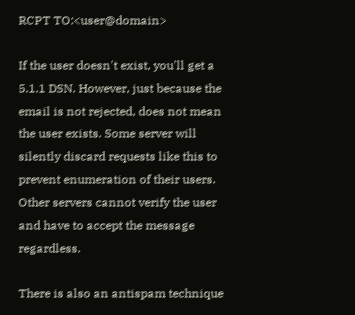RCPT TO:<user@domain>

If the user doesn't exist, you'll get a 5.1.1 DSN. However, just because the email is not rejected, does not mean the user exists. Some server will silently discard requests like this to prevent enumeration of their users. Other servers cannot verify the user and have to accept the message regardless.

There is also an antispam technique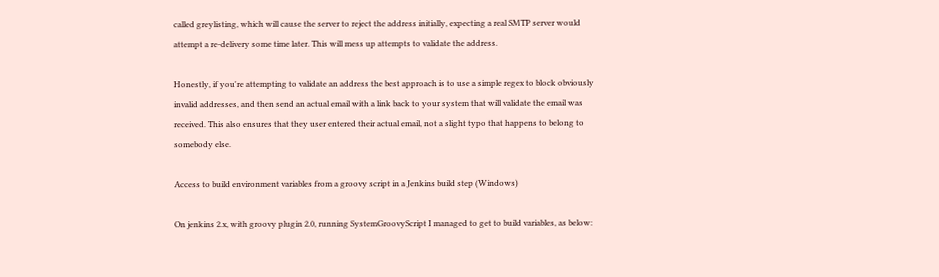called greylisting, which will cause the server to reject the address initially, expecting a real SMTP server would attempt a re-delivery some time later. This will mess up attempts to validate the address.

Honestly, if you're attempting to validate an address the best approach is to use a simple regex to block obviously invalid addresses, and then send an actual email with a link back to your system that will validate the email was received. This also ensures that they user entered their actual email, not a slight typo that happens to belong to somebody else.

Access to build environment variables from a groovy script in a Jenkins build step (Windows)

On jenkins 2.x, with groovy plugin 2.0, running SystemGroovyScript I managed to get to build variables, as below: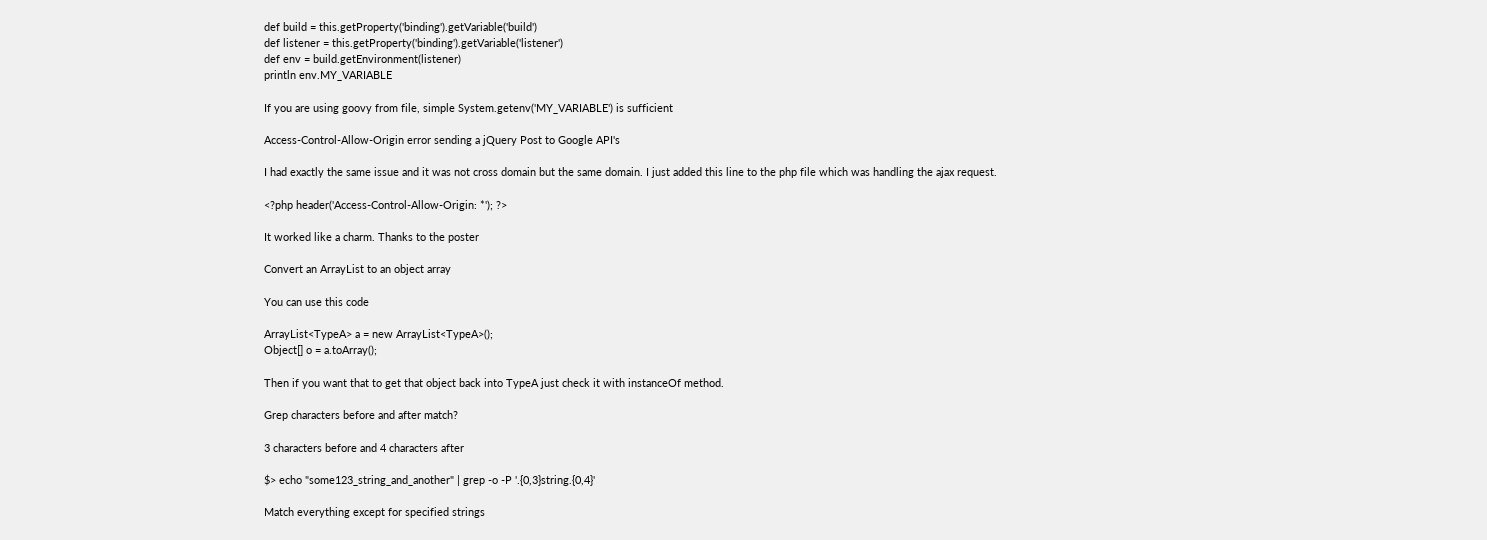def build = this.getProperty('binding').getVariable('build')
def listener = this.getProperty('binding').getVariable('listener')
def env = build.getEnvironment(listener)
println env.MY_VARIABLE

If you are using goovy from file, simple System.getenv('MY_VARIABLE') is sufficient

Access-Control-Allow-Origin error sending a jQuery Post to Google API's

I had exactly the same issue and it was not cross domain but the same domain. I just added this line to the php file which was handling the ajax request.

<?php header('Access-Control-Allow-Origin: *'); ?>

It worked like a charm. Thanks to the poster

Convert an ArrayList to an object array

You can use this code

ArrayList<TypeA> a = new ArrayList<TypeA>();
Object[] o = a.toArray();

Then if you want that to get that object back into TypeA just check it with instanceOf method.

Grep characters before and after match?

3 characters before and 4 characters after

$> echo "some123_string_and_another" | grep -o -P '.{0,3}string.{0,4}'

Match everything except for specified strings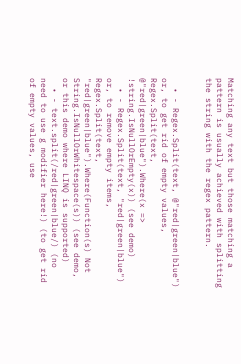Matching any text but those matching a pattern is usually achieved with splitting the string with the regex pattern.


  • - Regex.Split(text, @"red|green|blue") or, to get rid of empty values, Regex.Split(text, @"red|green|blue").Where(x => !string.IsNullOrEmpty(x)) (see demo)
  • - Regex.Split(text, "red|green|blue") or, to remove empty items, Regex.Split(text, "red|green|blue").Where(Function(s) Not String.IsNullOrWhitespace(s)) (see demo, or this demo where LINQ is supported)
  • - text.split(/red|green|blue/) (no need to use g modifier here!) (to get rid of empty values, use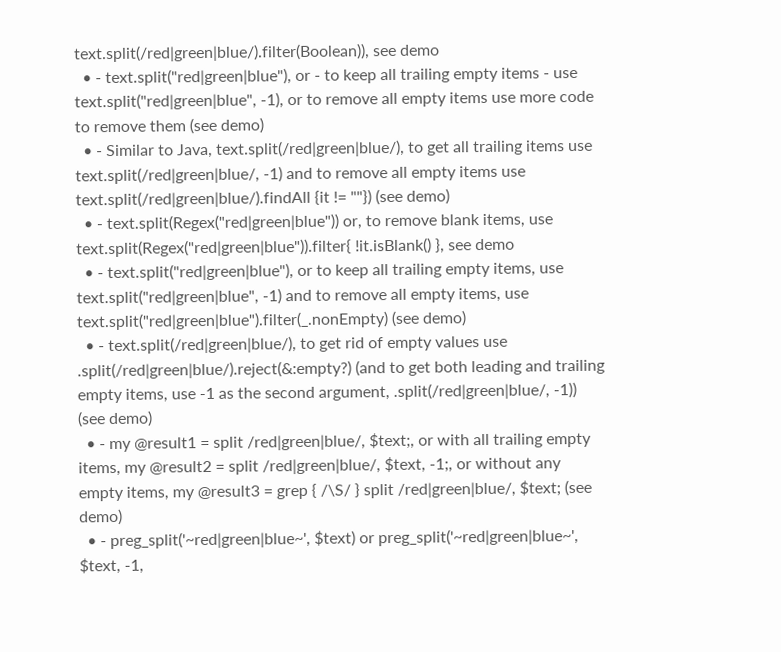text.split(/red|green|blue/).filter(Boolean)), see demo
  • - text.split("red|green|blue"), or - to keep all trailing empty items - use text.split("red|green|blue", -1), or to remove all empty items use more code to remove them (see demo)
  • - Similar to Java, text.split(/red|green|blue/), to get all trailing items use text.split(/red|green|blue/, -1) and to remove all empty items use text.split(/red|green|blue/).findAll {it != ""}) (see demo)
  • - text.split(Regex("red|green|blue")) or, to remove blank items, use text.split(Regex("red|green|blue")).filter{ !it.isBlank() }, see demo
  • - text.split("red|green|blue"), or to keep all trailing empty items, use text.split("red|green|blue", -1) and to remove all empty items, use text.split("red|green|blue").filter(_.nonEmpty) (see demo)
  • - text.split(/red|green|blue/), to get rid of empty values use .split(/red|green|blue/).reject(&:empty?) (and to get both leading and trailing empty items, use -1 as the second argument, .split(/red|green|blue/, -1)) (see demo)
  • - my @result1 = split /red|green|blue/, $text;, or with all trailing empty items, my @result2 = split /red|green|blue/, $text, -1;, or without any empty items, my @result3 = grep { /\S/ } split /red|green|blue/, $text; (see demo)
  • - preg_split('~red|green|blue~', $text) or preg_split('~red|green|blue~', $text, -1,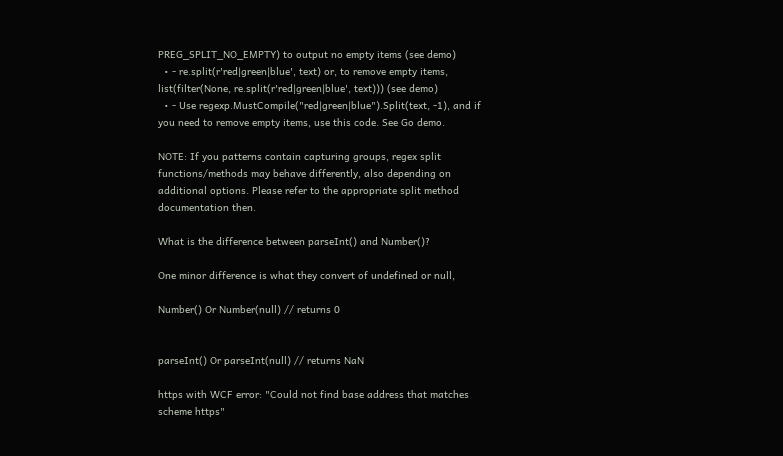PREG_SPLIT_NO_EMPTY) to output no empty items (see demo)
  • - re.split(r'red|green|blue', text) or, to remove empty items, list(filter(None, re.split(r'red|green|blue', text))) (see demo)
  • - Use regexp.MustCompile("red|green|blue").Split(text, -1), and if you need to remove empty items, use this code. See Go demo.

NOTE: If you patterns contain capturing groups, regex split functions/methods may behave differently, also depending on additional options. Please refer to the appropriate split method documentation then.

What is the difference between parseInt() and Number()?

One minor difference is what they convert of undefined or null,

Number() Or Number(null) // returns 0


parseInt() Or parseInt(null) // returns NaN

https with WCF error: "Could not find base address that matches scheme https"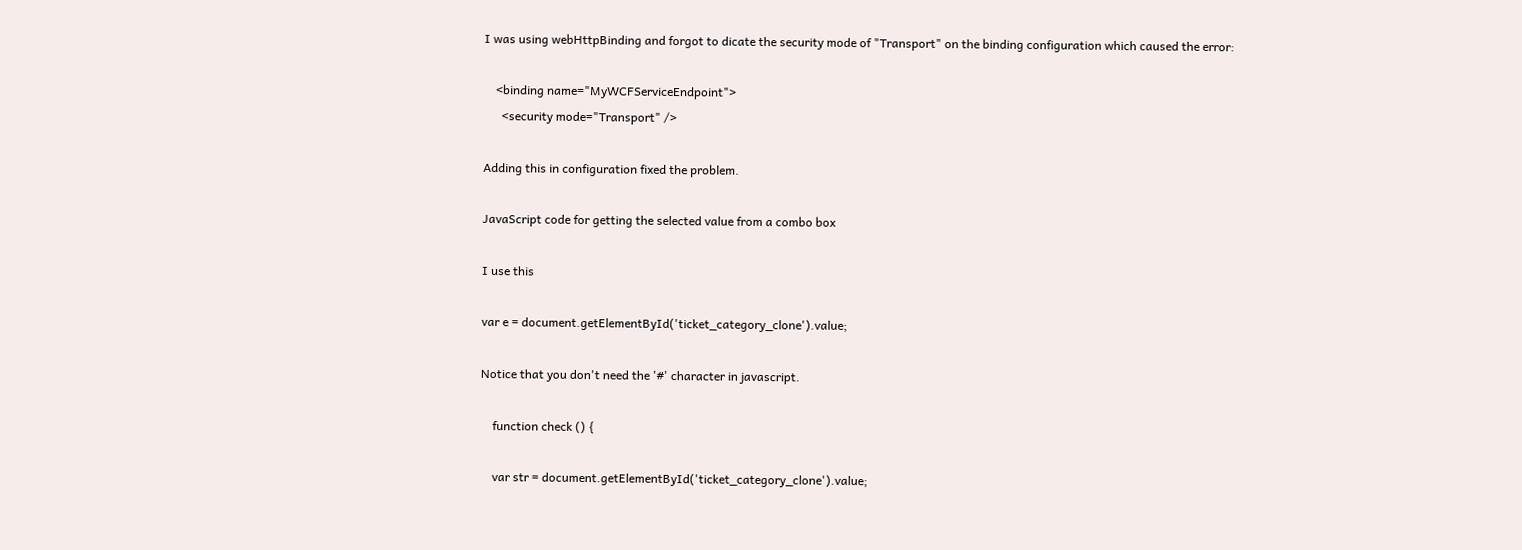I was using webHttpBinding and forgot to dicate the security mode of "Transport" on the binding configuration which caused the error:

    <binding name="MyWCFServiceEndpoint">
      <security mode="Transport" />

Adding this in configuration fixed the problem.

JavaScript code for getting the selected value from a combo box

I use this

var e = document.getElementById('ticket_category_clone').value;

Notice that you don't need the '#' character in javascript.

    function check () {

    var str = document.getElementById('ticket_category_clone').value;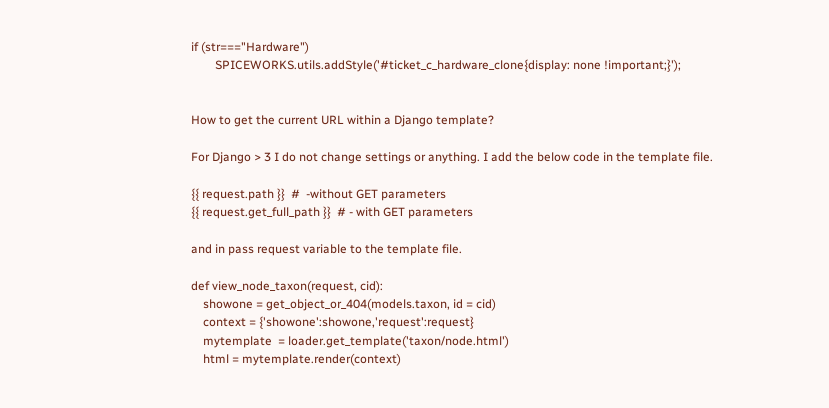if (str==="Hardware")
        SPICEWORKS.utils.addStyle('#ticket_c_hardware_clone{display: none !important;}');


How to get the current URL within a Django template?

For Django > 3 I do not change settings or anything. I add the below code in the template file.

{{ request.path }}  #  -without GET parameters
{{ request.get_full_path }}  # - with GET parameters

and in pass request variable to the template file.

def view_node_taxon(request, cid):
    showone = get_object_or_404(models.taxon, id = cid)
    context = {'showone':showone,'request':request}
    mytemplate  = loader.get_template('taxon/node.html')
    html = mytemplate.render(context)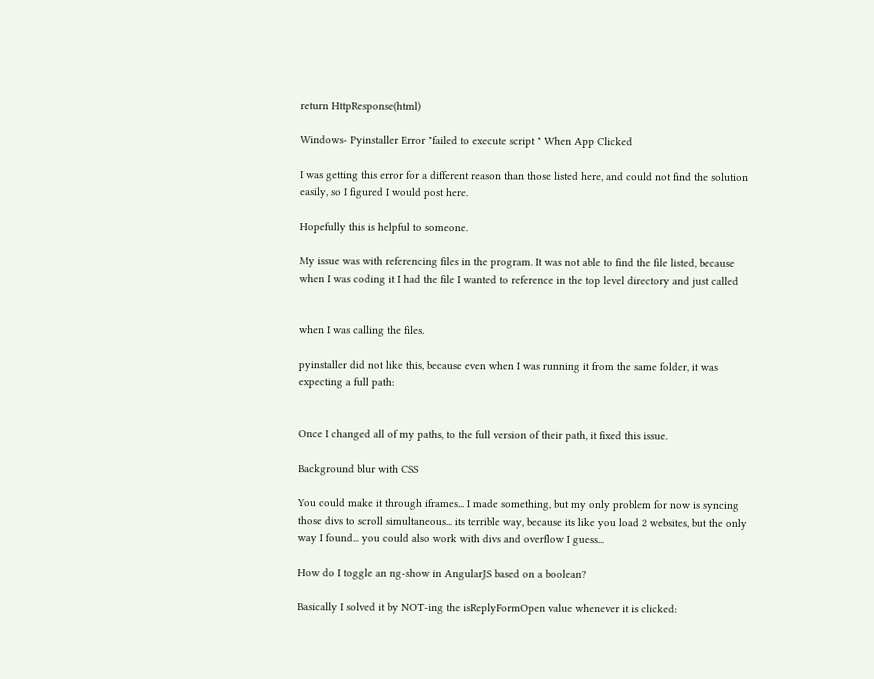return HttpResponse(html)

Windows- Pyinstaller Error "failed to execute script " When App Clicked

I was getting this error for a different reason than those listed here, and could not find the solution easily, so I figured I would post here.

Hopefully this is helpful to someone.

My issue was with referencing files in the program. It was not able to find the file listed, because when I was coding it I had the file I wanted to reference in the top level directory and just called


when I was calling the files.

pyinstaller did not like this, because even when I was running it from the same folder, it was expecting a full path:


Once I changed all of my paths, to the full version of their path, it fixed this issue.

Background blur with CSS

You could make it through iframes... I made something, but my only problem for now is syncing those divs to scroll simultaneous... its terrible way, because its like you load 2 websites, but the only way I found... you could also work with divs and overflow I guess...

How do I toggle an ng-show in AngularJS based on a boolean?

Basically I solved it by NOT-ing the isReplyFormOpen value whenever it is clicked: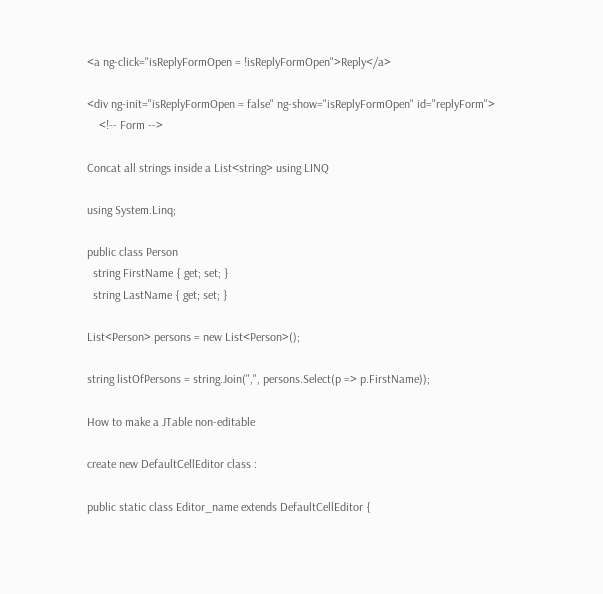<a ng-click="isReplyFormOpen = !isReplyFormOpen">Reply</a>

<div ng-init="isReplyFormOpen = false" ng-show="isReplyFormOpen" id="replyForm">
    <!-- Form -->

Concat all strings inside a List<string> using LINQ

using System.Linq;

public class Person
  string FirstName { get; set; }
  string LastName { get; set; }

List<Person> persons = new List<Person>();

string listOfPersons = string.Join(",", persons.Select(p => p.FirstName));

How to make a JTable non-editable

create new DefaultCellEditor class :

public static class Editor_name extends DefaultCellEditor {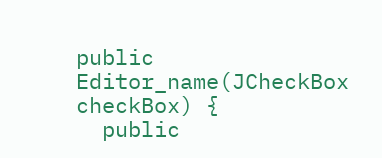public Editor_name(JCheckBox checkBox) {
  public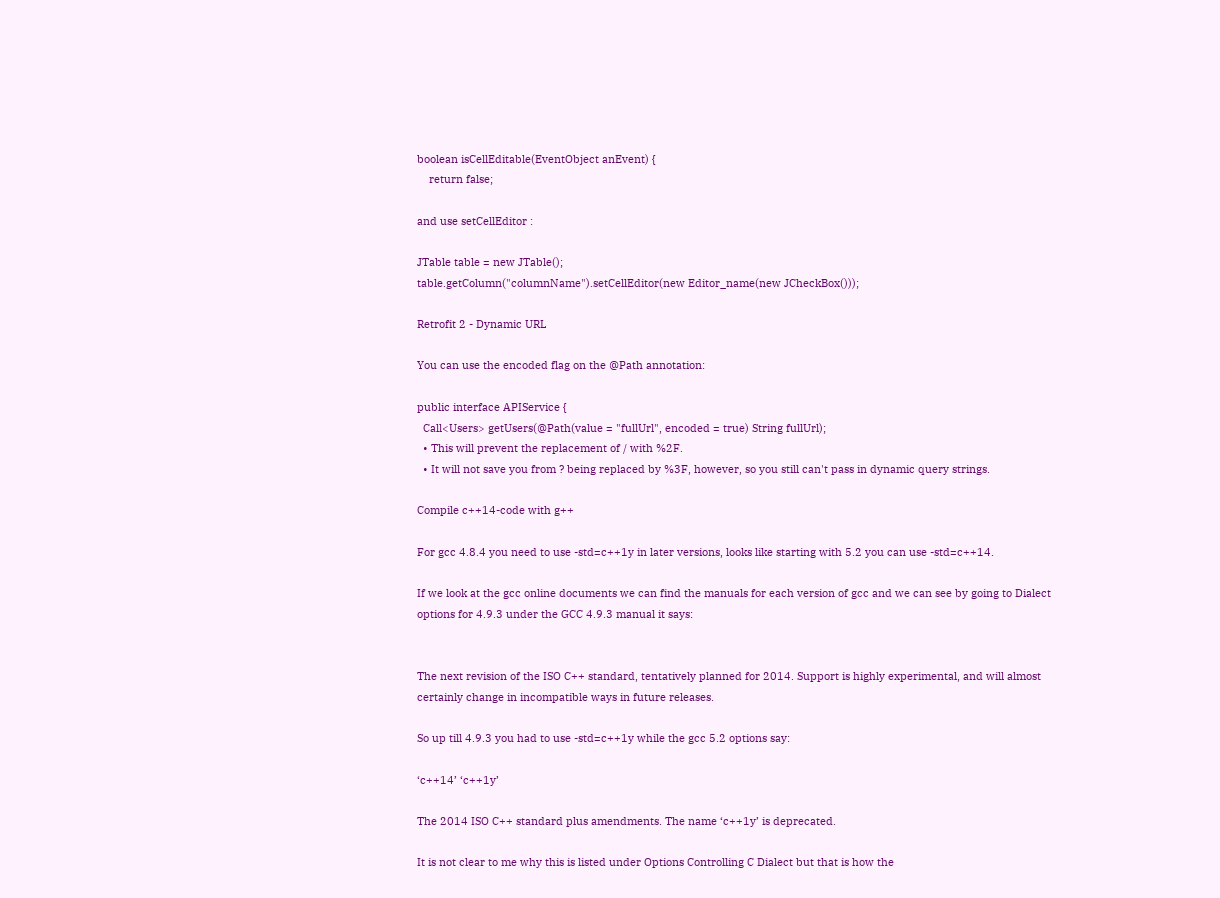boolean isCellEditable(EventObject anEvent) {
    return false;

and use setCellEditor :

JTable table = new JTable();
table.getColumn("columnName").setCellEditor(new Editor_name(new JCheckBox()));

Retrofit 2 - Dynamic URL

You can use the encoded flag on the @Path annotation:

public interface APIService {
  Call<Users> getUsers(@Path(value = "fullUrl", encoded = true) String fullUrl);
  • This will prevent the replacement of / with %2F.
  • It will not save you from ? being replaced by %3F, however, so you still can't pass in dynamic query strings.

Compile c++14-code with g++

For gcc 4.8.4 you need to use -std=c++1y in later versions, looks like starting with 5.2 you can use -std=c++14.

If we look at the gcc online documents we can find the manuals for each version of gcc and we can see by going to Dialect options for 4.9.3 under the GCC 4.9.3 manual it says:


The next revision of the ISO C++ standard, tentatively planned for 2014. Support is highly experimental, and will almost certainly change in incompatible ways in future releases.

So up till 4.9.3 you had to use -std=c++1y while the gcc 5.2 options say:

‘c++14’ ‘c++1y’

The 2014 ISO C++ standard plus amendments. The name ‘c++1y’ is deprecated.

It is not clear to me why this is listed under Options Controlling C Dialect but that is how the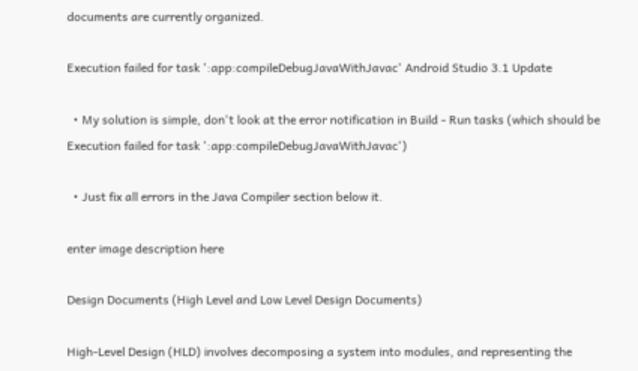documents are currently organized.

Execution failed for task ':app:compileDebugJavaWithJavac' Android Studio 3.1 Update

  • My solution is simple, don't look at the error notification in Build - Run tasks (which should be Execution failed for task ':app:compileDebugJavaWithJavac')

  • Just fix all errors in the Java Compiler section below it.

enter image description here

Design Documents (High Level and Low Level Design Documents)

High-Level Design (HLD) involves decomposing a system into modules, and representing the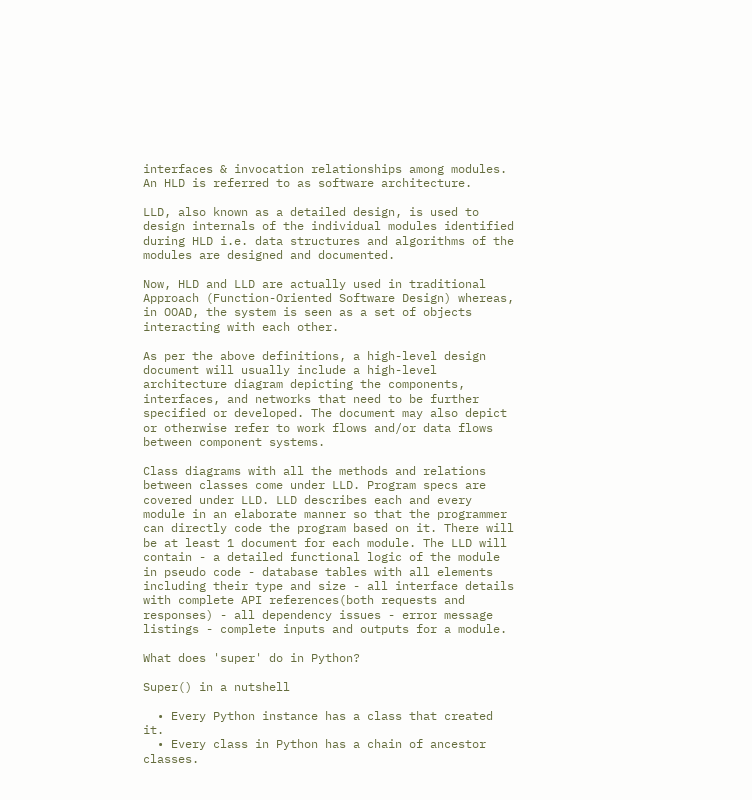interfaces & invocation relationships among modules. An HLD is referred to as software architecture.

LLD, also known as a detailed design, is used to design internals of the individual modules identified during HLD i.e. data structures and algorithms of the modules are designed and documented.

Now, HLD and LLD are actually used in traditional Approach (Function-Oriented Software Design) whereas, in OOAD, the system is seen as a set of objects interacting with each other.

As per the above definitions, a high-level design document will usually include a high-level architecture diagram depicting the components, interfaces, and networks that need to be further specified or developed. The document may also depict or otherwise refer to work flows and/or data flows between component systems.

Class diagrams with all the methods and relations between classes come under LLD. Program specs are covered under LLD. LLD describes each and every module in an elaborate manner so that the programmer can directly code the program based on it. There will be at least 1 document for each module. The LLD will contain - a detailed functional logic of the module in pseudo code - database tables with all elements including their type and size - all interface details with complete API references(both requests and responses) - all dependency issues - error message listings - complete inputs and outputs for a module.

What does 'super' do in Python?

Super() in a nutshell

  • Every Python instance has a class that created it.
  • Every class in Python has a chain of ancestor classes.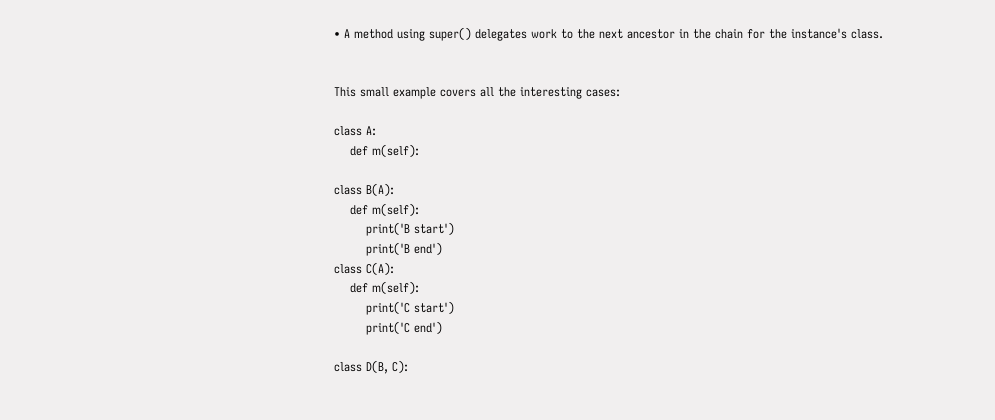• A method using super() delegates work to the next ancestor in the chain for the instance's class.


This small example covers all the interesting cases:

class A:
    def m(self):

class B(A):
    def m(self):
        print('B start')
        print('B end')
class C(A):
    def m(self):
        print('C start')
        print('C end')

class D(B, C):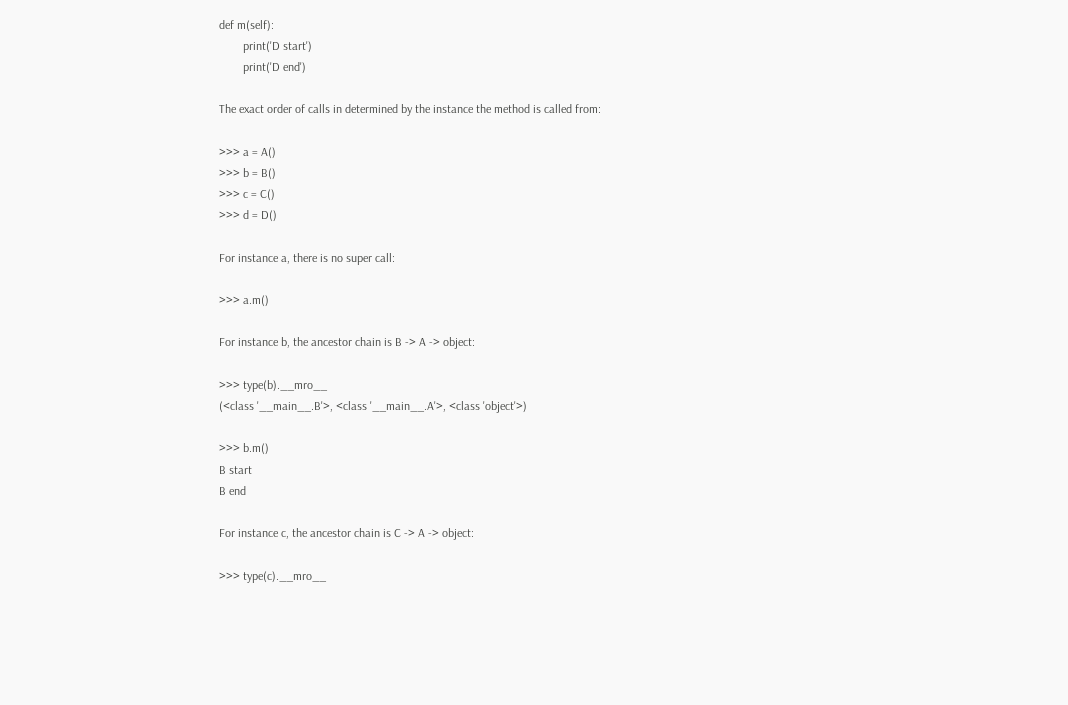def m(self):
        print('D start')
        print('D end')

The exact order of calls in determined by the instance the method is called from:

>>> a = A()
>>> b = B()
>>> c = C()
>>> d = D()

For instance a, there is no super call:

>>> a.m()

For instance b, the ancestor chain is B -> A -> object:

>>> type(b).__mro__
(<class '__main__.B'>, <class '__main__.A'>, <class 'object'>)

>>> b.m()
B start
B end

For instance c, the ancestor chain is C -> A -> object:

>>> type(c).__mro__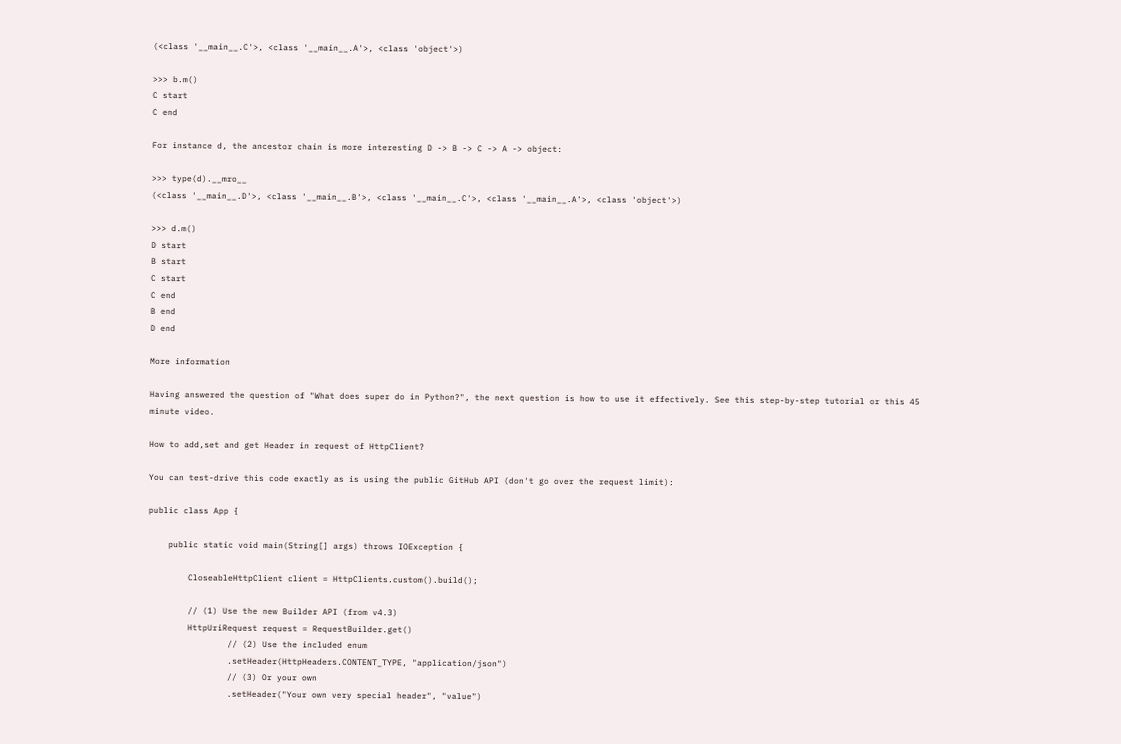(<class '__main__.C'>, <class '__main__.A'>, <class 'object'>)

>>> b.m()
C start
C end

For instance d, the ancestor chain is more interesting D -> B -> C -> A -> object:

>>> type(d).__mro__
(<class '__main__.D'>, <class '__main__.B'>, <class '__main__.C'>, <class '__main__.A'>, <class 'object'>)

>>> d.m()
D start
B start
C start
C end
B end
D end

More information

Having answered the question of "What does super do in Python?", the next question is how to use it effectively. See this step-by-step tutorial or this 45 minute video.

How to add,set and get Header in request of HttpClient?

You can test-drive this code exactly as is using the public GitHub API (don't go over the request limit):

public class App {

    public static void main(String[] args) throws IOException {

        CloseableHttpClient client = HttpClients.custom().build();

        // (1) Use the new Builder API (from v4.3)
        HttpUriRequest request = RequestBuilder.get()
                // (2) Use the included enum
                .setHeader(HttpHeaders.CONTENT_TYPE, "application/json")
                // (3) Or your own
                .setHeader("Your own very special header", "value")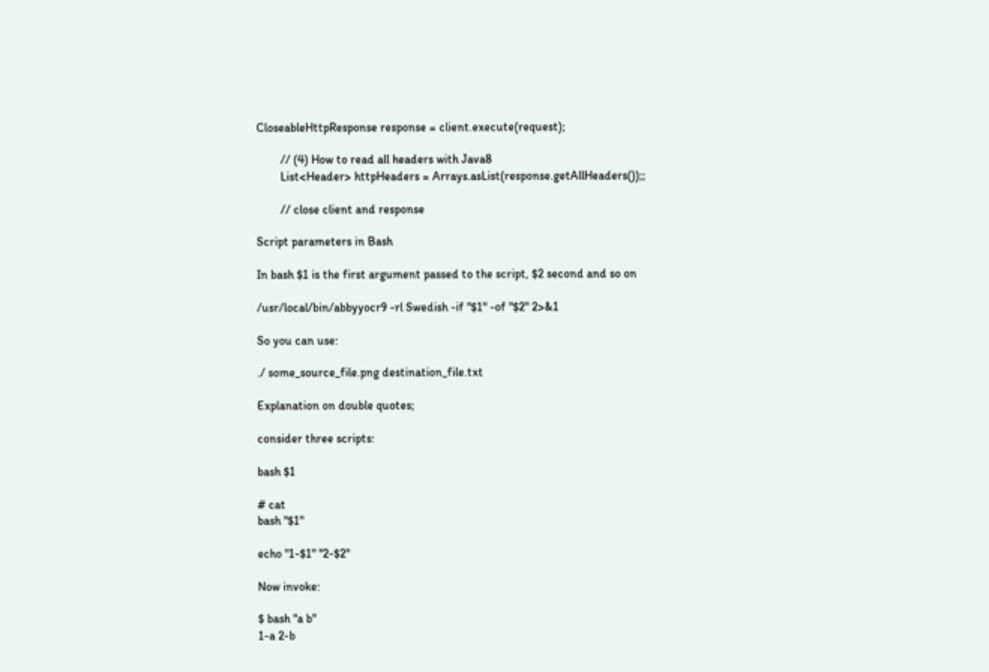CloseableHttpResponse response = client.execute(request);

        // (4) How to read all headers with Java8
        List<Header> httpHeaders = Arrays.asList(response.getAllHeaders());;

        // close client and response

Script parameters in Bash

In bash $1 is the first argument passed to the script, $2 second and so on

/usr/local/bin/abbyyocr9 -rl Swedish -if "$1" -of "$2" 2>&1

So you can use:

./ some_source_file.png destination_file.txt

Explanation on double quotes;

consider three scripts:

bash $1

# cat
bash "$1"

echo "1-$1" "2-$2"

Now invoke:

$ bash "a b"
1-a 2-b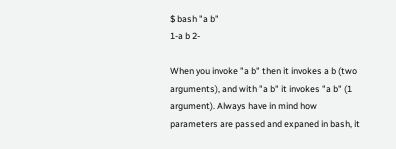$ bash "a b"
1-a b 2-

When you invoke "a b" then it invokes a b (two arguments), and with "a b" it invokes "a b" (1 argument). Always have in mind how parameters are passed and expaned in bash, it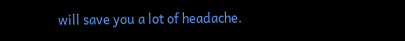will save you a lot of headache.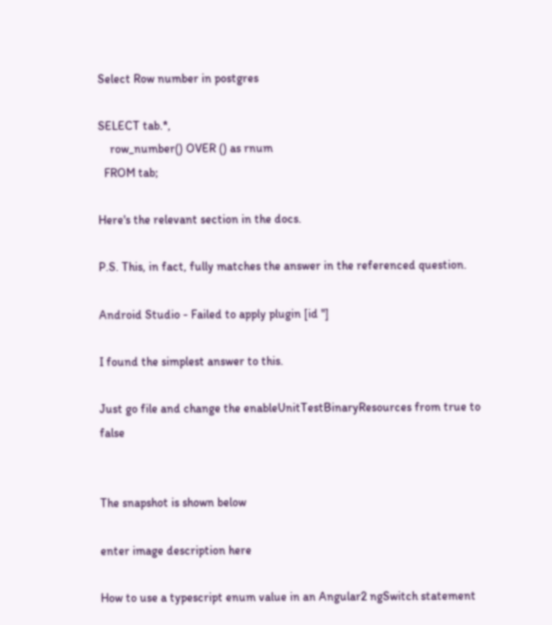Select Row number in postgres

SELECT tab.*,
    row_number() OVER () as rnum
  FROM tab;

Here's the relevant section in the docs.

P.S. This, in fact, fully matches the answer in the referenced question.

Android Studio - Failed to apply plugin [id '']

I found the simplest answer to this.

Just go file and change the enableUnitTestBinaryResources from true to false


The snapshot is shown below

enter image description here

How to use a typescript enum value in an Angular2 ngSwitch statement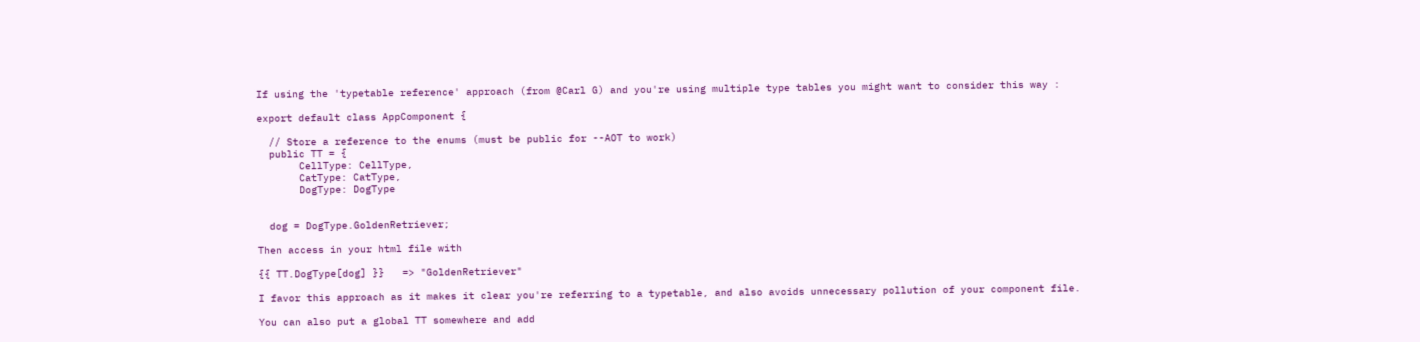If using the 'typetable reference' approach (from @Carl G) and you're using multiple type tables you might want to consider this way :

export default class AppComponent {

  // Store a reference to the enums (must be public for --AOT to work)
  public TT = {
       CellType: CellType,
       CatType: CatType,
       DogType: DogType


  dog = DogType.GoldenRetriever;

Then access in your html file with

{{ TT.DogType[dog] }}   => "GoldenRetriever"

I favor this approach as it makes it clear you're referring to a typetable, and also avoids unnecessary pollution of your component file.

You can also put a global TT somewhere and add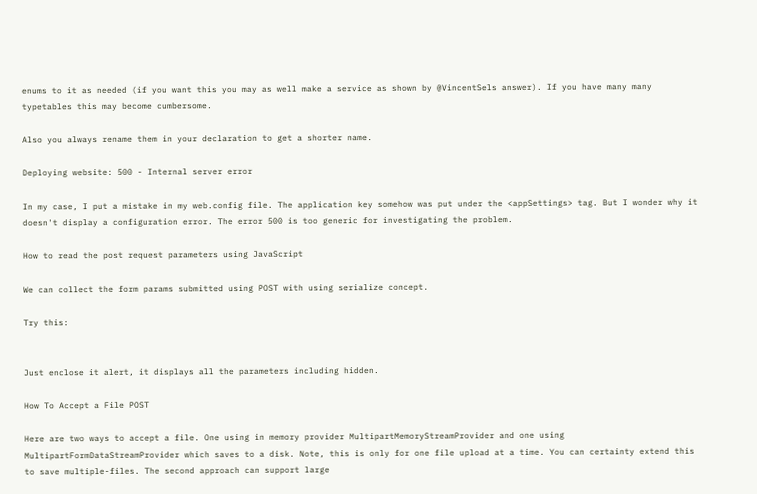enums to it as needed (if you want this you may as well make a service as shown by @VincentSels answer). If you have many many typetables this may become cumbersome.

Also you always rename them in your declaration to get a shorter name.

Deploying website: 500 - Internal server error

In my case, I put a mistake in my web.config file. The application key somehow was put under the <appSettings> tag. But I wonder why it doesn't display a configuration error. The error 500 is too generic for investigating the problem.

How to read the post request parameters using JavaScript

We can collect the form params submitted using POST with using serialize concept.

Try this:


Just enclose it alert, it displays all the parameters including hidden.

How To Accept a File POST

Here are two ways to accept a file. One using in memory provider MultipartMemoryStreamProvider and one using MultipartFormDataStreamProvider which saves to a disk. Note, this is only for one file upload at a time. You can certainty extend this to save multiple-files. The second approach can support large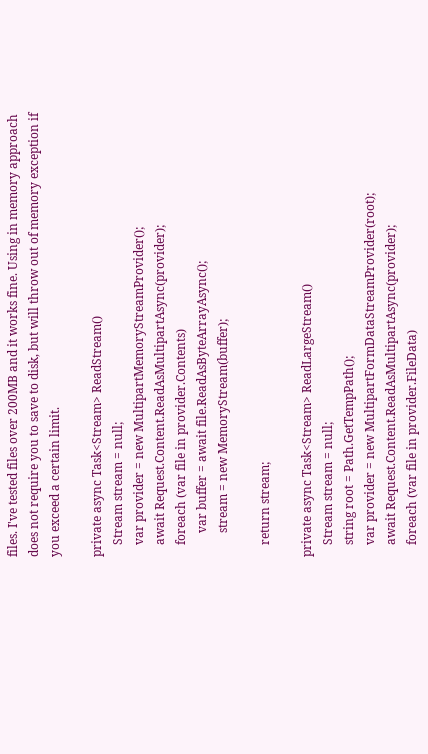files. I've tested files over 200MB and it works fine. Using in memory approach does not require you to save to disk, but will throw out of memory exception if you exceed a certain limit.

private async Task<Stream> ReadStream()
    Stream stream = null;
    var provider = new MultipartMemoryStreamProvider();
    await Request.Content.ReadAsMultipartAsync(provider);
    foreach (var file in provider.Contents)
        var buffer = await file.ReadAsByteArrayAsync();
        stream = new MemoryStream(buffer);

    return stream;

private async Task<Stream> ReadLargeStream()
    Stream stream = null;
    string root = Path.GetTempPath();
    var provider = new MultipartFormDataStreamProvider(root);
    await Request.Content.ReadAsMultipartAsync(provider);
    foreach (var file in provider.FileData)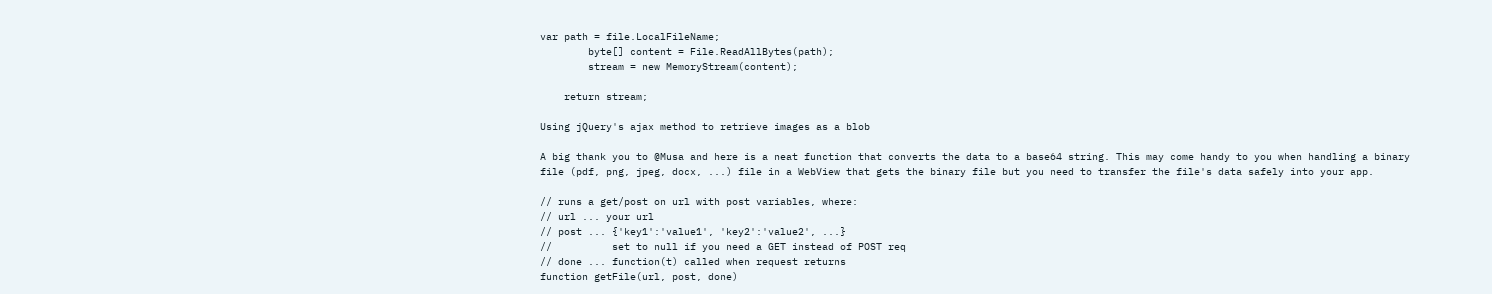var path = file.LocalFileName;
        byte[] content = File.ReadAllBytes(path);
        stream = new MemoryStream(content);

    return stream;

Using jQuery's ajax method to retrieve images as a blob

A big thank you to @Musa and here is a neat function that converts the data to a base64 string. This may come handy to you when handling a binary file (pdf, png, jpeg, docx, ...) file in a WebView that gets the binary file but you need to transfer the file's data safely into your app.

// runs a get/post on url with post variables, where:
// url ... your url
// post ... {'key1':'value1', 'key2':'value2', ...}
//          set to null if you need a GET instead of POST req
// done ... function(t) called when request returns
function getFile(url, post, done)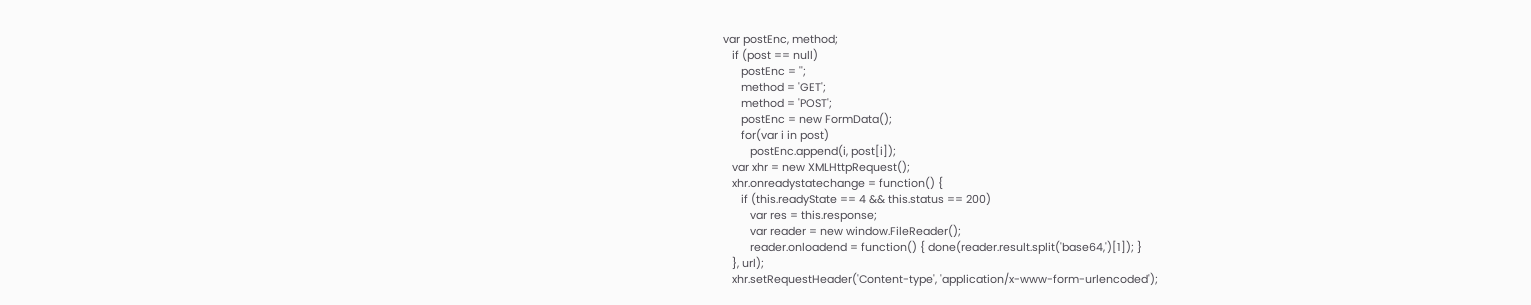var postEnc, method;
   if (post == null)
      postEnc = '';
      method = 'GET';
      method = 'POST';
      postEnc = new FormData();
      for(var i in post)
         postEnc.append(i, post[i]);
   var xhr = new XMLHttpRequest();
   xhr.onreadystatechange = function() {
      if (this.readyState == 4 && this.status == 200)
         var res = this.response;
         var reader = new window.FileReader();
         reader.onloadend = function() { done(reader.result.split('base64,')[1]); }
   }, url);
   xhr.setRequestHeader('Content-type', 'application/x-www-form-urlencoded');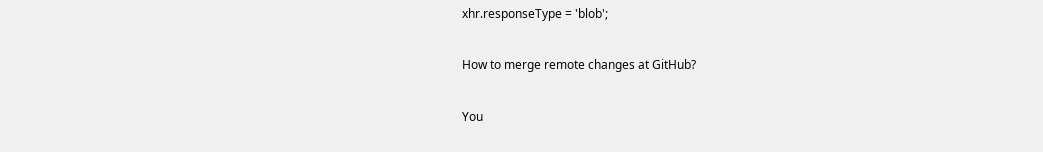xhr.responseType = 'blob';

How to merge remote changes at GitHub?

You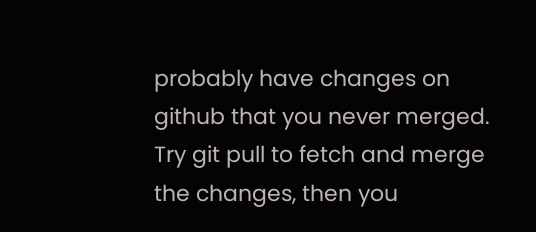probably have changes on github that you never merged. Try git pull to fetch and merge the changes, then you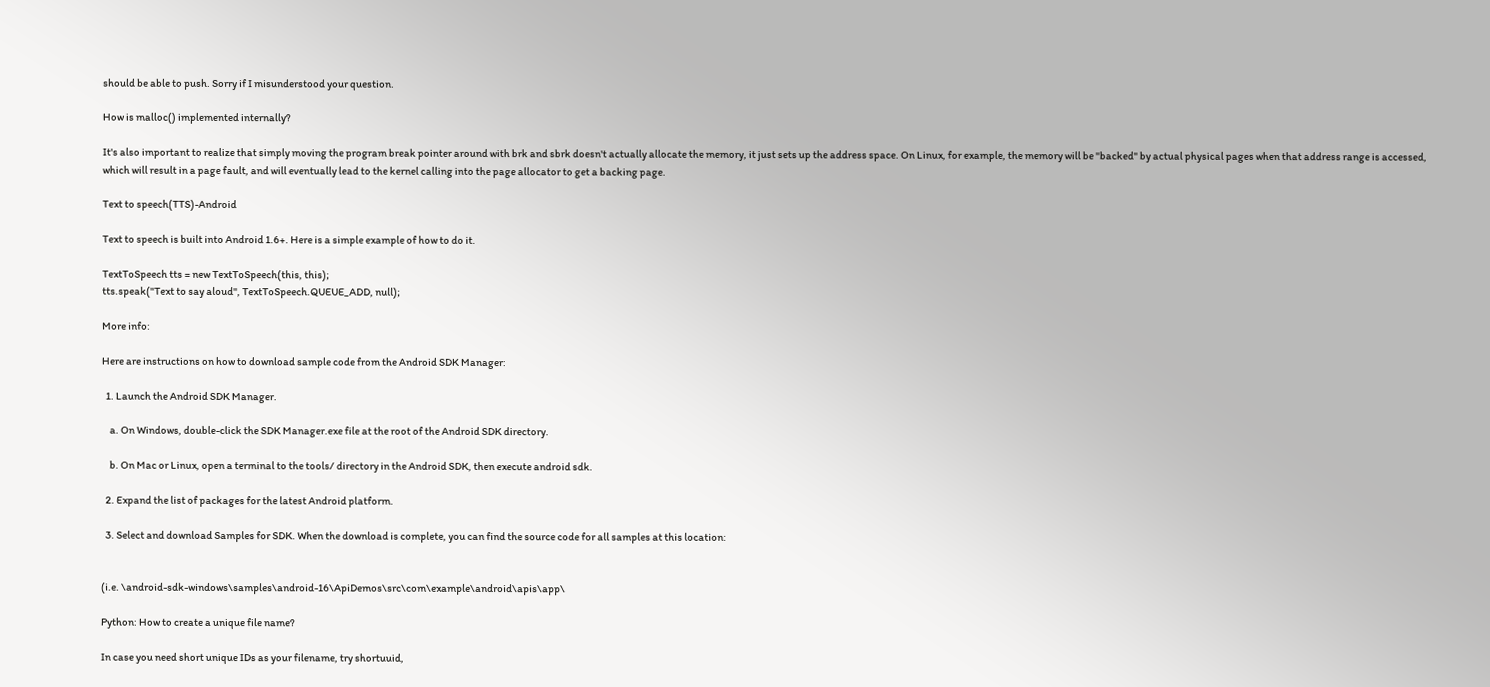should be able to push. Sorry if I misunderstood your question.

How is malloc() implemented internally?

It's also important to realize that simply moving the program break pointer around with brk and sbrk doesn't actually allocate the memory, it just sets up the address space. On Linux, for example, the memory will be "backed" by actual physical pages when that address range is accessed, which will result in a page fault, and will eventually lead to the kernel calling into the page allocator to get a backing page.

Text to speech(TTS)-Android

Text to speech is built into Android 1.6+. Here is a simple example of how to do it.

TextToSpeech tts = new TextToSpeech(this, this);
tts.speak("Text to say aloud", TextToSpeech.QUEUE_ADD, null);

More info:

Here are instructions on how to download sample code from the Android SDK Manager:

  1. Launch the Android SDK Manager.

    a. On Windows, double-click the SDK Manager.exe file at the root of the Android SDK directory.

    b. On Mac or Linux, open a terminal to the tools/ directory in the Android SDK, then execute android sdk.

  2. Expand the list of packages for the latest Android platform.

  3. Select and download Samples for SDK. When the download is complete, you can find the source code for all samples at this location:


(i.e. \android-sdk-windows\samples\android-16\ApiDemos\src\com\example\android\apis\app\

Python: How to create a unique file name?

In case you need short unique IDs as your filename, try shortuuid,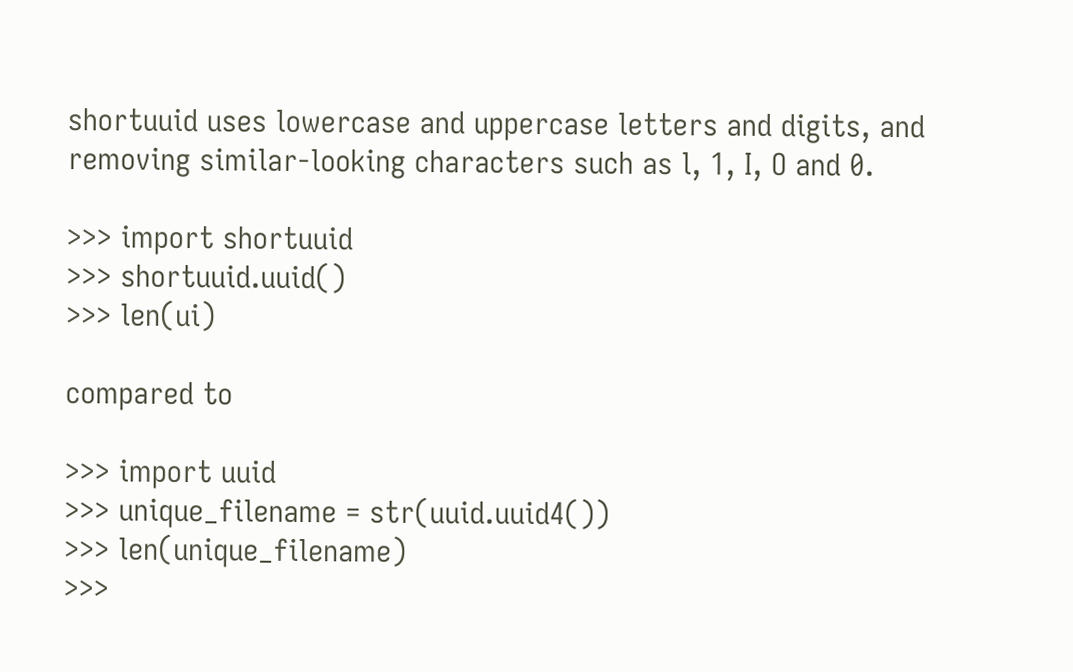shortuuid uses lowercase and uppercase letters and digits, and removing similar-looking characters such as l, 1, I, O and 0.

>>> import shortuuid
>>> shortuuid.uuid()
>>> len(ui)

compared to

>>> import uuid
>>> unique_filename = str(uuid.uuid4())
>>> len(unique_filename)
>>>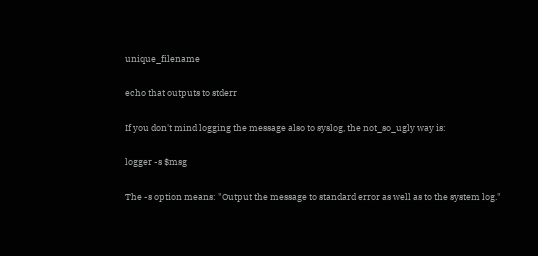unique_filename

echo that outputs to stderr

If you don't mind logging the message also to syslog, the not_so_ugly way is:

logger -s $msg

The -s option means: "Output the message to standard error as well as to the system log."